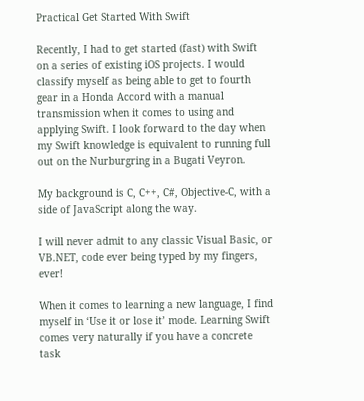Practical Get Started With Swift

Recently, I had to get started (fast) with Swift on a series of existing iOS projects. I would classify myself as being able to get to fourth gear in a Honda Accord with a manual transmission when it comes to using and applying Swift. I look forward to the day when my Swift knowledge is equivalent to running full out on the Nurburgring in a Bugati Veyron.

My background is C, C++, C#, Objective-C, with a side of JavaScript along the way.

I will never admit to any classic Visual Basic, or VB.NET, code ever being typed by my fingers, ever!

When it comes to learning a new language, I find myself in ‘Use it or lose it’ mode. Learning Swift comes very naturally if you have a concrete task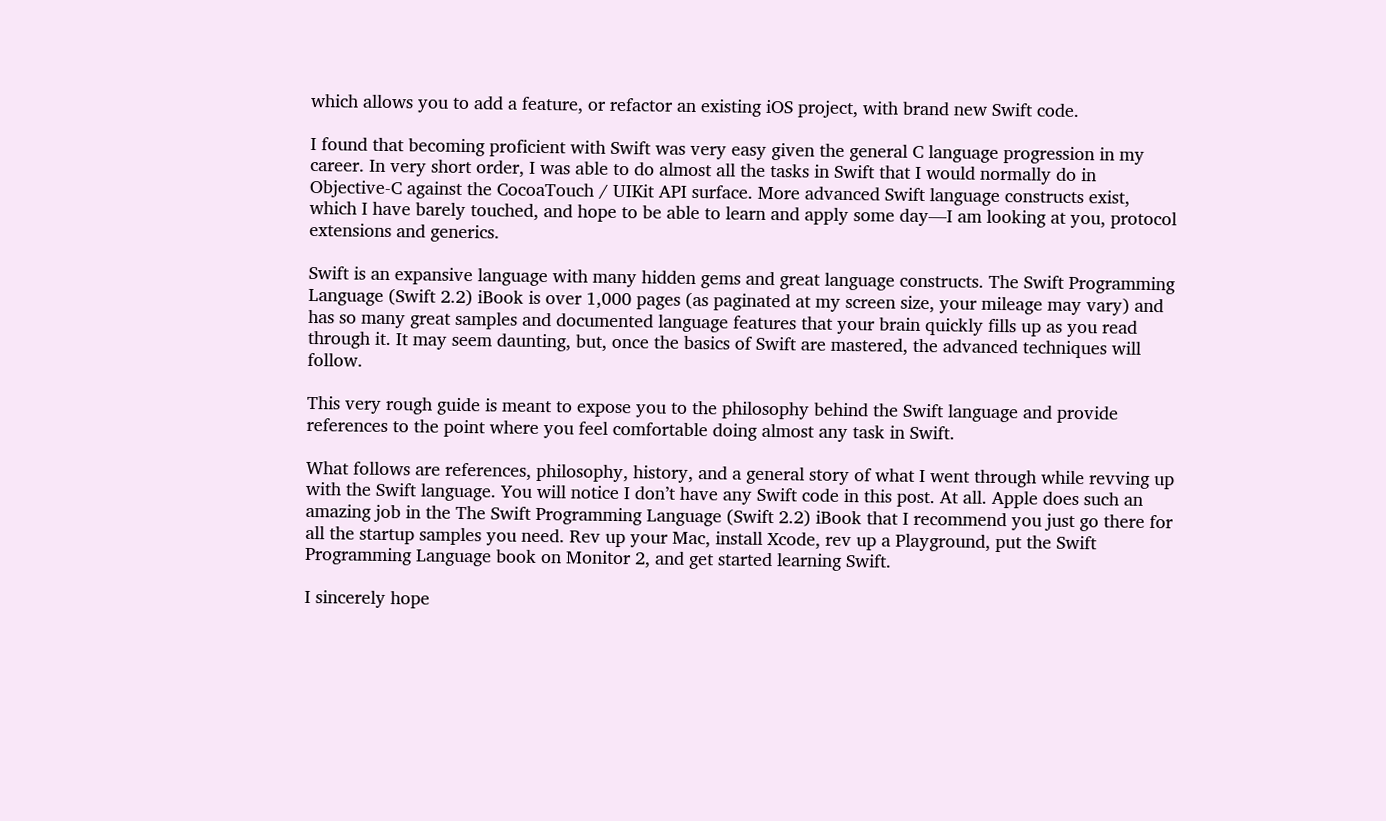which allows you to add a feature, or refactor an existing iOS project, with brand new Swift code.

I found that becoming proficient with Swift was very easy given the general C language progression in my career. In very short order, I was able to do almost all the tasks in Swift that I would normally do in Objective-C against the CocoaTouch / UIKit API surface. More advanced Swift language constructs exist, which I have barely touched, and hope to be able to learn and apply some day—I am looking at you, protocol extensions and generics.

Swift is an expansive language with many hidden gems and great language constructs. The Swift Programming Language (Swift 2.2) iBook is over 1,000 pages (as paginated at my screen size, your mileage may vary) and has so many great samples and documented language features that your brain quickly fills up as you read through it. It may seem daunting, but, once the basics of Swift are mastered, the advanced techniques will follow.

This very rough guide is meant to expose you to the philosophy behind the Swift language and provide references to the point where you feel comfortable doing almost any task in Swift.

What follows are references, philosophy, history, and a general story of what I went through while revving up with the Swift language. You will notice I don’t have any Swift code in this post. At all. Apple does such an amazing job in the The Swift Programming Language (Swift 2.2) iBook that I recommend you just go there for all the startup samples you need. Rev up your Mac, install Xcode, rev up a Playground, put the Swift Programming Language book on Monitor 2, and get started learning Swift.

I sincerely hope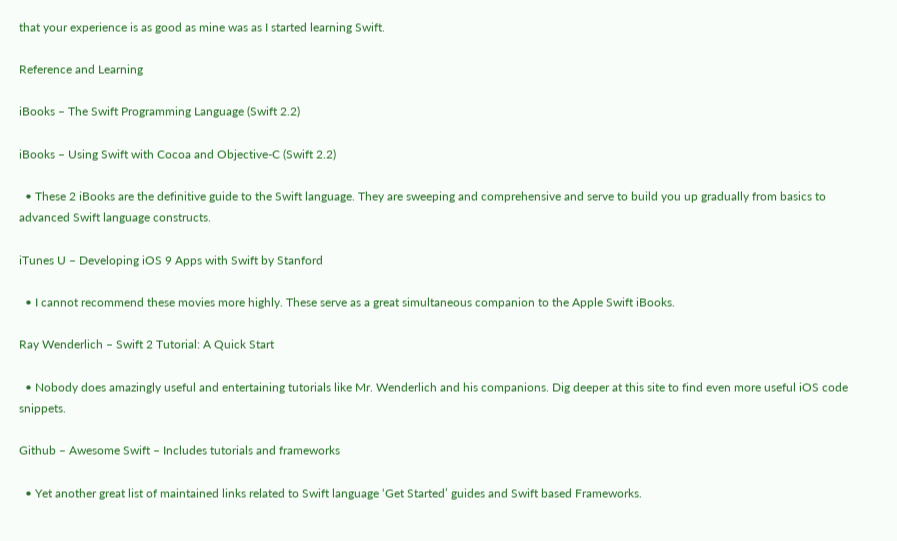that your experience is as good as mine was as I started learning Swift.

Reference and Learning

iBooks – The Swift Programming Language (Swift 2.2)

iBooks – Using Swift with Cocoa and Objective-C (Swift 2.2)

  • These 2 iBooks are the definitive guide to the Swift language. They are sweeping and comprehensive and serve to build you up gradually from basics to advanced Swift language constructs.

iTunes U – Developing iOS 9 Apps with Swift by Stanford

  • I cannot recommend these movies more highly. These serve as a great simultaneous companion to the Apple Swift iBooks.

Ray Wenderlich – Swift 2 Tutorial: A Quick Start

  • Nobody does amazingly useful and entertaining tutorials like Mr. Wenderlich and his companions. Dig deeper at this site to find even more useful iOS code snippets.

Github – Awesome Swift – Includes tutorials and frameworks

  • Yet another great list of maintained links related to Swift language ‘Get Started’ guides and Swift based Frameworks.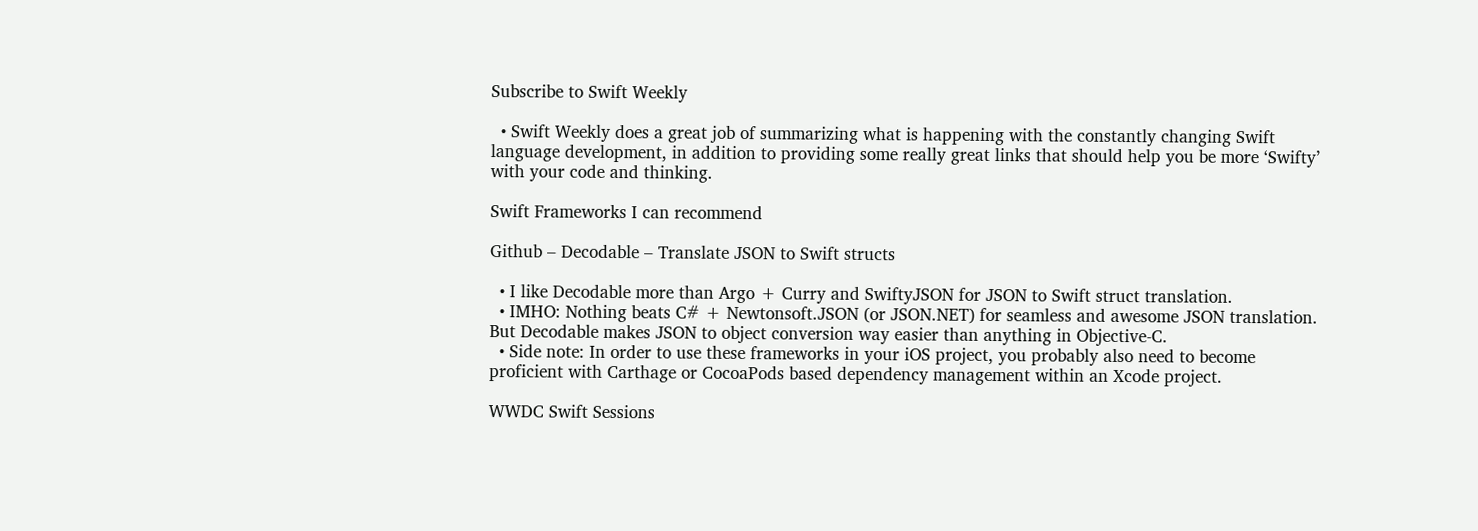Subscribe to Swift Weekly

  • Swift Weekly does a great job of summarizing what is happening with the constantly changing Swift language development, in addition to providing some really great links that should help you be more ‘Swifty’ with your code and thinking.

Swift Frameworks I can recommend

Github – Decodable – Translate JSON to Swift structs

  • I like Decodable more than Argo + Curry and SwiftyJSON for JSON to Swift struct translation.
  • IMHO: Nothing beats C# + Newtonsoft.JSON (or JSON.NET) for seamless and awesome JSON translation. But Decodable makes JSON to object conversion way easier than anything in Objective-C.
  • Side note: In order to use these frameworks in your iOS project, you probably also need to become proficient with Carthage or CocoaPods based dependency management within an Xcode project.

WWDC Swift Sessions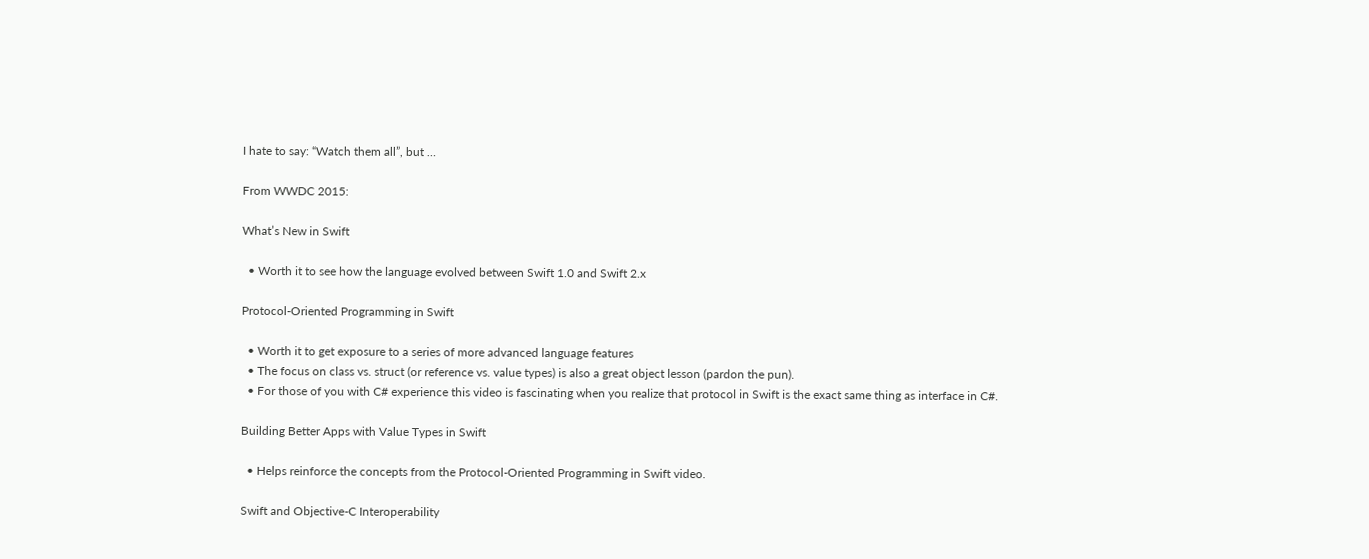I hate to say: “Watch them all”, but …

From WWDC 2015:

What’s New in Swift

  • Worth it to see how the language evolved between Swift 1.0 and Swift 2.x

Protocol-Oriented Programming in Swift

  • Worth it to get exposure to a series of more advanced language features
  • The focus on class vs. struct (or reference vs. value types) is also a great object lesson (pardon the pun).
  • For those of you with C# experience this video is fascinating when you realize that protocol in Swift is the exact same thing as interface in C#.

Building Better Apps with Value Types in Swift

  • Helps reinforce the concepts from the Protocol-Oriented Programming in Swift video.

Swift and Objective-C Interoperability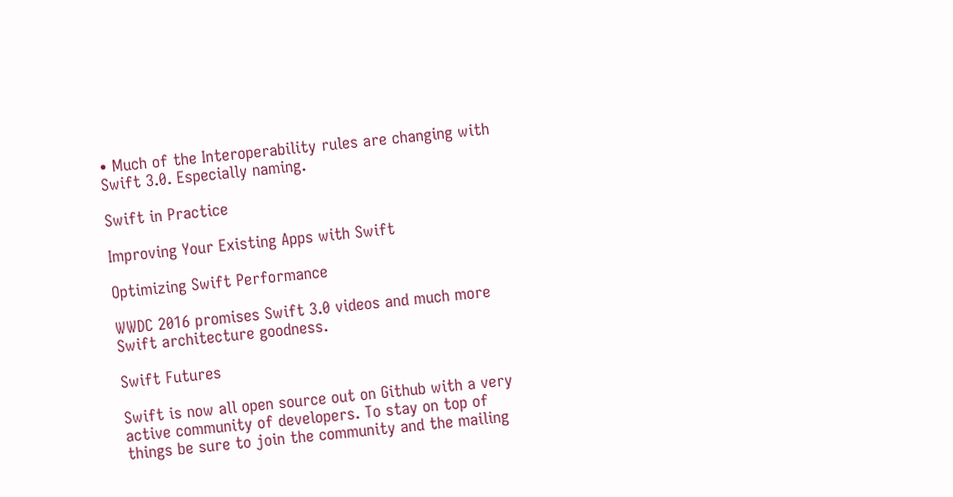• Much of the Interoperability rules are changing with Swift 3.0. Especially naming.

Swift in Practice

Improving Your Existing Apps with Swift

Optimizing Swift Performance

WWDC 2016 promises Swift 3.0 videos and much more Swift architecture goodness.

Swift Futures

Swift is now all open source out on Github with a very active community of developers. To stay on top of things be sure to join the community and the mailing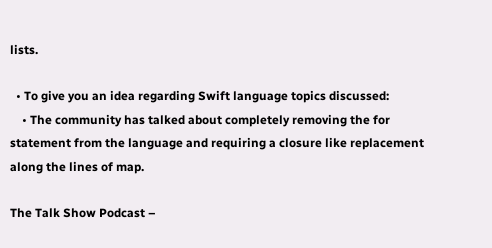lists.

  • To give you an idea regarding Swift language topics discussed:
    • The community has talked about completely removing the for statement from the language and requiring a closure like replacement along the lines of map.

The Talk Show Podcast –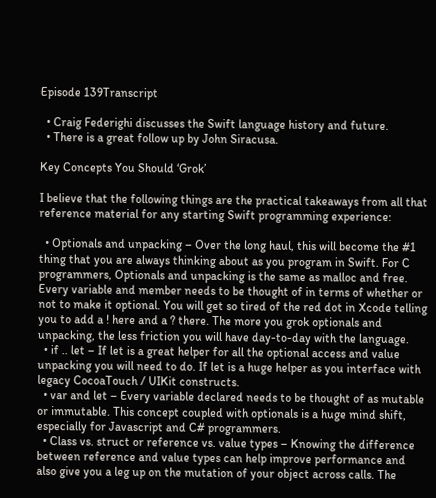Episode 139Transcript

  • Craig Federighi discusses the Swift language history and future.
  • There is a great follow up by John Siracusa.

Key Concepts You Should ‘Grok’

I believe that the following things are the practical takeaways from all that reference material for any starting Swift programming experience:

  • Optionals and unpacking – Over the long haul, this will become the #1 thing that you are always thinking about as you program in Swift. For C programmers, Optionals and unpacking is the same as malloc and free. Every variable and member needs to be thought of in terms of whether or not to make it optional. You will get so tired of the red dot in Xcode telling you to add a ! here and a ? there. The more you grok optionals and unpacking, the less friction you will have day-to-day with the language.
  • if .. let – If let is a great helper for all the optional access and value unpacking you will need to do. If let is a huge helper as you interface with legacy CocoaTouch / UIKit constructs.
  • var and let – Every variable declared needs to be thought of as mutable or immutable. This concept coupled with optionals is a huge mind shift, especially for Javascript and C# programmers.
  • Class vs. struct or reference vs. value types – Knowing the difference between reference and value types can help improve performance and also give you a leg up on the mutation of your object across calls. The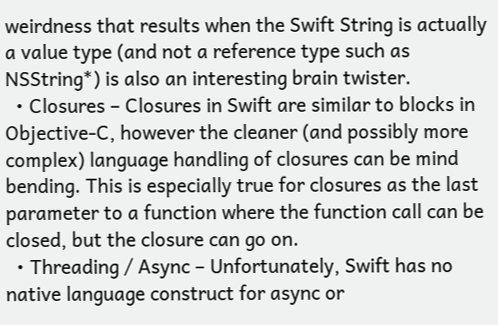weirdness that results when the Swift String is actually a value type (and not a reference type such as NSString*) is also an interesting brain twister.
  • Closures – Closures in Swift are similar to blocks in Objective-C, however the cleaner (and possibly more complex) language handling of closures can be mind bending. This is especially true for closures as the last parameter to a function where the function call can be closed, but the closure can go on.
  • Threading / Async – Unfortunately, Swift has no native language construct for async or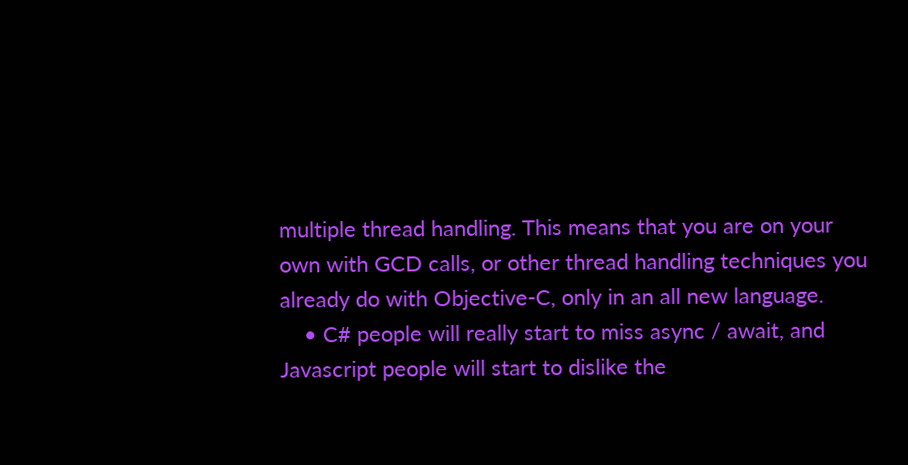multiple thread handling. This means that you are on your own with GCD calls, or other thread handling techniques you already do with Objective-C, only in an all new language.
    • C# people will really start to miss async / await, and Javascript people will start to dislike the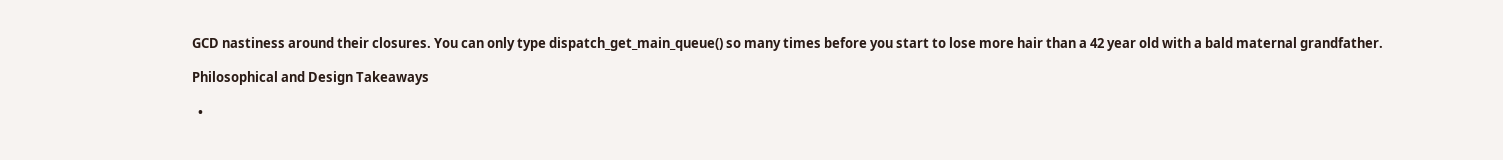GCD nastiness around their closures. You can only type dispatch_get_main_queue() so many times before you start to lose more hair than a 42 year old with a bald maternal grandfather.

Philosophical and Design Takeaways

  •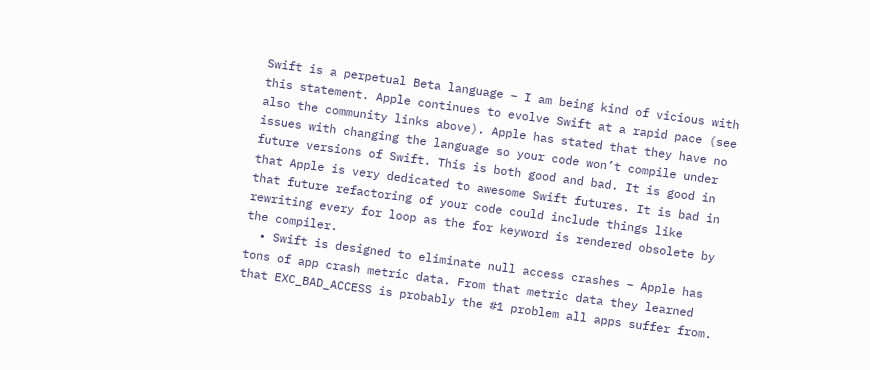Swift is a perpetual Beta language – I am being kind of vicious with this statement. Apple continues to evolve Swift at a rapid pace (see also the community links above). Apple has stated that they have no issues with changing the language so your code won’t compile under future versions of Swift. This is both good and bad. It is good in that Apple is very dedicated to awesome Swift futures. It is bad in that future refactoring of your code could include things like rewriting every for loop as the for keyword is rendered obsolete by the compiler.
  • Swift is designed to eliminate null access crashes – Apple has tons of app crash metric data. From that metric data they learned that EXC_BAD_ACCESS is probably the #1 problem all apps suffer from.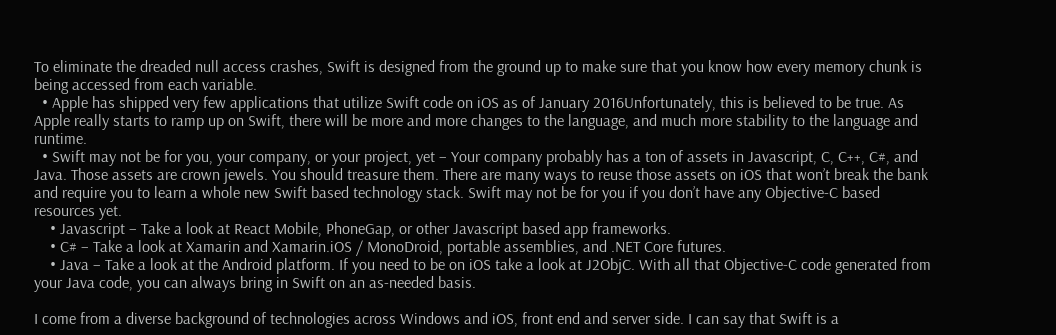To eliminate the dreaded null access crashes, Swift is designed from the ground up to make sure that you know how every memory chunk is being accessed from each variable.
  • Apple has shipped very few applications that utilize Swift code on iOS as of January 2016Unfortunately, this is believed to be true. As Apple really starts to ramp up on Swift, there will be more and more changes to the language, and much more stability to the language and runtime.
  • Swift may not be for you, your company, or your project, yet – Your company probably has a ton of assets in Javascript, C, C++, C#, and Java. Those assets are crown jewels. You should treasure them. There are many ways to reuse those assets on iOS that won’t break the bank and require you to learn a whole new Swift based technology stack. Swift may not be for you if you don’t have any Objective-C based resources yet.
    • Javascript – Take a look at React Mobile, PhoneGap, or other Javascript based app frameworks.
    • C# – Take a look at Xamarin and Xamarin.iOS / MonoDroid, portable assemblies, and .NET Core futures.
    • Java – Take a look at the Android platform. If you need to be on iOS take a look at J2ObjC. With all that Objective-C code generated from your Java code, you can always bring in Swift on an as-needed basis.

I come from a diverse background of technologies across Windows and iOS, front end and server side. I can say that Swift is a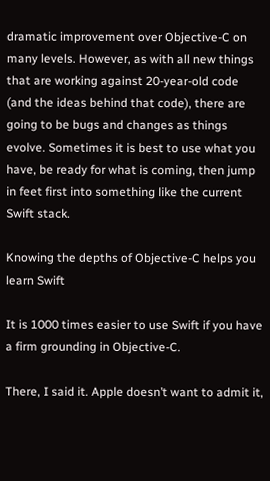dramatic improvement over Objective-C on many levels. However, as with all new things that are working against 20-year-old code (and the ideas behind that code), there are going to be bugs and changes as things evolve. Sometimes it is best to use what you have, be ready for what is coming, then jump in feet first into something like the current Swift stack.

Knowing the depths of Objective-C helps you learn Swift

It is 1000 times easier to use Swift if you have a firm grounding in Objective-C.

There, I said it. Apple doesn’t want to admit it,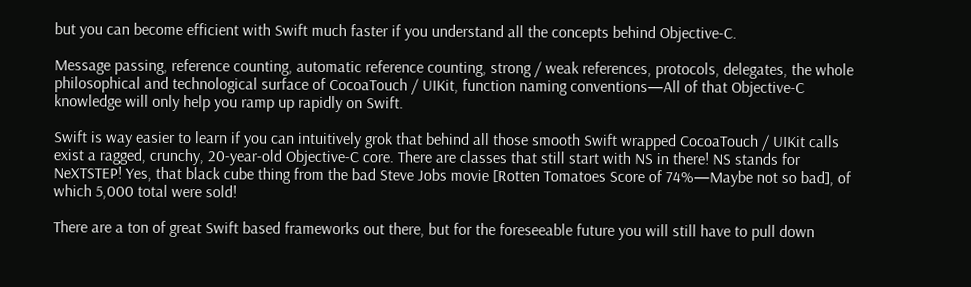but you can become efficient with Swift much faster if you understand all the concepts behind Objective-C.

Message passing, reference counting, automatic reference counting, strong / weak references, protocols, delegates, the whole philosophical and technological surface of CocoaTouch / UIKit, function naming conventions—All of that Objective-C knowledge will only help you ramp up rapidly on Swift.

Swift is way easier to learn if you can intuitively grok that behind all those smooth Swift wrapped CocoaTouch / UIKit calls exist a ragged, crunchy, 20-year-old Objective-C core. There are classes that still start with NS in there! NS stands for NeXTSTEP! Yes, that black cube thing from the bad Steve Jobs movie [Rotten Tomatoes Score of 74%—Maybe not so bad], of which 5,000 total were sold!

There are a ton of great Swift based frameworks out there, but for the foreseeable future you will still have to pull down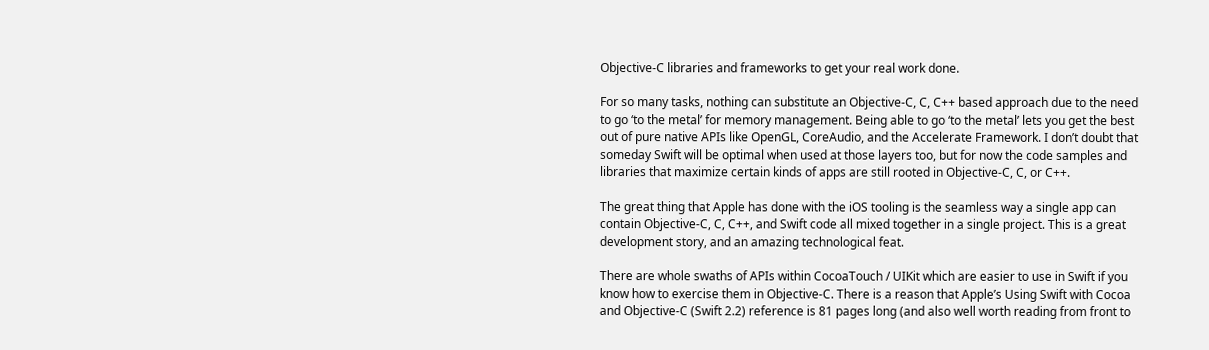Objective-C libraries and frameworks to get your real work done.

For so many tasks, nothing can substitute an Objective-C, C, C++ based approach due to the need to go ‘to the metal’ for memory management. Being able to go ‘to the metal’ lets you get the best out of pure native APIs like OpenGL, CoreAudio, and the Accelerate Framework. I don’t doubt that someday Swift will be optimal when used at those layers too, but for now the code samples and libraries that maximize certain kinds of apps are still rooted in Objective-C, C, or C++.

The great thing that Apple has done with the iOS tooling is the seamless way a single app can contain Objective-C, C, C++, and Swift code all mixed together in a single project. This is a great development story, and an amazing technological feat.

There are whole swaths of APIs within CocoaTouch / UIKit which are easier to use in Swift if you know how to exercise them in Objective-C. There is a reason that Apple’s Using Swift with Cocoa and Objective-C (Swift 2.2) reference is 81 pages long (and also well worth reading from front to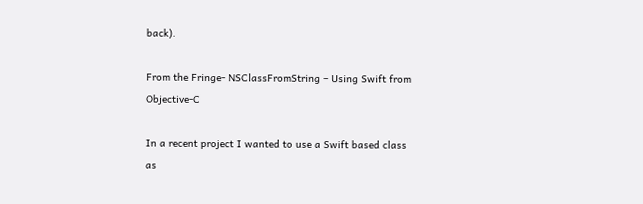back).

From the Fringe- NSClassFromString – Using Swift from Objective-C

In a recent project I wanted to use a Swift based class as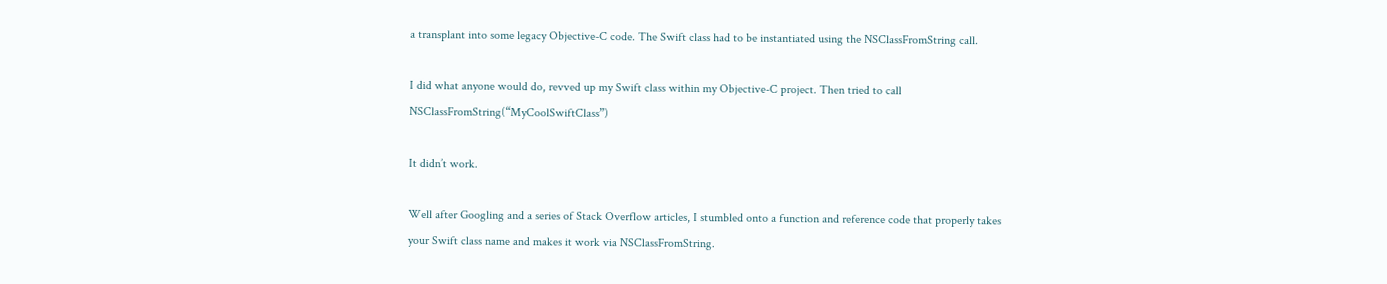a transplant into some legacy Objective-C code. The Swift class had to be instantiated using the NSClassFromString call.

I did what anyone would do, revved up my Swift class within my Objective-C project. Then tried to call NSClassFromString(“MyCoolSwiftClass”)

It didn’t work.

Well after Googling and a series of Stack Overflow articles, I stumbled onto a function and reference code that properly takes your Swift class name and makes it work via NSClassFromString.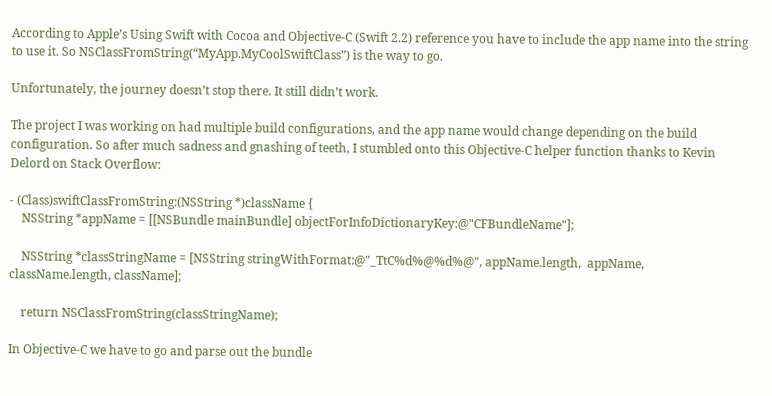According to Apple’s Using Swift with Cocoa and Objective-C (Swift 2.2) reference you have to include the app name into the string to use it. So NSClassFromString(“MyApp.MyCoolSwiftClass”) is the way to go.

Unfortunately, the journey doesn’t stop there. It still didn’t work.

The project I was working on had multiple build configurations, and the app name would change depending on the build configuration. So after much sadness and gnashing of teeth, I stumbled onto this Objective-C helper function thanks to Kevin Delord on Stack Overflow:

- (Class)swiftClassFromString:(NSString *)className {
    NSString *appName = [[NSBundle mainBundle] objectForInfoDictionaryKey:@"CFBundleName"];

    NSString *classStringName = [NSString stringWithFormat:@"_TtC%d%@%d%@", appName.length,  appName, className.length, className];

    return NSClassFromString(classStringName);

In Objective-C we have to go and parse out the bundle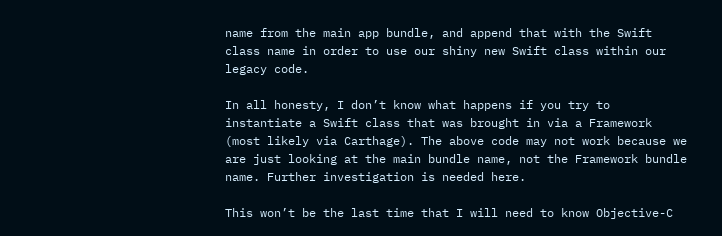name from the main app bundle, and append that with the Swift class name in order to use our shiny new Swift class within our legacy code.

In all honesty, I don’t know what happens if you try to instantiate a Swift class that was brought in via a Framework (most likely via Carthage). The above code may not work because we are just looking at the main bundle name, not the Framework bundle name. Further investigation is needed here.

This won’t be the last time that I will need to know Objective-C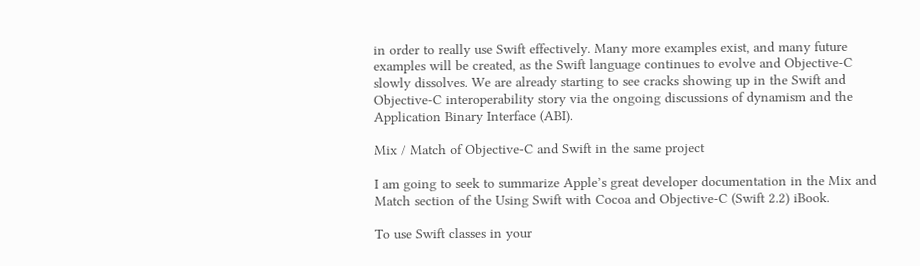in order to really use Swift effectively. Many more examples exist, and many future examples will be created, as the Swift language continues to evolve and Objective-C slowly dissolves. We are already starting to see cracks showing up in the Swift and Objective-C interoperability story via the ongoing discussions of dynamism and the Application Binary Interface (ABI).

Mix / Match of Objective-C and Swift in the same project

I am going to seek to summarize Apple’s great developer documentation in the Mix and Match section of the Using Swift with Cocoa and Objective-C (Swift 2.2) iBook.

To use Swift classes in your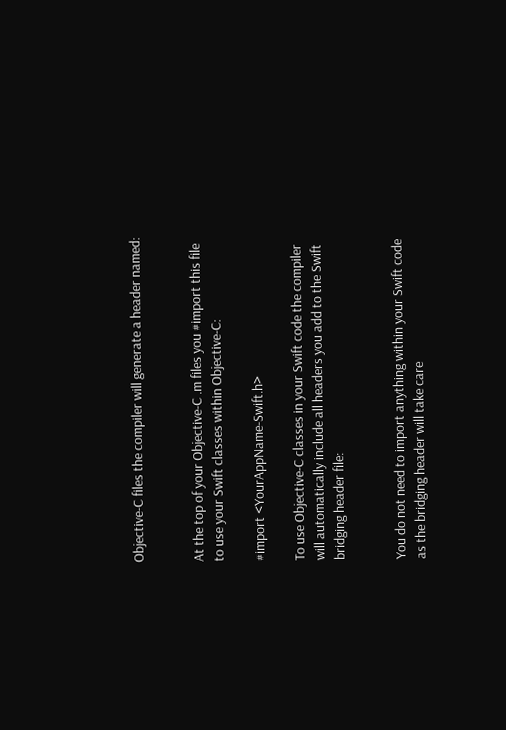Objective-C files the compiler will generate a header named:


At the top of your Objective-C .m files you #import this file to use your Swift classes within Objective-C:

#import <YourAppName-Swift.h>

To use Objective-C classes in your Swift code the compiler will automatically include all headers you add to the Swift bridging header file:


You do not need to import anything within your Swift code as the bridging header will take care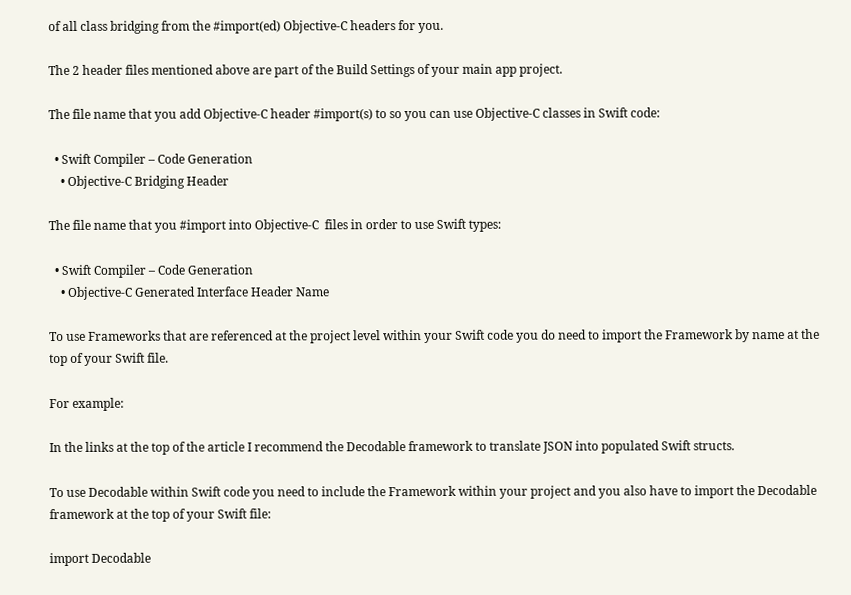of all class bridging from the #import(ed) Objective-C headers for you.

The 2 header files mentioned above are part of the Build Settings of your main app project.

The file name that you add Objective-C header #import(s) to so you can use Objective-C classes in Swift code:

  • Swift Compiler – Code Generation
    • Objective-C Bridging Header

The file name that you #import into Objective-C  files in order to use Swift types:

  • Swift Compiler – Code Generation
    • Objective-C Generated Interface Header Name

To use Frameworks that are referenced at the project level within your Swift code you do need to import the Framework by name at the top of your Swift file.

For example:

In the links at the top of the article I recommend the Decodable framework to translate JSON into populated Swift structs.

To use Decodable within Swift code you need to include the Framework within your project and you also have to import the Decodable framework at the top of your Swift file:

import Decodable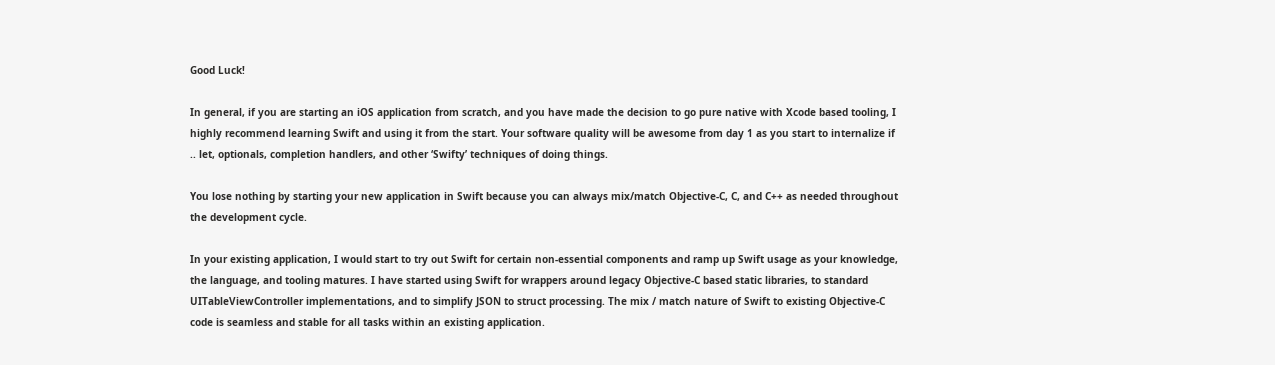Good Luck!

In general, if you are starting an iOS application from scratch, and you have made the decision to go pure native with Xcode based tooling, I highly recommend learning Swift and using it from the start. Your software quality will be awesome from day 1 as you start to internalize if .. let, optionals, completion handlers, and other ‘Swifty’ techniques of doing things.

You lose nothing by starting your new application in Swift because you can always mix/match Objective-C, C, and C++ as needed throughout the development cycle.

In your existing application, I would start to try out Swift for certain non-essential components and ramp up Swift usage as your knowledge, the language, and tooling matures. I have started using Swift for wrappers around legacy Objective-C based static libraries, to standard UITableViewController implementations, and to simplify JSON to struct processing. The mix / match nature of Swift to existing Objective-C code is seamless and stable for all tasks within an existing application.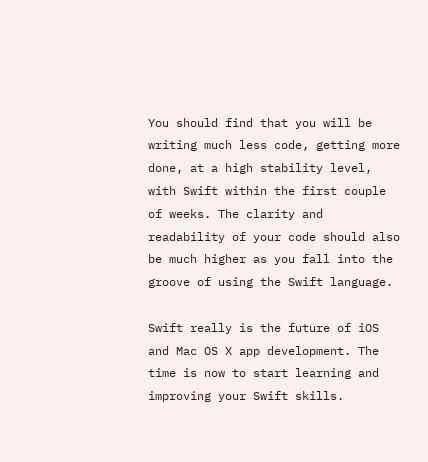You should find that you will be writing much less code, getting more done, at a high stability level, with Swift within the first couple of weeks. The clarity and readability of your code should also be much higher as you fall into the groove of using the Swift language.

Swift really is the future of iOS and Mac OS X app development. The time is now to start learning and improving your Swift skills.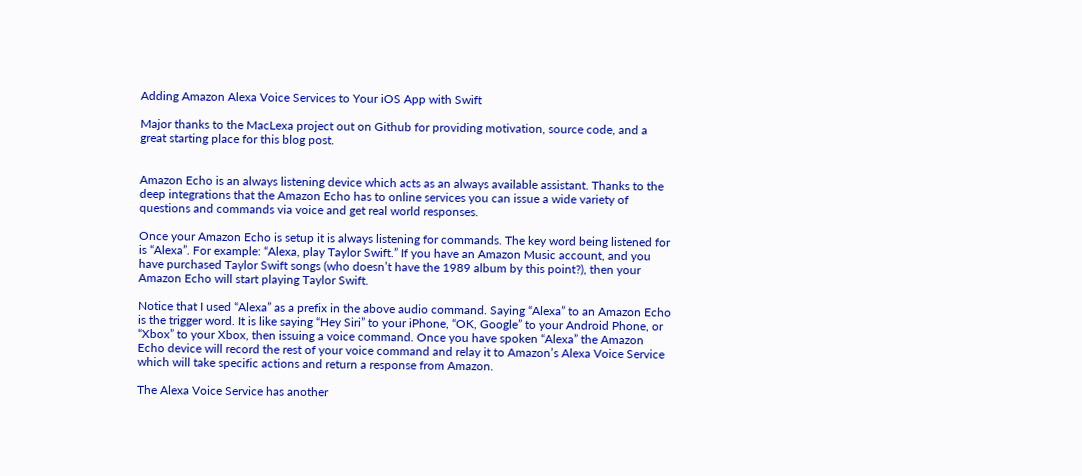Adding Amazon Alexa Voice Services to Your iOS App with Swift

Major thanks to the MacLexa project out on Github for providing motivation, source code, and a great starting place for this blog post.


Amazon Echo is an always listening device which acts as an always available assistant. Thanks to the deep integrations that the Amazon Echo has to online services you can issue a wide variety of questions and commands via voice and get real world responses.

Once your Amazon Echo is setup it is always listening for commands. The key word being listened for is “Alexa”. For example: “Alexa, play Taylor Swift.” If you have an Amazon Music account, and you have purchased Taylor Swift songs (who doesn’t have the 1989 album by this point?), then your Amazon Echo will start playing Taylor Swift.

Notice that I used “Alexa” as a prefix in the above audio command. Saying “Alexa” to an Amazon Echo is the trigger word. It is like saying “Hey Siri” to your iPhone, “OK, Google” to your Android Phone, or “Xbox” to your Xbox, then issuing a voice command. Once you have spoken “Alexa” the Amazon Echo device will record the rest of your voice command and relay it to Amazon’s Alexa Voice Service which will take specific actions and return a response from Amazon.

The Alexa Voice Service has another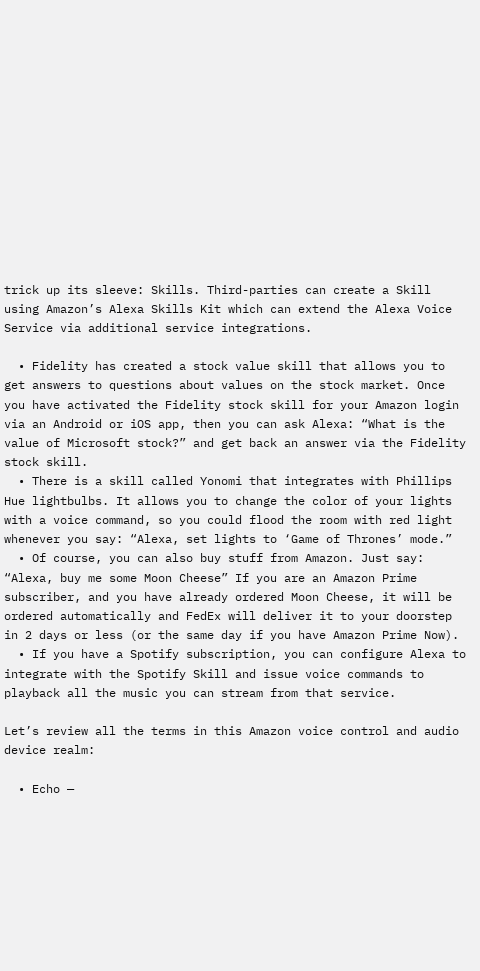trick up its sleeve: Skills. Third-parties can create a Skill using Amazon’s Alexa Skills Kit which can extend the Alexa Voice Service via additional service integrations.

  • Fidelity has created a stock value skill that allows you to get answers to questions about values on the stock market. Once you have activated the Fidelity stock skill for your Amazon login via an Android or iOS app, then you can ask Alexa: “What is the value of Microsoft stock?” and get back an answer via the Fidelity stock skill.
  • There is a skill called Yonomi that integrates with Phillips Hue lightbulbs. It allows you to change the color of your lights with a voice command, so you could flood the room with red light whenever you say: “Alexa, set lights to ‘Game of Thrones’ mode.”
  • Of course, you can also buy stuff from Amazon. Just say: “Alexa, buy me some Moon Cheese” If you are an Amazon Prime subscriber, and you have already ordered Moon Cheese, it will be ordered automatically and FedEx will deliver it to your doorstep in 2 days or less (or the same day if you have Amazon Prime Now).
  • If you have a Spotify subscription, you can configure Alexa to integrate with the Spotify Skill and issue voice commands to playback all the music you can stream from that service.

Let’s review all the terms in this Amazon voice control and audio device realm:

  • Echo —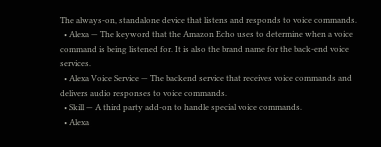The always-on, standalone device that listens and responds to voice commands.
  • Alexa — The keyword that the Amazon Echo uses to determine when a voice command is being listened for. It is also the brand name for the back-end voice services.
  • Alexa Voice Service — The backend service that receives voice commands and delivers audio responses to voice commands.
  • Skill — A third party add-on to handle special voice commands.
  • Alexa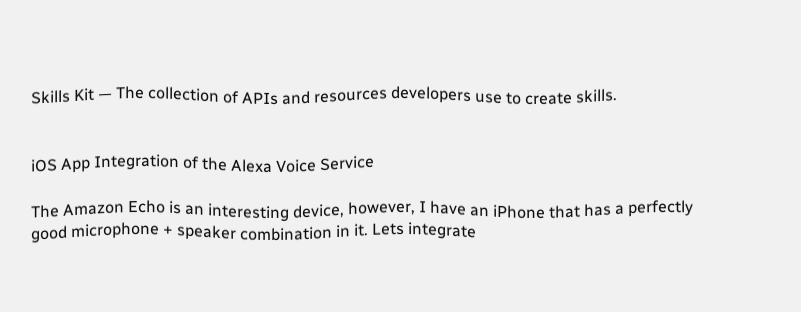Skills Kit — The collection of APIs and resources developers use to create skills.


iOS App Integration of the Alexa Voice Service

The Amazon Echo is an interesting device, however, I have an iPhone that has a perfectly good microphone + speaker combination in it. Lets integrate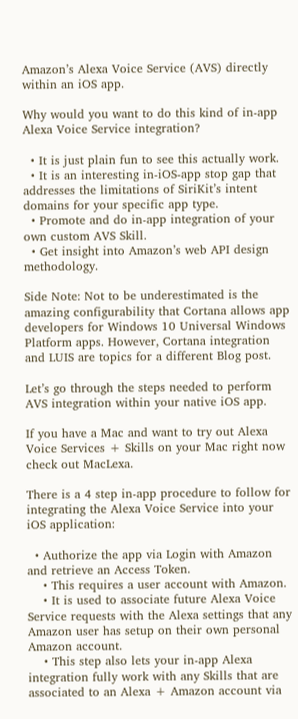Amazon’s Alexa Voice Service (AVS) directly within an iOS app.

Why would you want to do this kind of in-app Alexa Voice Service integration?

  • It is just plain fun to see this actually work.
  • It is an interesting in-iOS-app stop gap that addresses the limitations of SiriKit’s intent domains for your specific app type.
  • Promote and do in-app integration of your own custom AVS Skill.
  • Get insight into Amazon’s web API design methodology.

Side Note: Not to be underestimated is the amazing configurability that Cortana allows app developers for Windows 10 Universal Windows Platform apps. However, Cortana integration and LUIS are topics for a different Blog post.

Let’s go through the steps needed to perform AVS integration within your native iOS app.

If you have a Mac and want to try out Alexa Voice Services + Skills on your Mac right now check out MacLexa.

There is a 4 step in-app procedure to follow for integrating the Alexa Voice Service into your iOS application:

  • Authorize the app via Login with Amazon and retrieve an Access Token.
    • This requires a user account with Amazon.
    • It is used to associate future Alexa Voice Service requests with the Alexa settings that any Amazon user has setup on their own personal Amazon account.
    • This step also lets your in-app Alexa integration fully work with any Skills that are associated to an Alexa + Amazon account via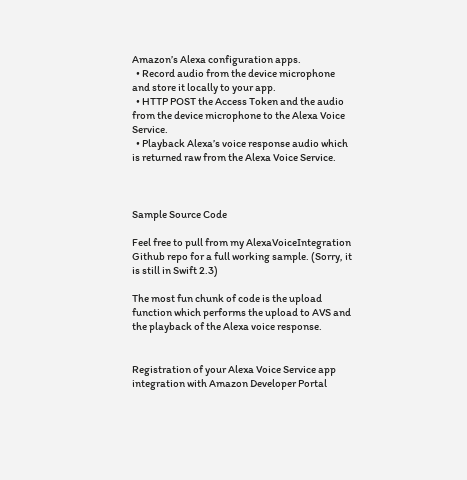Amazon’s Alexa configuration apps.
  • Record audio from the device microphone and store it locally to your app.
  • HTTP POST the Access Token and the audio from the device microphone to the Alexa Voice Service.
  • Playback Alexa’s voice response audio which is returned raw from the Alexa Voice Service.



Sample Source Code

Feel free to pull from my AlexaVoiceIntegration Github repo for a full working sample. (Sorry, it is still in Swift 2.3)

The most fun chunk of code is the upload function which performs the upload to AVS and the playback of the Alexa voice response.


Registration of your Alexa Voice Service app integration with Amazon Developer Portal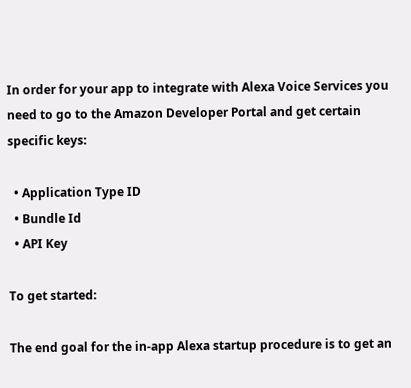In order for your app to integrate with Alexa Voice Services you need to go to the Amazon Developer Portal and get certain specific keys:

  • Application Type ID
  • Bundle Id
  • API Key

To get started:

The end goal for the in-app Alexa startup procedure is to get an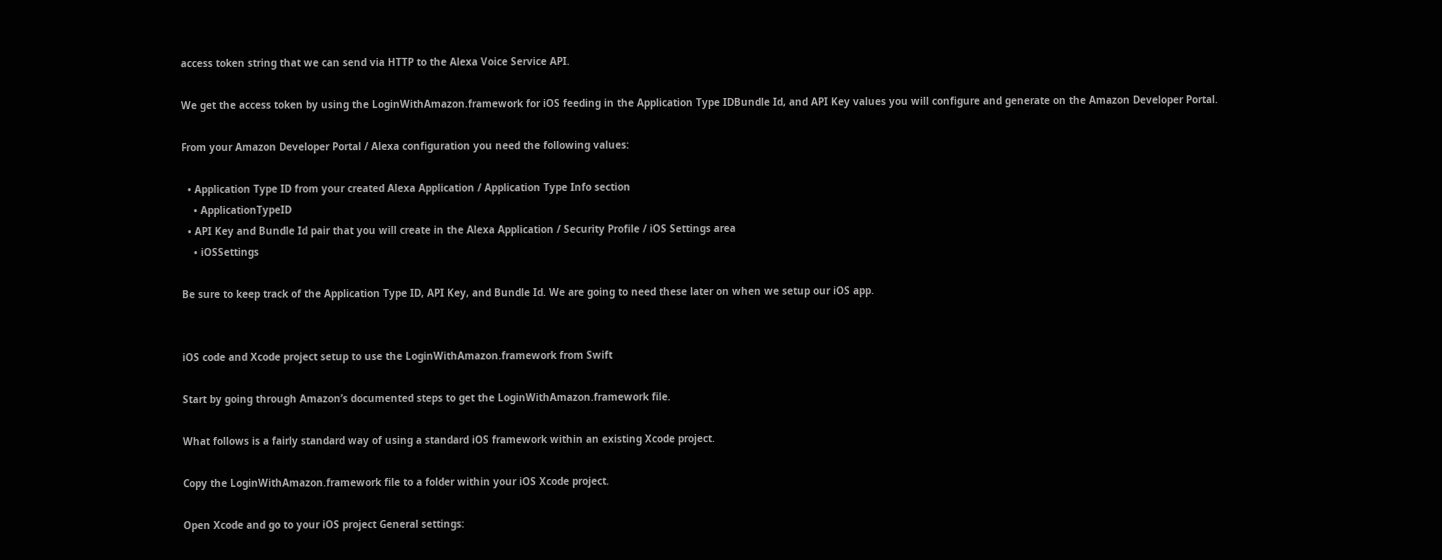access token string that we can send via HTTP to the Alexa Voice Service API.

We get the access token by using the LoginWithAmazon.framework for iOS feeding in the Application Type IDBundle Id, and API Key values you will configure and generate on the Amazon Developer Portal.

From your Amazon Developer Portal / Alexa configuration you need the following values:

  • Application Type ID from your created Alexa Application / Application Type Info section
    • ApplicationTypeID
  • API Key and Bundle Id pair that you will create in the Alexa Application / Security Profile / iOS Settings area
    • iOSSettings

Be sure to keep track of the Application Type ID, API Key, and Bundle Id. We are going to need these later on when we setup our iOS app.


iOS code and Xcode project setup to use the LoginWithAmazon.framework from Swift

Start by going through Amazon’s documented steps to get the LoginWithAmazon.framework file.

What follows is a fairly standard way of using a standard iOS framework within an existing Xcode project.

Copy the LoginWithAmazon.framework file to a folder within your iOS Xcode project.

Open Xcode and go to your iOS project General settings: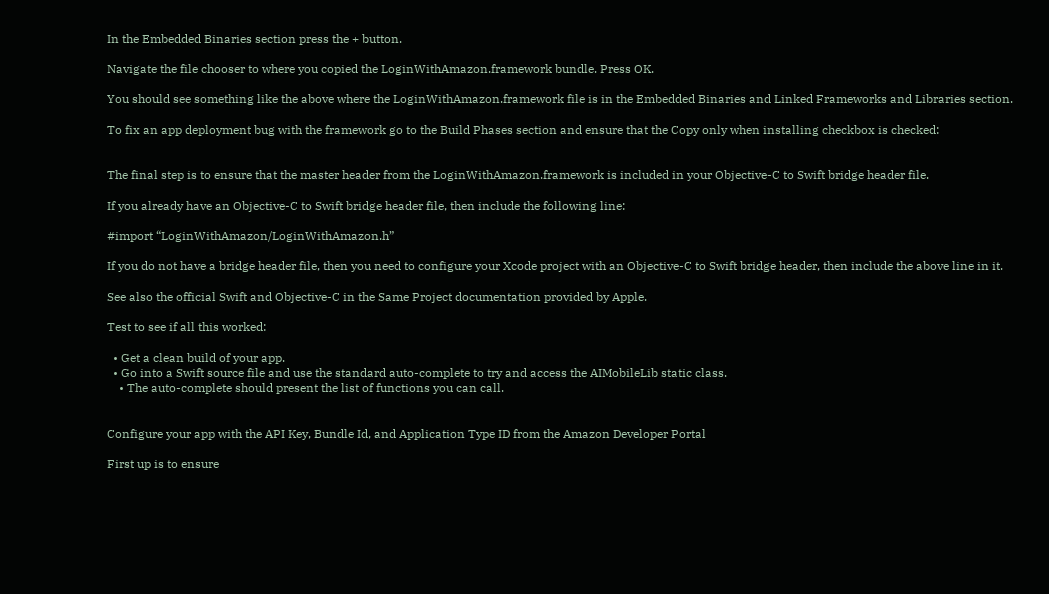In the Embedded Binaries section press the + button.

Navigate the file chooser to where you copied the LoginWithAmazon.framework bundle. Press OK.

You should see something like the above where the LoginWithAmazon.framework file is in the Embedded Binaries and Linked Frameworks and Libraries section.

To fix an app deployment bug with the framework go to the Build Phases section and ensure that the Copy only when installing checkbox is checked:


The final step is to ensure that the master header from the LoginWithAmazon.framework is included in your Objective-C to Swift bridge header file.

If you already have an Objective-C to Swift bridge header file, then include the following line:

#import “LoginWithAmazon/LoginWithAmazon.h”

If you do not have a bridge header file, then you need to configure your Xcode project with an Objective-C to Swift bridge header, then include the above line in it.

See also the official Swift and Objective-C in the Same Project documentation provided by Apple.

Test to see if all this worked:

  • Get a clean build of your app.
  • Go into a Swift source file and use the standard auto-complete to try and access the AIMobileLib static class.
    • The auto-complete should present the list of functions you can call.


Configure your app with the API Key, Bundle Id, and Application Type ID from the Amazon Developer Portal

First up is to ensure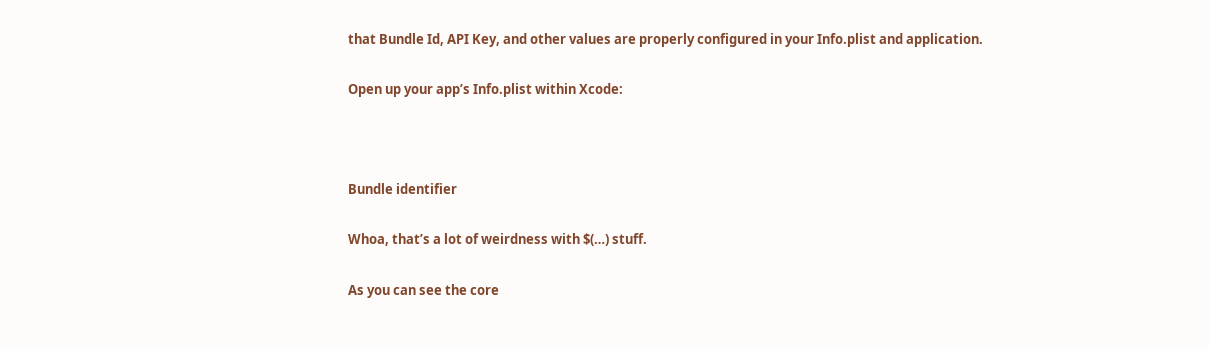that Bundle Id, API Key, and other values are properly configured in your Info.plist and application.

Open up your app’s Info.plist within Xcode:



Bundle identifier

Whoa, that’s a lot of weirdness with $(…) stuff.

As you can see the core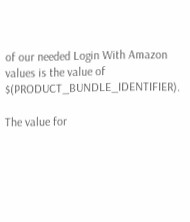of our needed Login With Amazon values is the value of $(PRODUCT_BUNDLE_IDENTIFIER).

The value for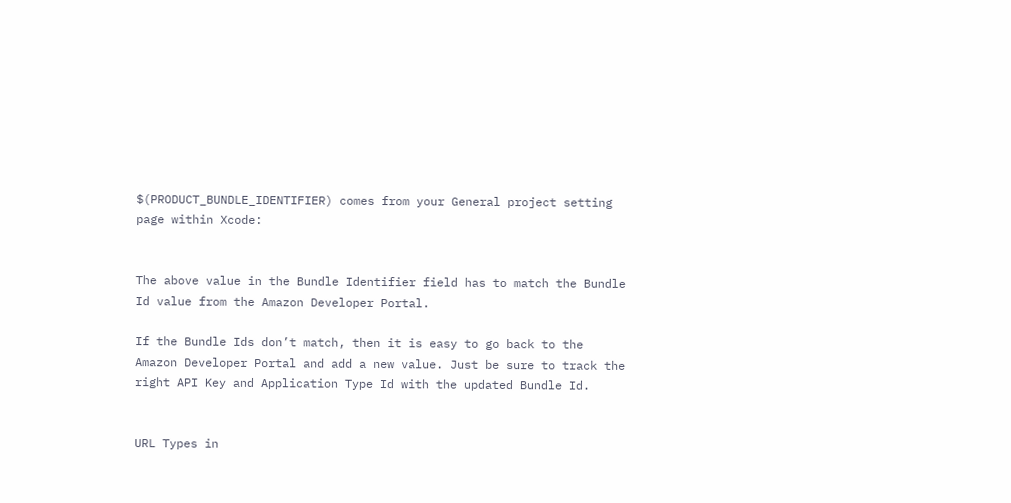$(PRODUCT_BUNDLE_IDENTIFIER) comes from your General project setting page within Xcode:


The above value in the Bundle Identifier field has to match the Bundle Id value from the Amazon Developer Portal.

If the Bundle Ids don’t match, then it is easy to go back to the Amazon Developer Portal and add a new value. Just be sure to track the right API Key and Application Type Id with the updated Bundle Id.


URL Types in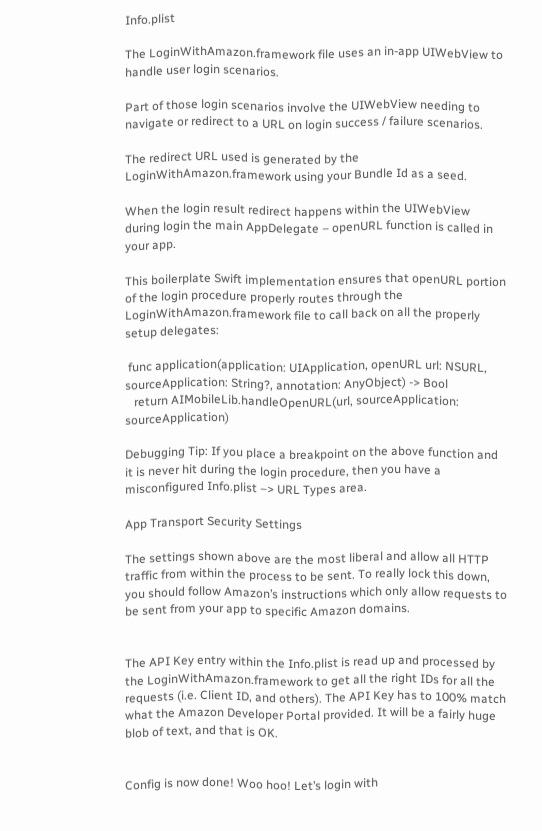Info.plist

The LoginWithAmazon.framework file uses an in-app UIWebView to handle user login scenarios.

Part of those login scenarios involve the UIWebView needing to navigate or redirect to a URL on login success / failure scenarios.

The redirect URL used is generated by the LoginWithAmazon.framework using your Bundle Id as a seed.

When the login result redirect happens within the UIWebView during login the main AppDelegate – openURL function is called in your app.

This boilerplate Swift implementation ensures that openURL portion of the login procedure properly routes through the LoginWithAmazon.framework file to call back on all the properly setup delegates:

 func application(application: UIApplication, openURL url: NSURL, sourceApplication: String?, annotation: AnyObject) -> Bool
   return AIMobileLib.handleOpenURL(url, sourceApplication: sourceApplication)

Debugging Tip: If you place a breakpoint on the above function and it is never hit during the login procedure, then you have a misconfigured Info.plist –> URL Types area.

App Transport Security Settings

The settings shown above are the most liberal and allow all HTTP traffic from within the process to be sent. To really lock this down, you should follow Amazon’s instructions which only allow requests to be sent from your app to specific Amazon domains.


The API Key entry within the Info.plist is read up and processed by the LoginWithAmazon.framework to get all the right IDs for all the requests (i.e. Client ID, and others). The API Key has to 100% match what the Amazon Developer Portal provided. It will be a fairly huge blob of text, and that is OK.


Config is now done! Woo hoo! Let’s login with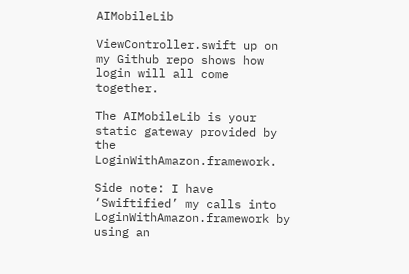AIMobileLib

ViewController.swift up on my Github repo shows how login will all come together.

The AIMobileLib is your static gateway provided by the LoginWithAmazon.framework.

Side note: I have ‘Swiftified’ my calls into LoginWithAmazon.framework by using an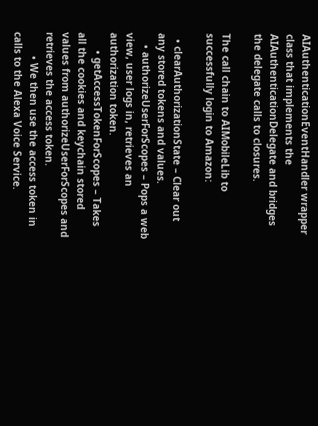AIAuthenticationEventHandler wrapper class that implements the AIAuthenticationDelegate and bridges the delegate calls to closures.

The call chain to AIMobileLib to successfully login to Amazon:

  • clearAuthorizationState – Clear out any stored tokens and values.
    • authorizeUserForScopes – Pops a web view, user logs in, retrieves an authorization token.
      • getAccessTokenForScopes – Takes all the cookies and keychain stored values from authorizeUserForScopes and retrieves the access token.
        • We then use the access token in calls to the Alexa Voice Service.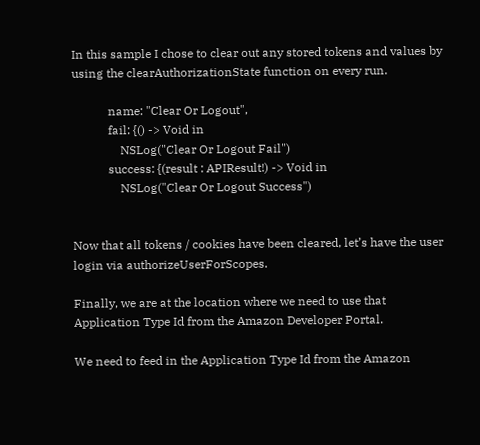In this sample I chose to clear out any stored tokens and values by using the clearAuthorizationState function on every run.

            name: "Clear Or Logout",
            fail: {() -> Void in
                NSLog("Clear Or Logout Fail")
            success: {(result : APIResult!) -> Void in
                NSLog("Clear Or Logout Success")


Now that all tokens / cookies have been cleared, let’s have the user login via authorizeUserForScopes.

Finally, we are at the location where we need to use that Application Type Id from the Amazon Developer Portal.

We need to feed in the Application Type Id from the Amazon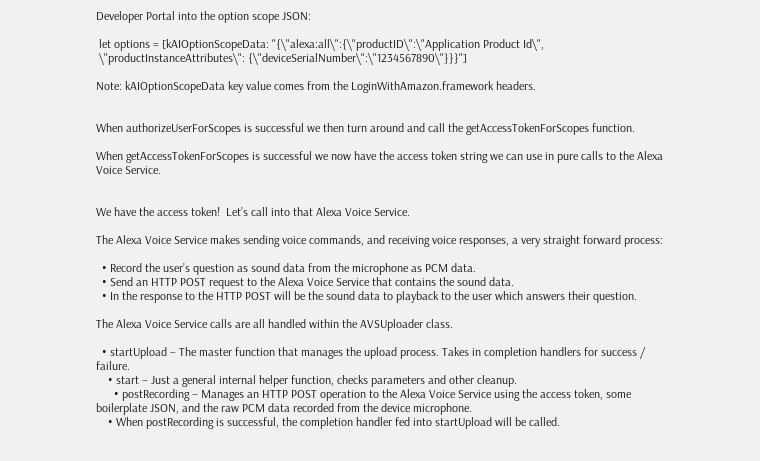Developer Portal into the option scope JSON:

 let options = [kAIOptionScopeData: "{\"alexa:all\":{\"productID\":\"Application Product Id\",
 \"productInstanceAttributes\": {\"deviceSerialNumber\":\"1234567890\"}}}"]

Note: kAIOptionScopeData key value comes from the LoginWithAmazon.framework headers.


When authorizeUserForScopes is successful we then turn around and call the getAccessTokenForScopes function.

When getAccessTokenForScopes is successful we now have the access token string we can use in pure calls to the Alexa Voice Service.


We have the access token!  Let’s call into that Alexa Voice Service.

The Alexa Voice Service makes sending voice commands, and receiving voice responses, a very straight forward process:

  • Record the user’s question as sound data from the microphone as PCM data.
  • Send an HTTP POST request to the Alexa Voice Service that contains the sound data.
  • In the response to the HTTP POST will be the sound data to playback to the user which answers their question.

The Alexa Voice Service calls are all handled within the AVSUploader class.

  • startUpload – The master function that manages the upload process. Takes in completion handlers for success / failure.
    • start – Just a general internal helper function, checks parameters and other cleanup.
      • postRecording – Manages an HTTP POST operation to the Alexa Voice Service using the access token, some boilerplate JSON, and the raw PCM data recorded from the device microphone.
    • When postRecording is successful, the completion handler fed into startUpload will be called.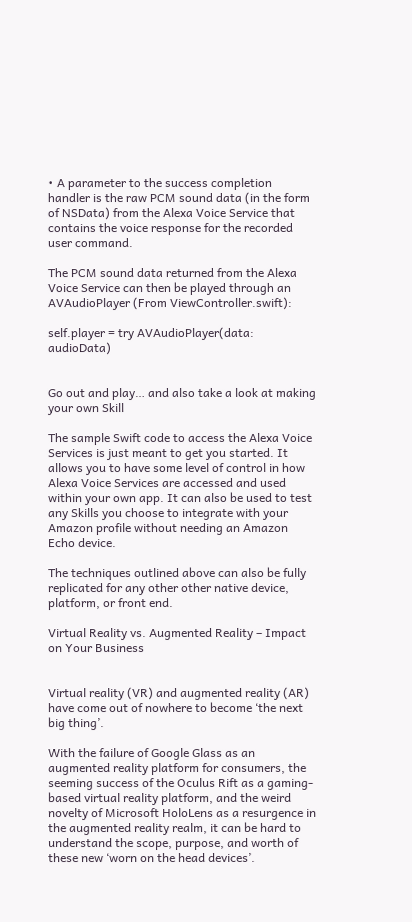• A parameter to the success completion handler is the raw PCM sound data (in the form of NSData) from the Alexa Voice Service that contains the voice response for the recorded user command.

The PCM sound data returned from the Alexa Voice Service can then be played through an AVAudioPlayer (From ViewController.swift):

self.player = try AVAudioPlayer(data: audioData)


Go out and play… and also take a look at making your own Skill

The sample Swift code to access the Alexa Voice Services is just meant to get you started. It allows you to have some level of control in how Alexa Voice Services are accessed and used within your own app. It can also be used to test any Skills you choose to integrate with your Amazon profile without needing an Amazon Echo device.

The techniques outlined above can also be fully replicated for any other other native device, platform, or front end.

Virtual Reality vs. Augmented Reality – Impact on Your Business


Virtual reality (VR) and augmented reality (AR) have come out of nowhere to become ‘the next big thing’.

With the failure of Google Glass as an augmented reality platform for consumers, the seeming success of the Oculus Rift as a gaming-based virtual reality platform, and the weird novelty of Microsoft HoloLens as a resurgence in the augmented reality realm, it can be hard to understand the scope, purpose, and worth of these new ‘worn on the head devices’.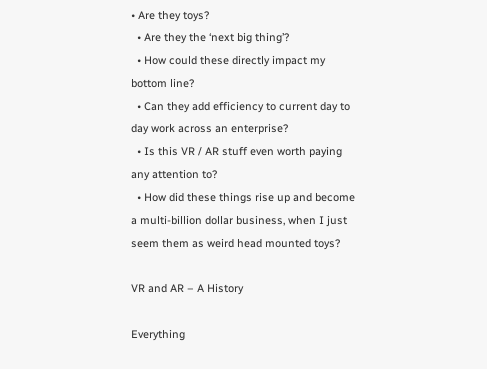• Are they toys?
  • Are they the ‘next big thing’?
  • How could these directly impact my bottom line?
  • Can they add efficiency to current day to day work across an enterprise?
  • Is this VR / AR stuff even worth paying any attention to?
  • How did these things rise up and become a multi-billion dollar business, when I just seem them as weird head mounted toys?

VR and AR – A History

Everything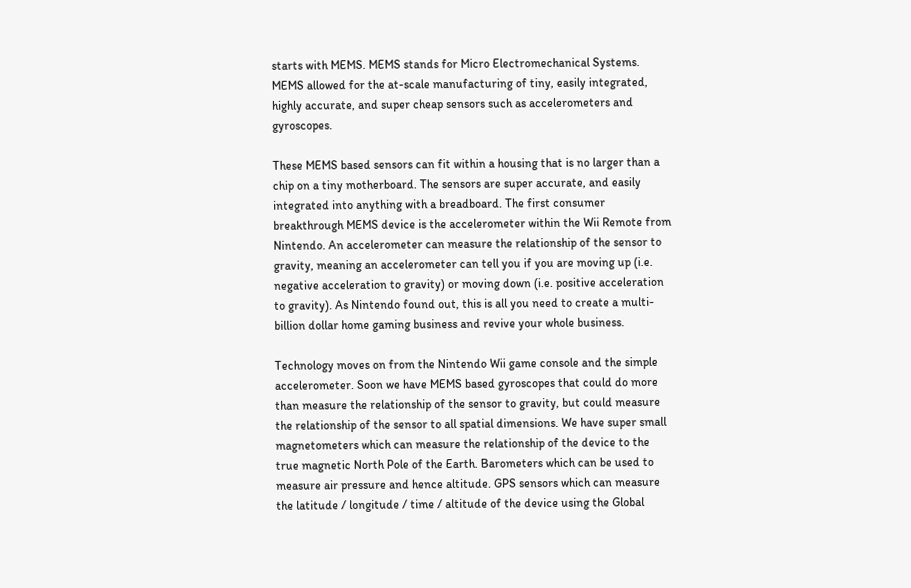starts with MEMS. MEMS stands for Micro Electromechanical Systems. MEMS allowed for the at-scale manufacturing of tiny, easily integrated, highly accurate, and super cheap sensors such as accelerometers and gyroscopes.

These MEMS based sensors can fit within a housing that is no larger than a chip on a tiny motherboard. The sensors are super accurate, and easily integrated into anything with a breadboard. The first consumer breakthrough MEMS device is the accelerometer within the Wii Remote from Nintendo. An accelerometer can measure the relationship of the sensor to gravity, meaning an accelerometer can tell you if you are moving up (i.e. negative acceleration to gravity) or moving down (i.e. positive acceleration to gravity). As Nintendo found out, this is all you need to create a multi-billion dollar home gaming business and revive your whole business.

Technology moves on from the Nintendo Wii game console and the simple accelerometer. Soon we have MEMS based gyroscopes that could do more than measure the relationship of the sensor to gravity, but could measure the relationship of the sensor to all spatial dimensions. We have super small magnetometers which can measure the relationship of the device to the true magnetic North Pole of the Earth. Barometers which can be used to measure air pressure and hence altitude. GPS sensors which can measure the latitude / longitude / time / altitude of the device using the Global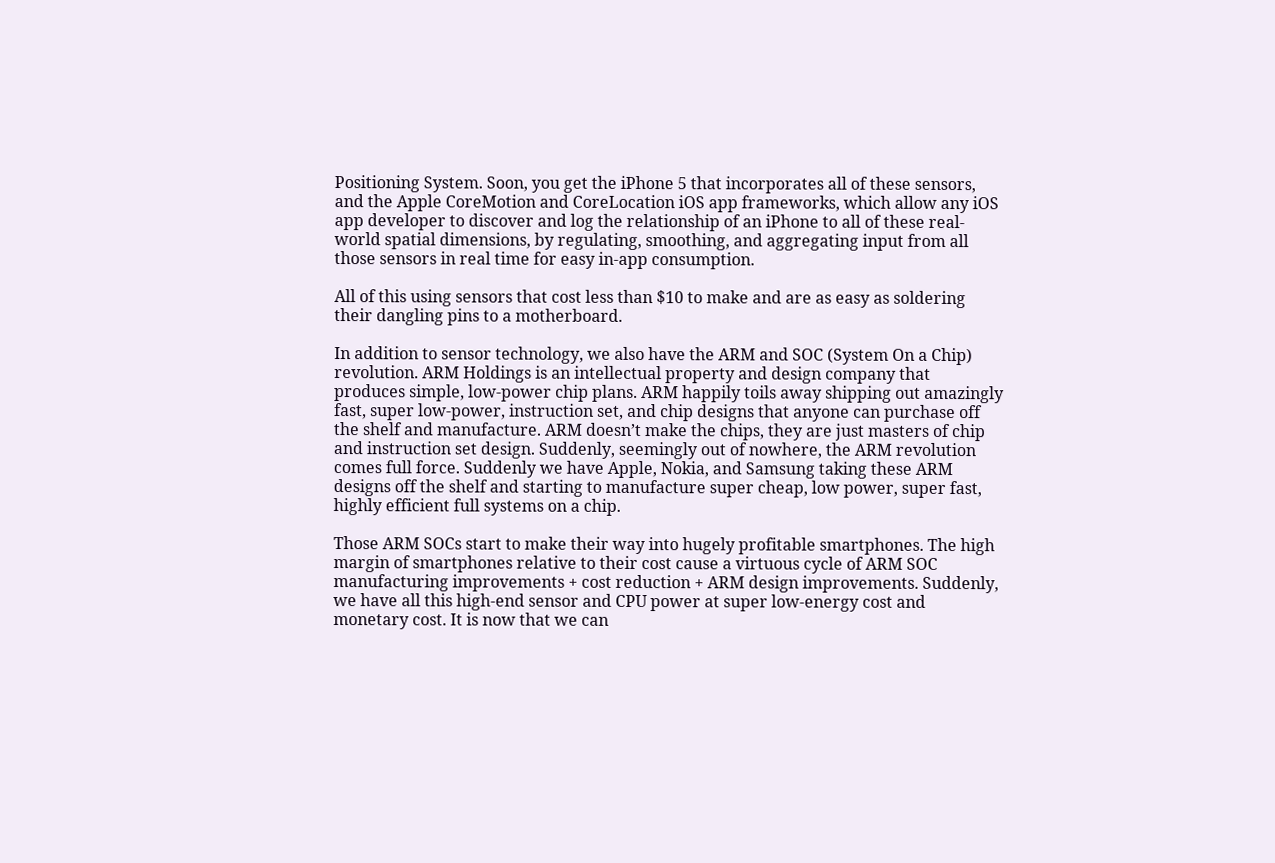Positioning System. Soon, you get the iPhone 5 that incorporates all of these sensors, and the Apple CoreMotion and CoreLocation iOS app frameworks, which allow any iOS app developer to discover and log the relationship of an iPhone to all of these real-world spatial dimensions, by regulating, smoothing, and aggregating input from all those sensors in real time for easy in-app consumption.

All of this using sensors that cost less than $10 to make and are as easy as soldering their dangling pins to a motherboard.

In addition to sensor technology, we also have the ARM and SOC (System On a Chip) revolution. ARM Holdings is an intellectual property and design company that produces simple, low-power chip plans. ARM happily toils away shipping out amazingly fast, super low-power, instruction set, and chip designs that anyone can purchase off the shelf and manufacture. ARM doesn’t make the chips, they are just masters of chip and instruction set design. Suddenly, seemingly out of nowhere, the ARM revolution comes full force. Suddenly we have Apple, Nokia, and Samsung taking these ARM designs off the shelf and starting to manufacture super cheap, low power, super fast, highly efficient full systems on a chip.

Those ARM SOCs start to make their way into hugely profitable smartphones. The high margin of smartphones relative to their cost cause a virtuous cycle of ARM SOC manufacturing improvements + cost reduction + ARM design improvements. Suddenly, we have all this high-end sensor and CPU power at super low-energy cost and monetary cost. It is now that we can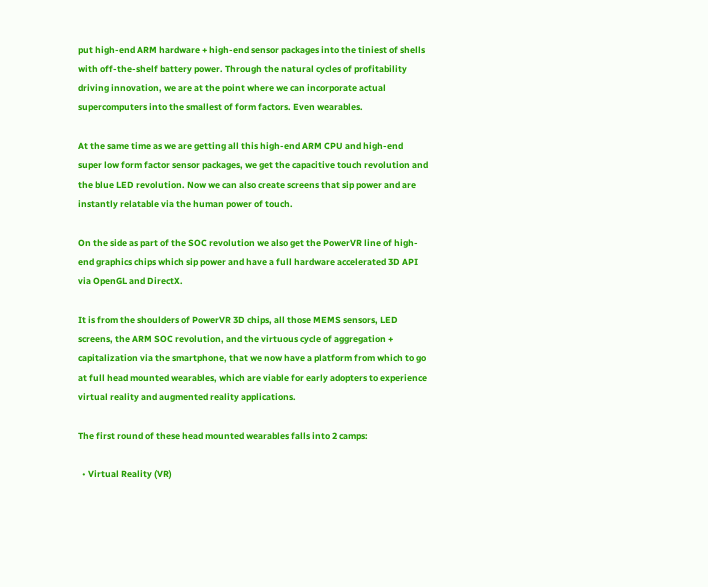put high-end ARM hardware + high-end sensor packages into the tiniest of shells with off-the-shelf battery power. Through the natural cycles of profitability driving innovation, we are at the point where we can incorporate actual supercomputers into the smallest of form factors. Even wearables.

At the same time as we are getting all this high-end ARM CPU and high-end super low form factor sensor packages, we get the capacitive touch revolution and the blue LED revolution. Now we can also create screens that sip power and are instantly relatable via the human power of touch.

On the side as part of the SOC revolution we also get the PowerVR line of high-end graphics chips which sip power and have a full hardware accelerated 3D API via OpenGL and DirectX.

It is from the shoulders of PowerVR 3D chips, all those MEMS sensors, LED screens, the ARM SOC revolution, and the virtuous cycle of aggregation + capitalization via the smartphone, that we now have a platform from which to go at full head mounted wearables, which are viable for early adopters to experience virtual reality and augmented reality applications.

The first round of these head mounted wearables falls into 2 camps:

  • Virtual Reality (VR)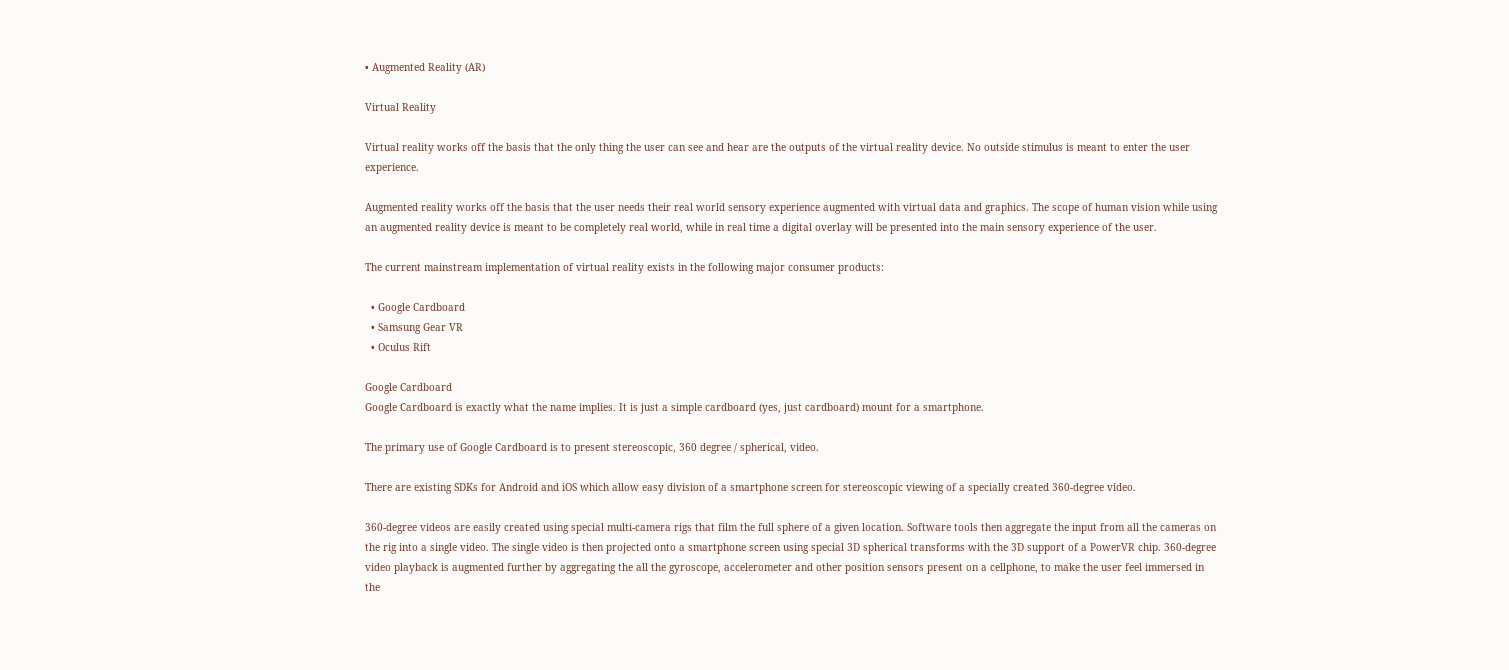• Augmented Reality (AR)

Virtual Reality

Virtual reality works off the basis that the only thing the user can see and hear are the outputs of the virtual reality device. No outside stimulus is meant to enter the user experience.

Augmented reality works off the basis that the user needs their real world sensory experience augmented with virtual data and graphics. The scope of human vision while using an augmented reality device is meant to be completely real world, while in real time a digital overlay will be presented into the main sensory experience of the user.

The current mainstream implementation of virtual reality exists in the following major consumer products:

  • Google Cardboard
  • Samsung Gear VR
  • Oculus Rift

Google Cardboard
Google Cardboard is exactly what the name implies. It is just a simple cardboard (yes, just cardboard) mount for a smartphone.

The primary use of Google Cardboard is to present stereoscopic, 360 degree / spherical, video.

There are existing SDKs for Android and iOS which allow easy division of a smartphone screen for stereoscopic viewing of a specially created 360-degree video.

360-degree videos are easily created using special multi-camera rigs that film the full sphere of a given location. Software tools then aggregate the input from all the cameras on the rig into a single video. The single video is then projected onto a smartphone screen using special 3D spherical transforms with the 3D support of a PowerVR chip. 360-degree video playback is augmented further by aggregating the all the gyroscope, accelerometer and other position sensors present on a cellphone, to make the user feel immersed in the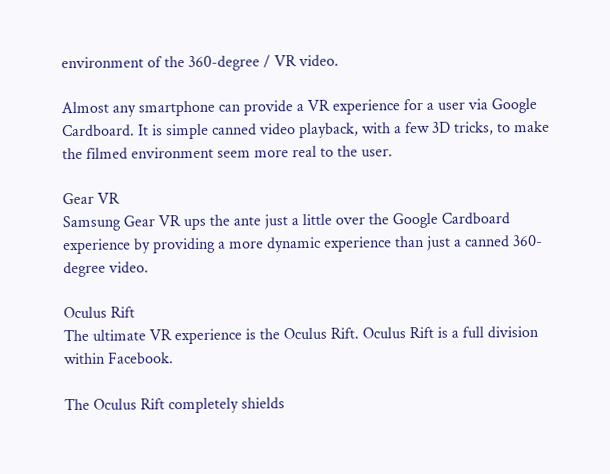environment of the 360-degree / VR video.

Almost any smartphone can provide a VR experience for a user via Google Cardboard. It is simple canned video playback, with a few 3D tricks, to make the filmed environment seem more real to the user.

Gear VR
Samsung Gear VR ups the ante just a little over the Google Cardboard experience by providing a more dynamic experience than just a canned 360-degree video.

Oculus Rift
The ultimate VR experience is the Oculus Rift. Oculus Rift is a full division within Facebook.

The Oculus Rift completely shields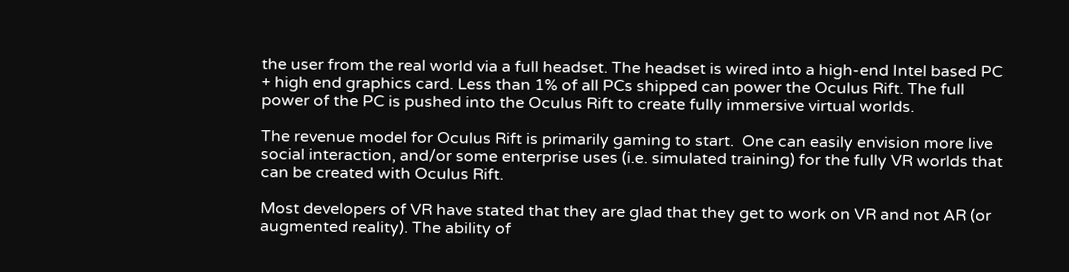the user from the real world via a full headset. The headset is wired into a high-end Intel based PC + high end graphics card. Less than 1% of all PCs shipped can power the Oculus Rift. The full power of the PC is pushed into the Oculus Rift to create fully immersive virtual worlds.

The revenue model for Oculus Rift is primarily gaming to start.  One can easily envision more live social interaction, and/or some enterprise uses (i.e. simulated training) for the fully VR worlds that can be created with Oculus Rift.

Most developers of VR have stated that they are glad that they get to work on VR and not AR (or augmented reality). The ability of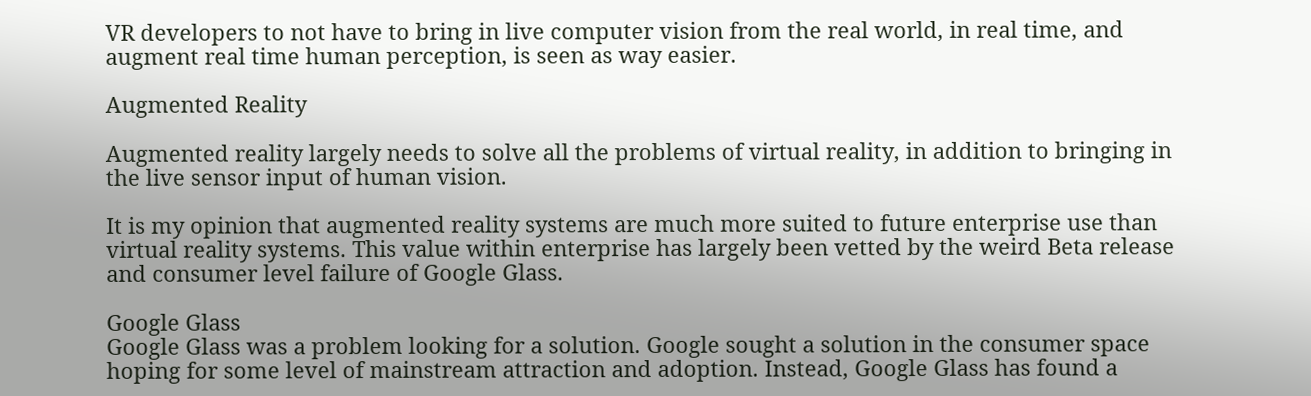VR developers to not have to bring in live computer vision from the real world, in real time, and augment real time human perception, is seen as way easier.

Augmented Reality

Augmented reality largely needs to solve all the problems of virtual reality, in addition to bringing in the live sensor input of human vision.

It is my opinion that augmented reality systems are much more suited to future enterprise use than virtual reality systems. This value within enterprise has largely been vetted by the weird Beta release and consumer level failure of Google Glass.

Google Glass
Google Glass was a problem looking for a solution. Google sought a solution in the consumer space hoping for some level of mainstream attraction and adoption. Instead, Google Glass has found a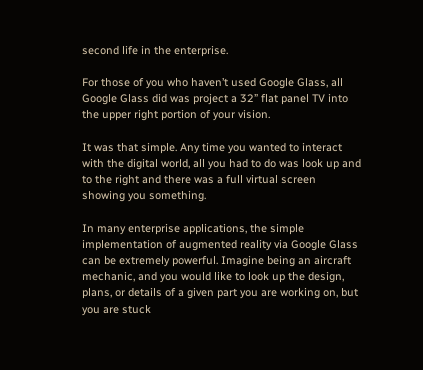second life in the enterprise.

For those of you who haven’t used Google Glass, all Google Glass did was project a 32” flat panel TV into the upper right portion of your vision.

It was that simple. Any time you wanted to interact with the digital world, all you had to do was look up and to the right and there was a full virtual screen showing you something.

In many enterprise applications, the simple implementation of augmented reality via Google Glass can be extremely powerful. Imagine being an aircraft mechanic, and you would like to look up the design, plans, or details of a given part you are working on, but you are stuck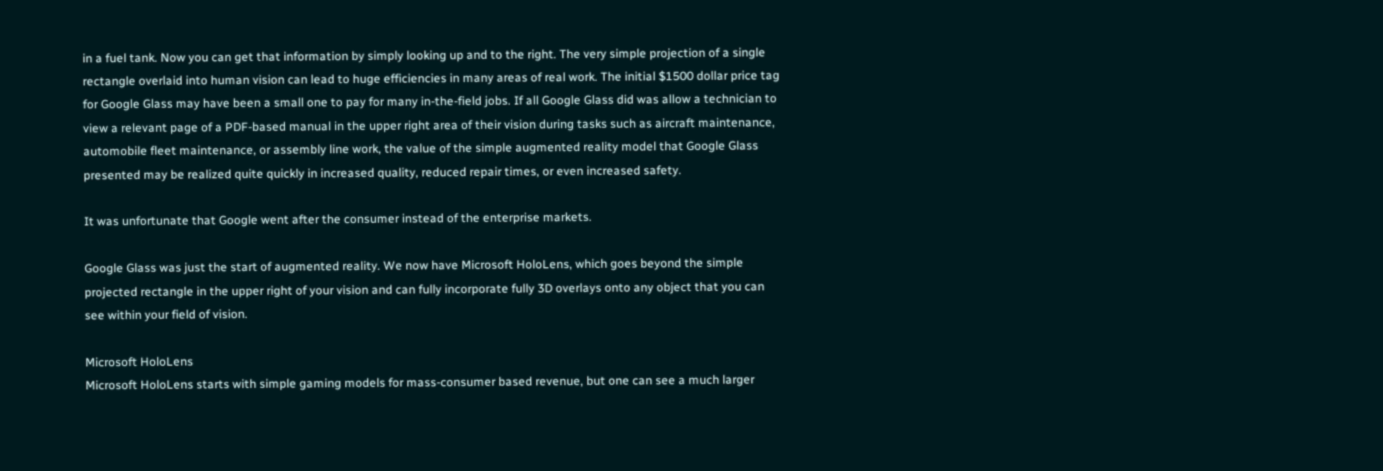in a fuel tank. Now you can get that information by simply looking up and to the right. The very simple projection of a single rectangle overlaid into human vision can lead to huge efficiencies in many areas of real work. The initial $1500 dollar price tag for Google Glass may have been a small one to pay for many in-the-field jobs. If all Google Glass did was allow a technician to view a relevant page of a PDF-based manual in the upper right area of their vision during tasks such as aircraft maintenance, automobile fleet maintenance, or assembly line work, the value of the simple augmented reality model that Google Glass presented may be realized quite quickly in increased quality, reduced repair times, or even increased safety.

It was unfortunate that Google went after the consumer instead of the enterprise markets.

Google Glass was just the start of augmented reality. We now have Microsoft HoloLens, which goes beyond the simple projected rectangle in the upper right of your vision and can fully incorporate fully 3D overlays onto any object that you can see within your field of vision.

Microsoft HoloLens
Microsoft HoloLens starts with simple gaming models for mass-consumer based revenue, but one can see a much larger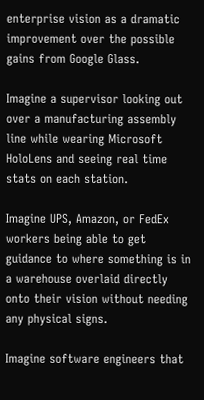enterprise vision as a dramatic improvement over the possible gains from Google Glass.

Imagine a supervisor looking out over a manufacturing assembly line while wearing Microsoft HoloLens and seeing real time stats on each station.

Imagine UPS, Amazon, or FedEx workers being able to get guidance to where something is in a warehouse overlaid directly onto their vision without needing any physical signs.

Imagine software engineers that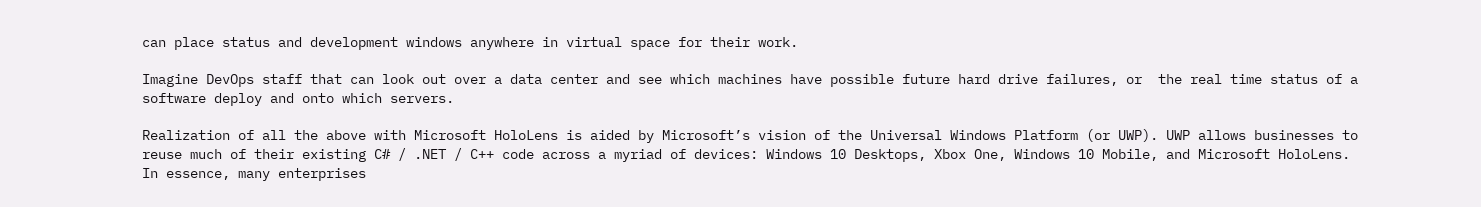can place status and development windows anywhere in virtual space for their work.

Imagine DevOps staff that can look out over a data center and see which machines have possible future hard drive failures, or  the real time status of a software deploy and onto which servers.

Realization of all the above with Microsoft HoloLens is aided by Microsoft’s vision of the Universal Windows Platform (or UWP). UWP allows businesses to reuse much of their existing C# / .NET / C++ code across a myriad of devices: Windows 10 Desktops, Xbox One, Windows 10 Mobile, and Microsoft HoloLens. In essence, many enterprises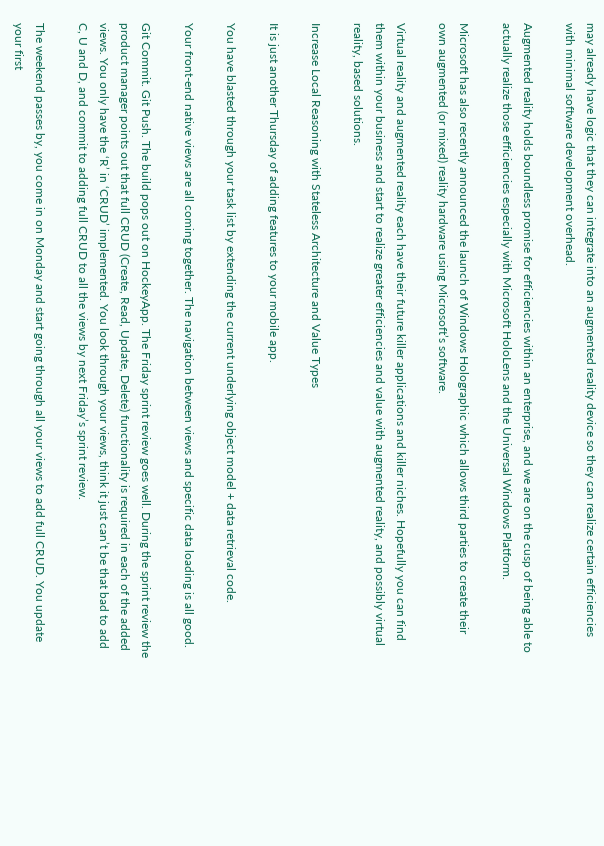may already have logic that they can integrate into an augmented reality device so they can realize certain efficiencies with minimal software development overhead.

Augmented reality holds boundless promise for efficiencies within an enterprise, and we are on the cusp of being able to actually realize those efficiencies especially with Microsoft HoloLens and the Universal Windows Platform.

Microsoft has also recently announced the launch of Windows Holographic which allows third parties to create their own augmented (or mixed) reality hardware using Microsoft’s software.

Virtual reality and augmented reality each have their future killer applications and killer niches. Hopefully you can find them within your business and start to realize greater efficiencies and value with augmented reality, and possibly virtual reality, based solutions.

Increase Local Reasoning with Stateless Architecture and Value Types

It is just another Thursday of adding features to your mobile app.

You have blasted through your task list by extending the current underlying object model + data retrieval code.

Your front-end native views are all coming together. The navigation between views and specific data loading is all good.

Git Commit. Git Push. The build pops out on HockeyApp. The Friday sprint review goes well. During the sprint review the product manager points out that full CRUD (Create, Read, Update, Delete) functionality is required in each of the added views. You only have the ‘R’ in ‘CRUD’ implemented. You look through your views, think it just can’t be that bad to add C, U and D, and commit to adding full CRUD to all the views by next Friday’s sprint review.

The weekend passes by, you come in on Monday and start going through all your views to add full CRUD. You update your first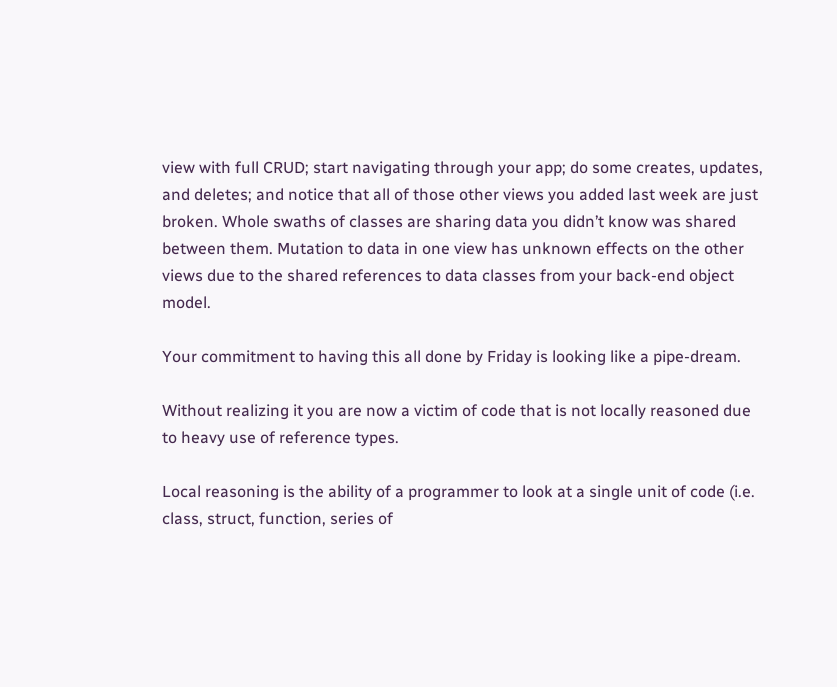view with full CRUD; start navigating through your app; do some creates, updates, and deletes; and notice that all of those other views you added last week are just broken. Whole swaths of classes are sharing data you didn’t know was shared between them. Mutation to data in one view has unknown effects on the other views due to the shared references to data classes from your back-end object model.

Your commitment to having this all done by Friday is looking like a pipe-dream.

Without realizing it you are now a victim of code that is not locally reasoned due to heavy use of reference types.

Local reasoning is the ability of a programmer to look at a single unit of code (i.e. class, struct, function, series of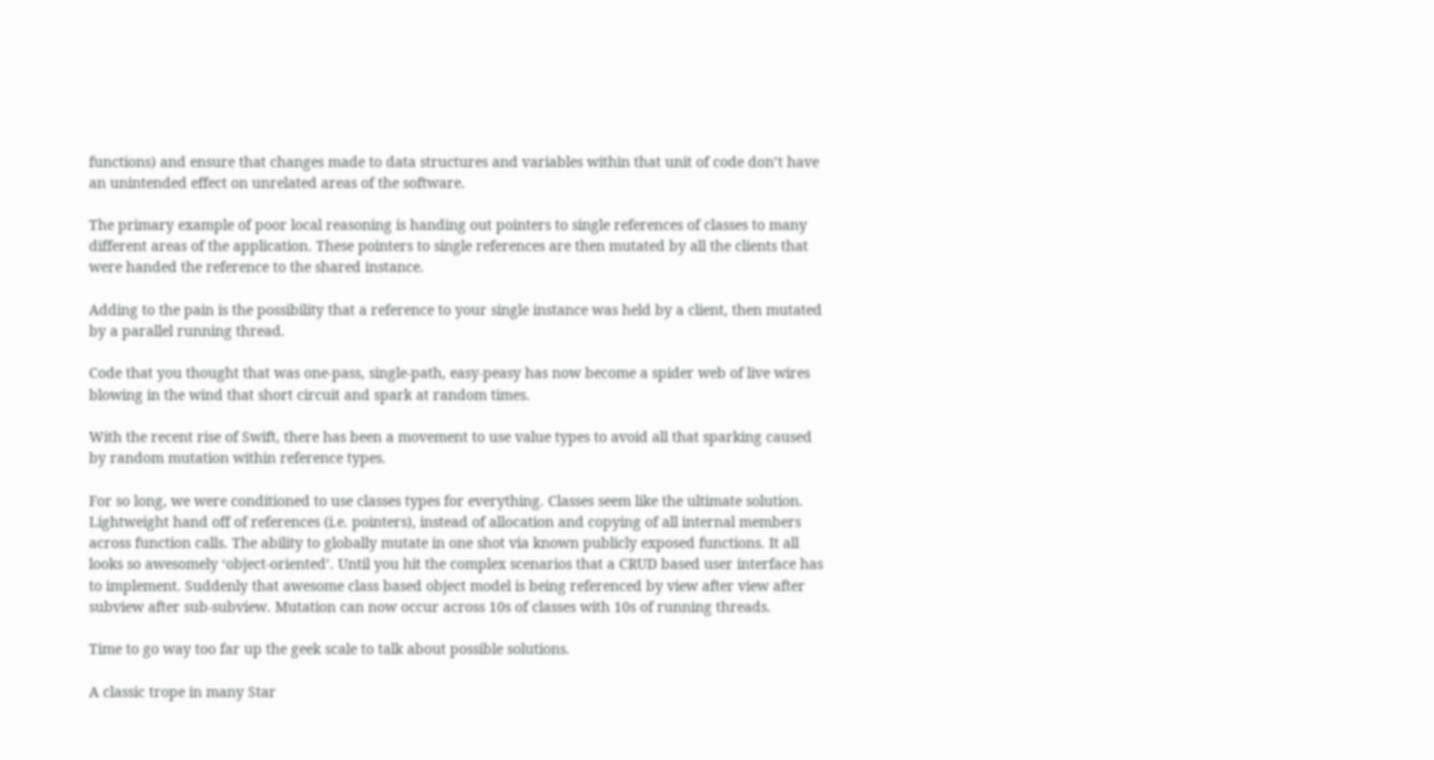functions) and ensure that changes made to data structures and variables within that unit of code don’t have an unintended effect on unrelated areas of the software.

The primary example of poor local reasoning is handing out pointers to single references of classes to many different areas of the application. These pointers to single references are then mutated by all the clients that were handed the reference to the shared instance.

Adding to the pain is the possibility that a reference to your single instance was held by a client, then mutated by a parallel running thread.

Code that you thought that was one-pass, single-path, easy-peasy has now become a spider web of live wires blowing in the wind that short circuit and spark at random times.

With the recent rise of Swift, there has been a movement to use value types to avoid all that sparking caused by random mutation within reference types.

For so long, we were conditioned to use classes types for everything. Classes seem like the ultimate solution. Lightweight hand off of references (i.e. pointers), instead of allocation and copying of all internal members across function calls. The ability to globally mutate in one shot via known publicly exposed functions. It all looks so awesomely ‘object-oriented’. Until you hit the complex scenarios that a CRUD based user interface has to implement. Suddenly that awesome class based object model is being referenced by view after view after subview after sub-subview. Mutation can now occur across 10s of classes with 10s of running threads.

Time to go way too far up the geek scale to talk about possible solutions.

A classic trope in many Star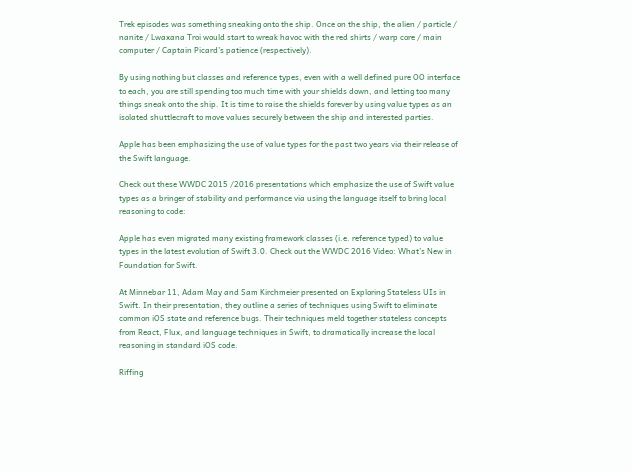Trek episodes was something sneaking onto the ship. Once on the ship, the alien / particle / nanite / Lwaxana Troi would start to wreak havoc with the red shirts / warp core / main computer / Captain Picard’s patience (respectively).

By using nothing but classes and reference types, even with a well defined pure OO interface to each, you are still spending too much time with your shields down, and letting too many things sneak onto the ship. It is time to raise the shields forever by using value types as an isolated shuttlecraft to move values securely between the ship and interested parties.

Apple has been emphasizing the use of value types for the past two years via their release of the Swift language.

Check out these WWDC 2015 /2016 presentations which emphasize the use of Swift value types as a bringer of stability and performance via using the language itself to bring local reasoning to code:

Apple has even migrated many existing framework classes (i.e. reference typed) to value types in the latest evolution of Swift 3.0. Check out the WWDC 2016 Video: What’s New in Foundation for Swift.

At Minnebar 11, Adam May and Sam Kirchmeier presented on Exploring Stateless UIs in Swift. In their presentation, they outline a series of techniques using Swift to eliminate common iOS state and reference bugs. Their techniques meld together stateless concepts from React, Flux, and language techniques in Swift, to dramatically increase the local reasoning in standard iOS code.

Riffing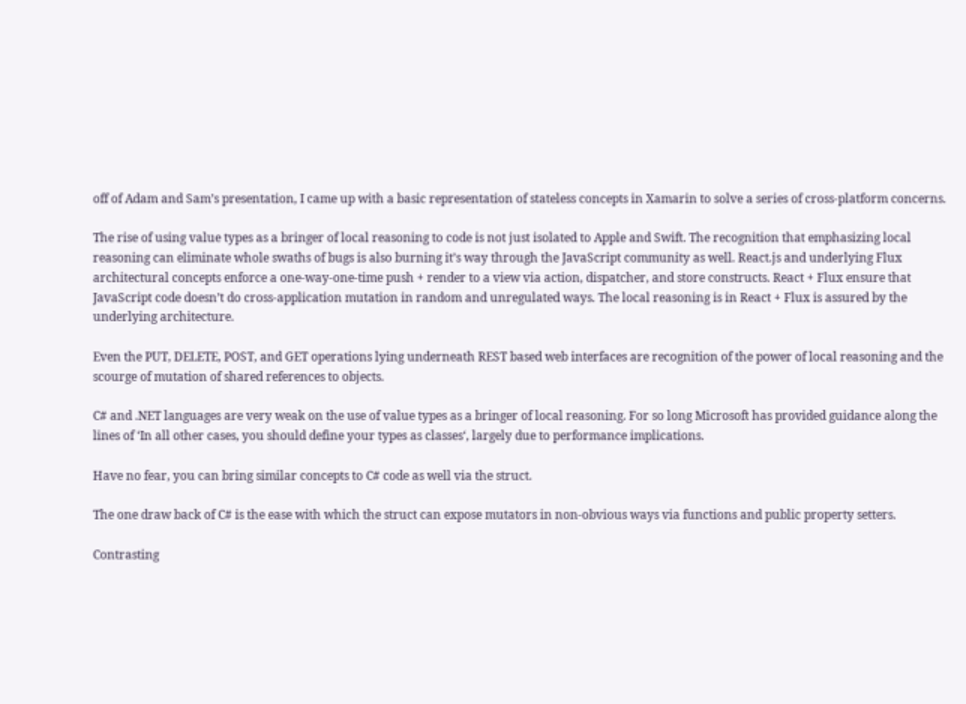off of Adam and Sam’s presentation, I came up with a basic representation of stateless concepts in Xamarin to solve a series of cross-platform concerns.

The rise of using value types as a bringer of local reasoning to code is not just isolated to Apple and Swift. The recognition that emphasizing local reasoning can eliminate whole swaths of bugs is also burning it’s way through the JavaScript community as well. React.js and underlying Flux architectural concepts enforce a one-way-one-time push + render to a view via action, dispatcher, and store constructs. React + Flux ensure that JavaScript code doesn’t do cross-application mutation in random and unregulated ways. The local reasoning is in React + Flux is assured by the underlying architecture.

Even the PUT, DELETE, POST, and GET operations lying underneath REST based web interfaces are recognition of the power of local reasoning and the scourge of mutation of shared references to objects.

C# and .NET languages are very weak on the use of value types as a bringer of local reasoning. For so long Microsoft has provided guidance along the lines of ‘In all other cases, you should define your types as classes‘, largely due to performance implications.

Have no fear, you can bring similar concepts to C# code as well via the struct.

The one draw back of C# is the ease with which the struct can expose mutators in non-obvious ways via functions and public property setters.

Contrasting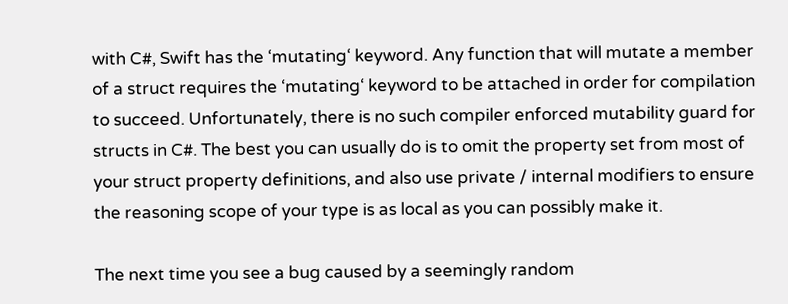with C#, Swift has the ‘mutating‘ keyword. Any function that will mutate a member of a struct requires the ‘mutating‘ keyword to be attached in order for compilation to succeed. Unfortunately, there is no such compiler enforced mutability guard for structs in C#. The best you can usually do is to omit the property set from most of your struct property definitions, and also use private / internal modifiers to ensure the reasoning scope of your type is as local as you can possibly make it.

The next time you see a bug caused by a seemingly random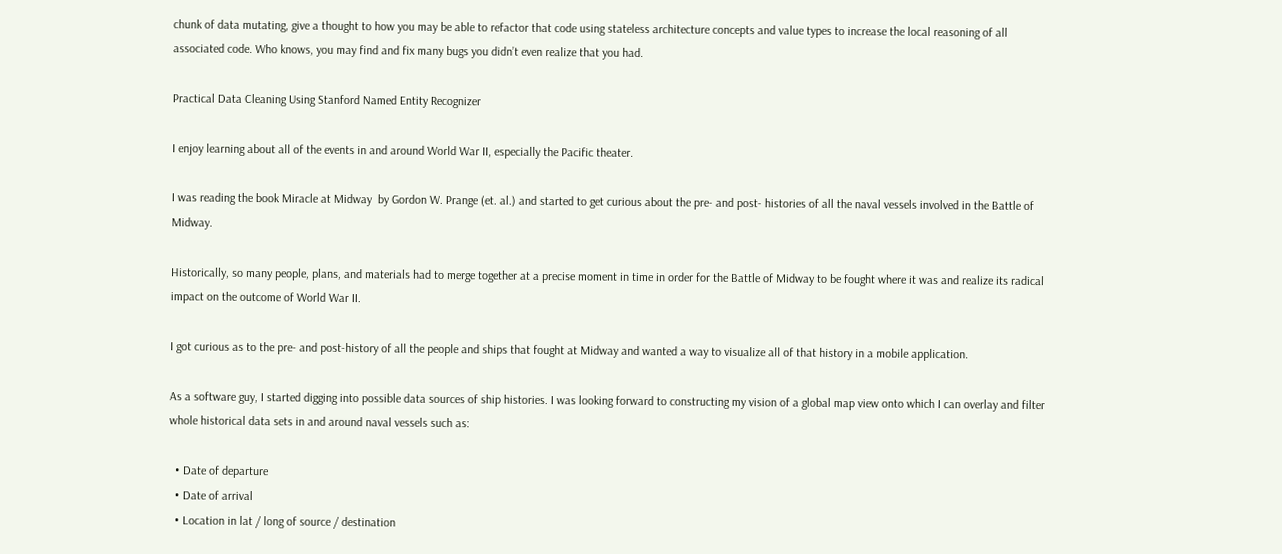chunk of data mutating, give a thought to how you may be able to refactor that code using stateless architecture concepts and value types to increase the local reasoning of all associated code. Who knows, you may find and fix many bugs you didn’t even realize that you had.

Practical Data Cleaning Using Stanford Named Entity Recognizer

I enjoy learning about all of the events in and around World War II, especially the Pacific theater.

I was reading the book Miracle at Midway  by Gordon W. Prange (et. al.) and started to get curious about the pre- and post- histories of all the naval vessels involved in the Battle of Midway.

Historically, so many people, plans, and materials had to merge together at a precise moment in time in order for the Battle of Midway to be fought where it was and realize its radical impact on the outcome of World War II.

I got curious as to the pre- and post-history of all the people and ships that fought at Midway and wanted a way to visualize all of that history in a mobile application.

As a software guy, I started digging into possible data sources of ship histories. I was looking forward to constructing my vision of a global map view onto which I can overlay and filter whole historical data sets in and around naval vessels such as:

  • Date of departure
  • Date of arrival
  • Location in lat / long of source / destination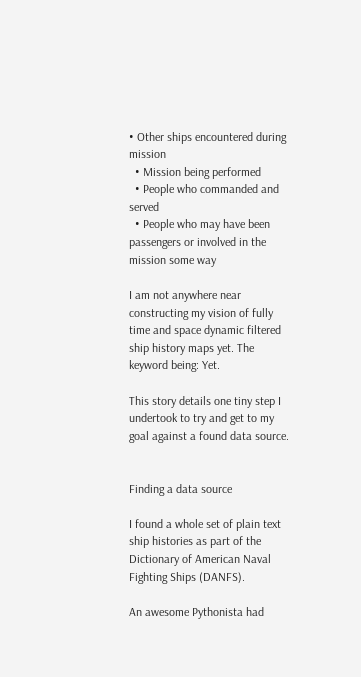• Other ships encountered during mission
  • Mission being performed
  • People who commanded and served
  • People who may have been passengers or involved in the mission some way

I am not anywhere near constructing my vision of fully time and space dynamic filtered ship history maps yet. The keyword being: Yet.

This story details one tiny step I undertook to try and get to my goal against a found data source.


Finding a data source

I found a whole set of plain text ship histories as part of the Dictionary of American Naval Fighting Ships (DANFS).

An awesome Pythonista had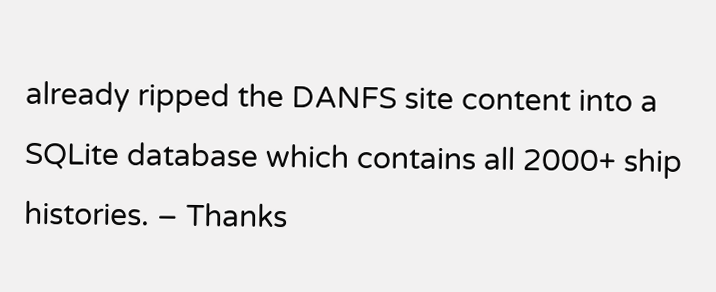already ripped the DANFS site content into a SQLite database which contains all 2000+ ship histories. – Thanks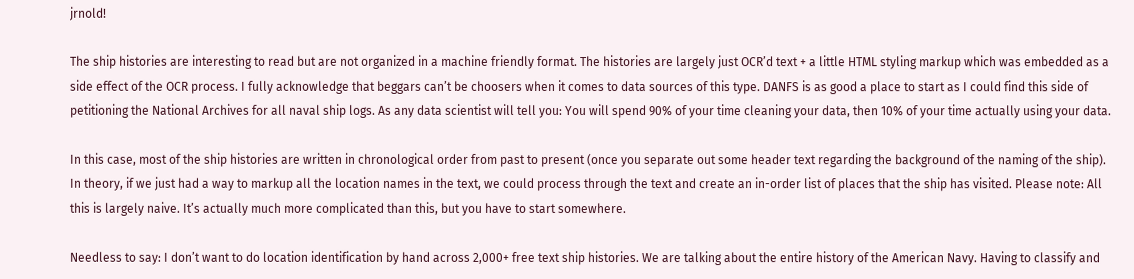jrnold!

The ship histories are interesting to read but are not organized in a machine friendly format. The histories are largely just OCR’d text + a little HTML styling markup which was embedded as a side effect of the OCR process. I fully acknowledge that beggars can’t be choosers when it comes to data sources of this type. DANFS is as good a place to start as I could find this side of petitioning the National Archives for all naval ship logs. As any data scientist will tell you: You will spend 90% of your time cleaning your data, then 10% of your time actually using your data.

In this case, most of the ship histories are written in chronological order from past to present (once you separate out some header text regarding the background of the naming of the ship). In theory, if we just had a way to markup all the location names in the text, we could process through the text and create an in-order list of places that the ship has visited. Please note: All this is largely naive. It’s actually much more complicated than this, but you have to start somewhere.

Needless to say: I don’t want to do location identification by hand across 2,000+ free text ship histories. We are talking about the entire history of the American Navy. Having to classify and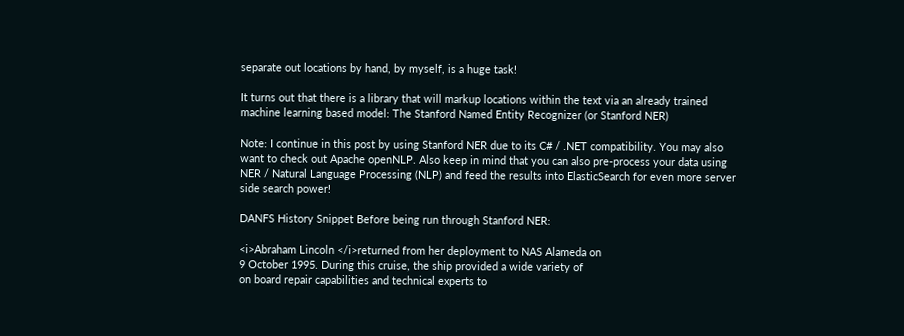separate out locations by hand, by myself, is a huge task!

It turns out that there is a library that will markup locations within the text via an already trained machine learning based model: The Stanford Named Entity Recognizer (or Stanford NER)

Note: I continue in this post by using Stanford NER due to its C# / .NET compatibility. You may also want to check out Apache openNLP. Also keep in mind that you can also pre-process your data using NER / Natural Language Processing (NLP) and feed the results into ElasticSearch for even more server side search power!

DANFS History Snippet Before being run through Stanford NER:

<i>Abraham Lincoln </i>returned from her deployment to NAS Alameda on
9 October 1995. During this cruise, the ship provided a wide variety of
on board repair capabilities and technical experts to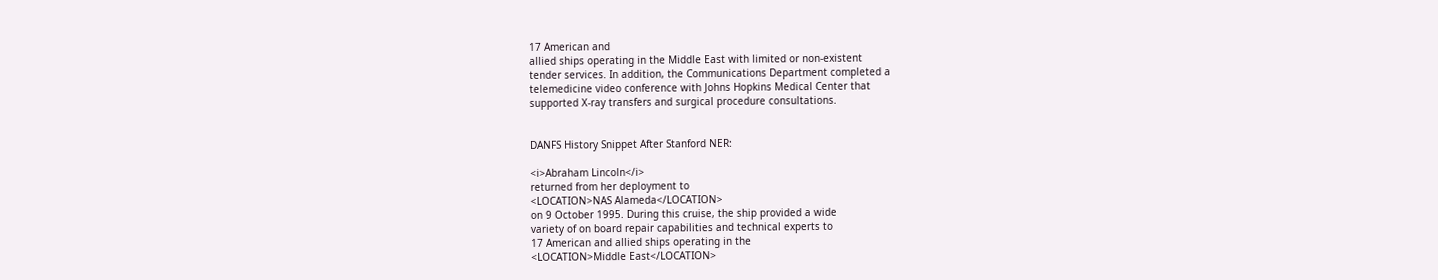17 American and
allied ships operating in the Middle East with limited or non-existent
tender services. In addition, the Communications Department completed a
telemedicine video conference with Johns Hopkins Medical Center that
supported X-ray transfers and surgical procedure consultations.


DANFS History Snippet After Stanford NER:

<i>Abraham Lincoln</i>
returned from her deployment to
<LOCATION>NAS Alameda</LOCATION>
on 9 October 1995. During this cruise, the ship provided a wide
variety of on board repair capabilities and technical experts to
17 American and allied ships operating in the
<LOCATION>Middle East</LOCATION>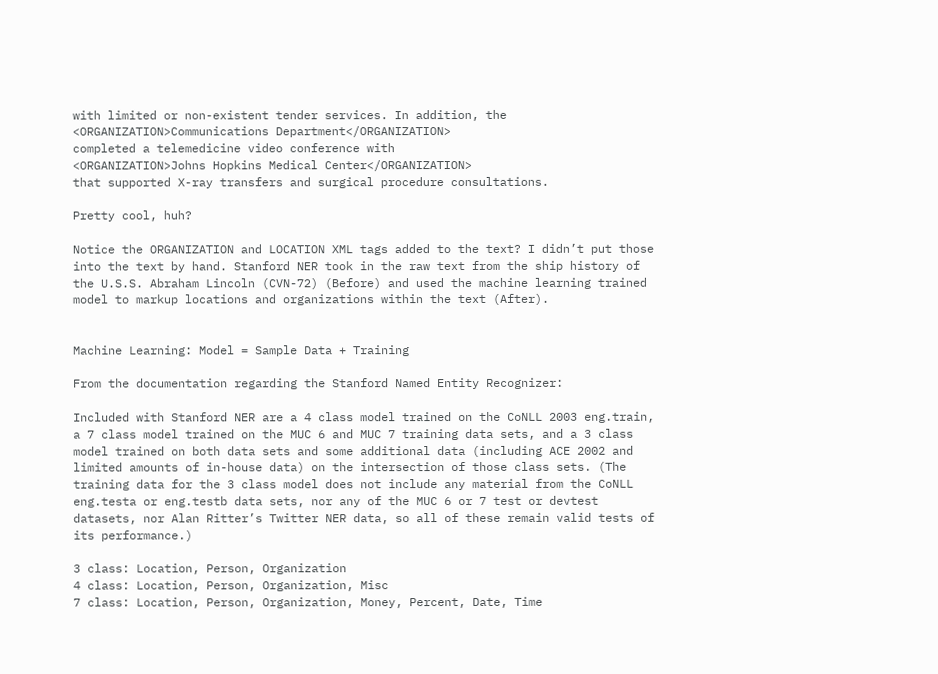with limited or non-existent tender services. In addition, the
<ORGANIZATION>Communications Department</ORGANIZATION>
completed a telemedicine video conference with
<ORGANIZATION>Johns Hopkins Medical Center</ORGANIZATION>
that supported X-ray transfers and surgical procedure consultations.

Pretty cool, huh?

Notice the ORGANIZATION and LOCATION XML tags added to the text? I didn’t put those into the text by hand. Stanford NER took in the raw text from the ship history of the U.S.S. Abraham Lincoln (CVN-72) (Before) and used the machine learning trained model to markup locations and organizations within the text (After).


Machine Learning: Model = Sample Data + Training

From the documentation regarding the Stanford Named Entity Recognizer:

Included with Stanford NER are a 4 class model trained on the CoNLL 2003 eng.train, a 7 class model trained on the MUC 6 and MUC 7 training data sets, and a 3 class model trained on both data sets and some additional data (including ACE 2002 and limited amounts of in-house data) on the intersection of those class sets. (The training data for the 3 class model does not include any material from the CoNLL eng.testa or eng.testb data sets, nor any of the MUC 6 or 7 test or devtest datasets, nor Alan Ritter’s Twitter NER data, so all of these remain valid tests of its performance.)

3 class: Location, Person, Organization
4 class: Location, Person, Organization, Misc
7 class: Location, Person, Organization, Money, Percent, Date, Time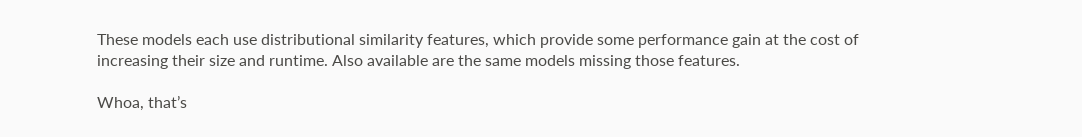These models each use distributional similarity features, which provide some performance gain at the cost of increasing their size and runtime. Also available are the same models missing those features.

Whoa, that’s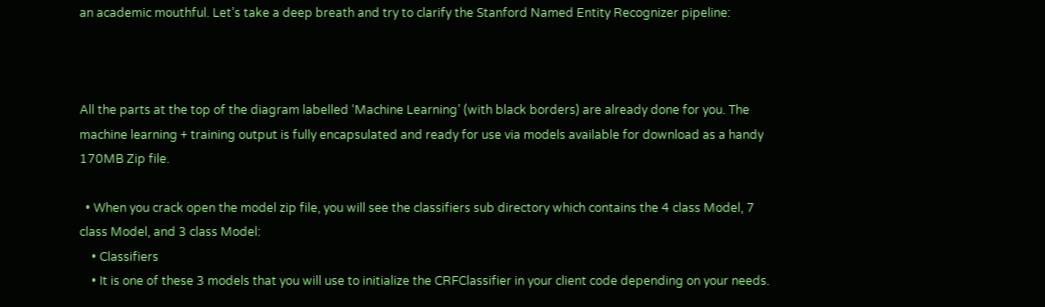an academic mouthful. Let’s take a deep breath and try to clarify the Stanford Named Entity Recognizer pipeline:



All the parts at the top of the diagram labelled ‘Machine Learning’ (with black borders) are already done for you. The machine learning + training output is fully encapsulated and ready for use via models available for download as a handy 170MB Zip file.

  • When you crack open the model zip file, you will see the classifiers sub directory which contains the 4 class Model, 7 class Model, and 3 class Model:
    • Classifiers
    • It is one of these 3 models that you will use to initialize the CRFClassifier in your client code depending on your needs.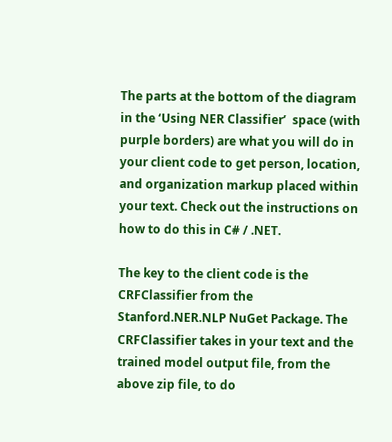The parts at the bottom of the diagram in the ‘Using NER Classifier’  space (with purple borders) are what you will do in your client code to get person, location, and organization markup placed within your text. Check out the instructions on how to do this in C# / .NET.

The key to the client code is the CRFClassifier from the Stanford.NER.NLP NuGet Package. The CRFClassifier takes in your text and the trained model output file, from the above zip file, to do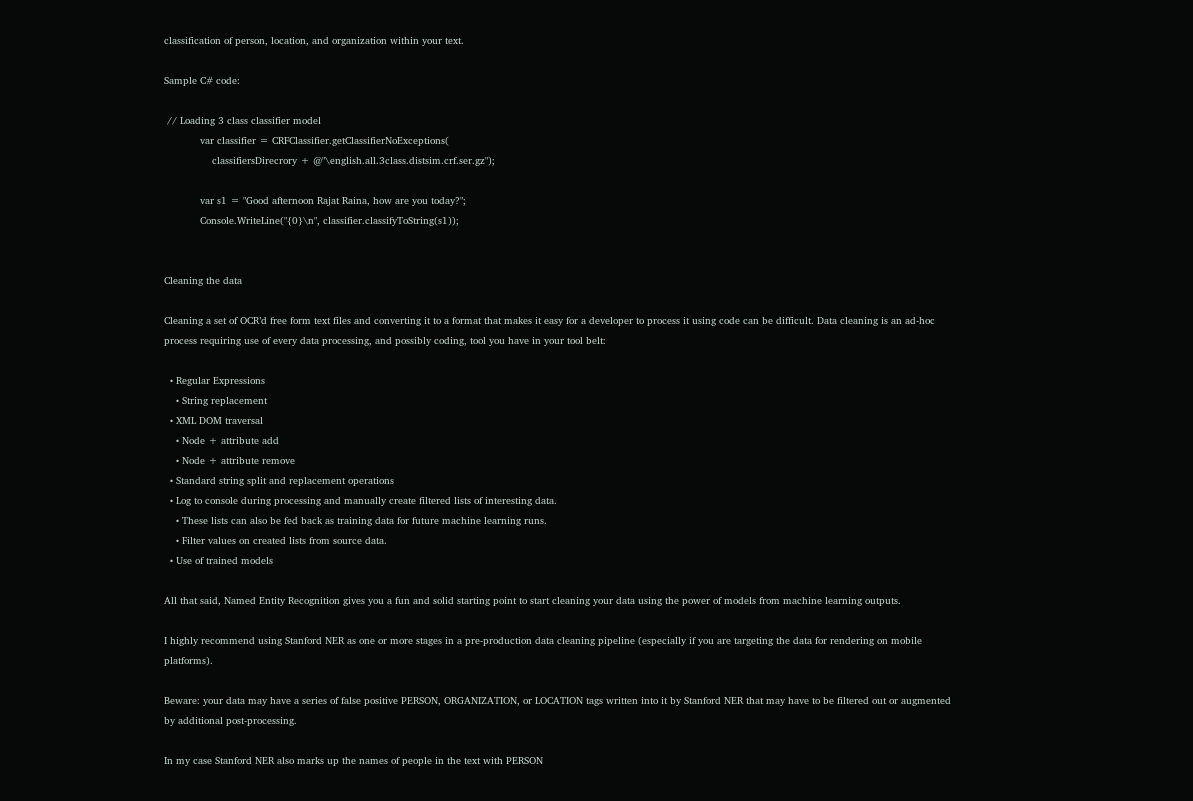classification of person, location, and organization within your text.

Sample C# code:

 // Loading 3 class classifier model
            var classifier = CRFClassifier.getClassifierNoExceptions(
                classifiersDirecrory + @"\english.all.3class.distsim.crf.ser.gz");

            var s1 = "Good afternoon Rajat Raina, how are you today?";
            Console.WriteLine("{0}\n", classifier.classifyToString(s1));


Cleaning the data

Cleaning a set of OCR’d free form text files and converting it to a format that makes it easy for a developer to process it using code can be difficult. Data cleaning is an ad-hoc process requiring use of every data processing, and possibly coding, tool you have in your tool belt:

  • Regular Expressions
    • String replacement
  • XML DOM traversal
    • Node + attribute add
    • Node + attribute remove
  • Standard string split and replacement operations
  • Log to console during processing and manually create filtered lists of interesting data.
    • These lists can also be fed back as training data for future machine learning runs.
    • Filter values on created lists from source data.
  • Use of trained models

All that said, Named Entity Recognition gives you a fun and solid starting point to start cleaning your data using the power of models from machine learning outputs.

I highly recommend using Stanford NER as one or more stages in a pre-production data cleaning pipeline (especially if you are targeting the data for rendering on mobile platforms).

Beware: your data may have a series of false positive PERSON, ORGANIZATION, or LOCATION tags written into it by Stanford NER that may have to be filtered out or augmented by additional post-processing.

In my case Stanford NER also marks up the names of people in the text with PERSON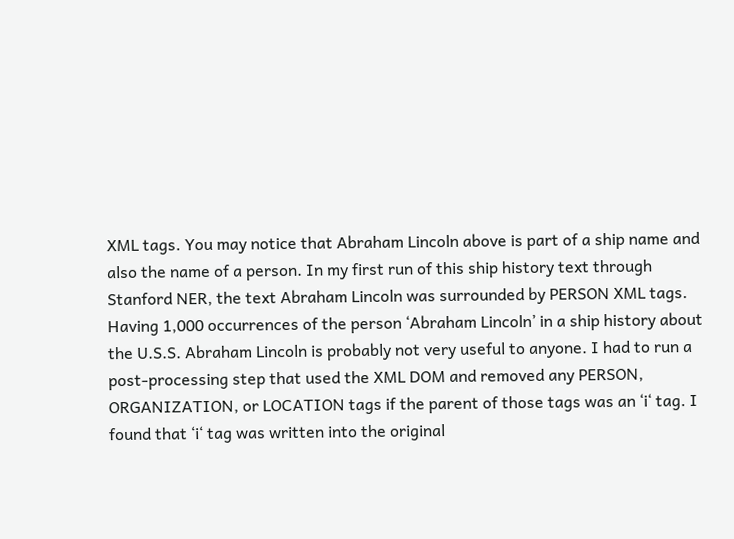XML tags. You may notice that Abraham Lincoln above is part of a ship name and also the name of a person. In my first run of this ship history text through Stanford NER, the text Abraham Lincoln was surrounded by PERSON XML tags. Having 1,000 occurrences of the person ‘Abraham Lincoln’ in a ship history about the U.S.S. Abraham Lincoln is probably not very useful to anyone. I had to run a post-processing step that used the XML DOM and removed any PERSON, ORGANIZATION, or LOCATION tags if the parent of those tags was an ‘i‘ tag. I found that ‘i‘ tag was written into the original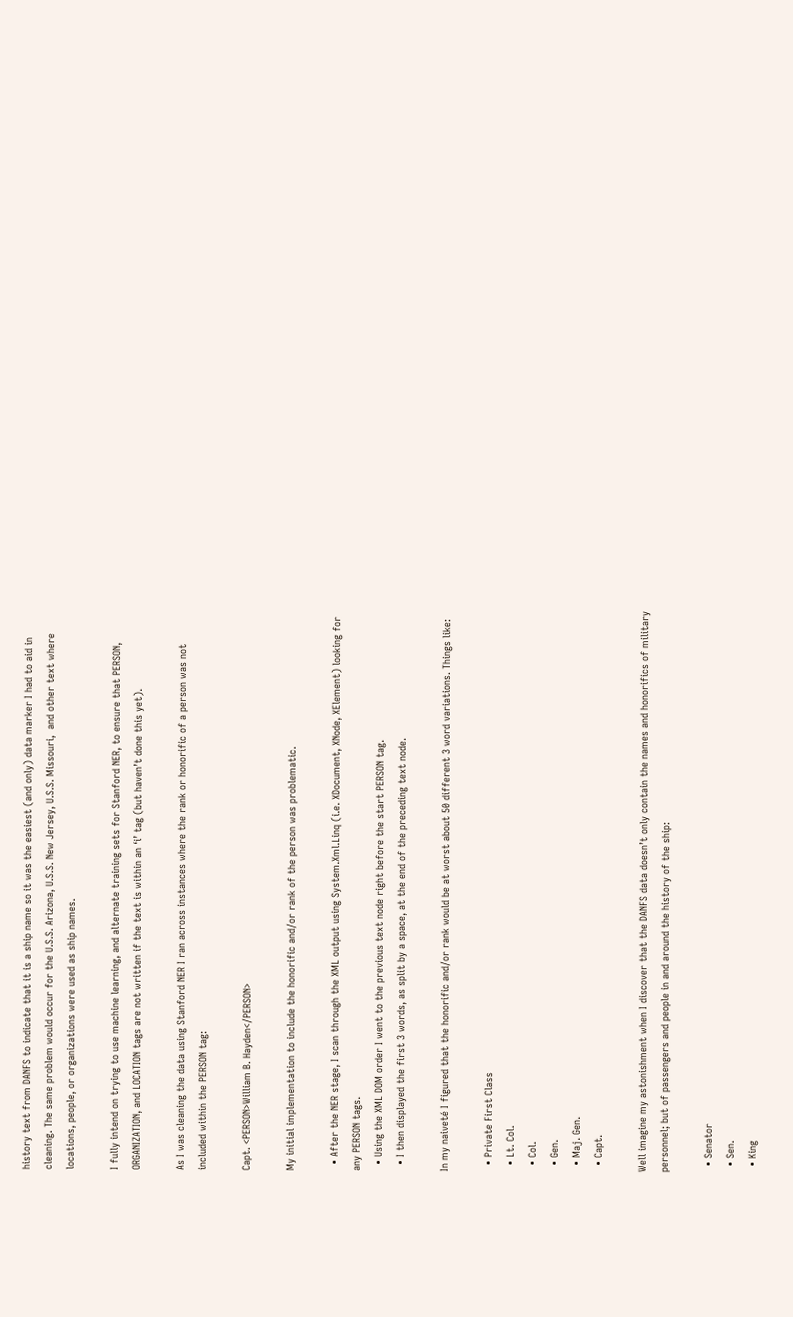history text from DANFS to indicate that it is a ship name so it was the easiest (and only) data marker I had to aid in cleaning. The same problem would occur for the U.S.S. Arizona, U.S.S. New Jersey, U.S.S. Missouri,  and other text where locations, people, or organizations were used as ship names.

I fully intend on trying to use machine learning, and alternate training sets for Stanford NER, to ensure that PERSON, ORGANIZATION, and LOCATION tags are not written if the text is within an ‘i’ tag (but haven’t done this yet).

As I was cleaning the data using Stanford NER I ran across instances where the rank or honorific of a person was not included within the PERSON tag:

Capt. <PERSON>William B. Hayden</PERSON>

My initial implementation to include the honorific and/or rank of the person was problematic.

  • After the NER stage, I scan through the XML output using System.Xml.Linq (i.e. XDocument, XNode, XElement) looking for any PERSON tags.
  • Using the XML DOM order I went to the previous text node right before the start PERSON tag.
  • I then displayed the first 3 words, as split by a space, at the end of the preceding text node.

In my naiveté I figured that the honorific and/or rank would be at worst about 50 different 3 word variations. Things like:

  • Private First Class
  • Lt. Col.
  • Col.
  • Gen.
  • Maj. Gen.
  • Capt.

Well imagine my astonishment when I discover that the DANFS data doesn’t only contain the names and honorifics of military personnel; but of passengers and people in and around the history of the ship:

  • Senator
  • Sen.
  • King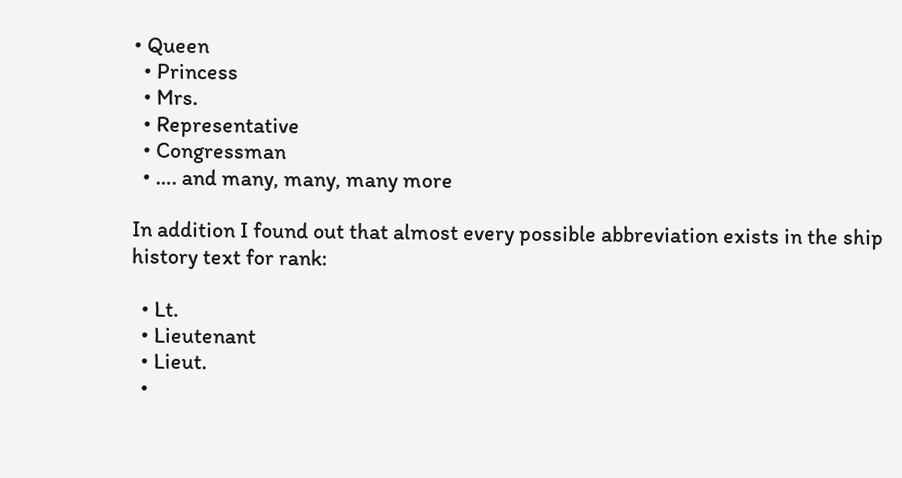• Queen
  • Princess
  • Mrs.
  • Representative
  • Congressman
  • …. and many, many, many more

In addition I found out that almost every possible abbreviation exists in the ship history text for rank:

  • Lt.
  • Lieutenant
  • Lieut.
  •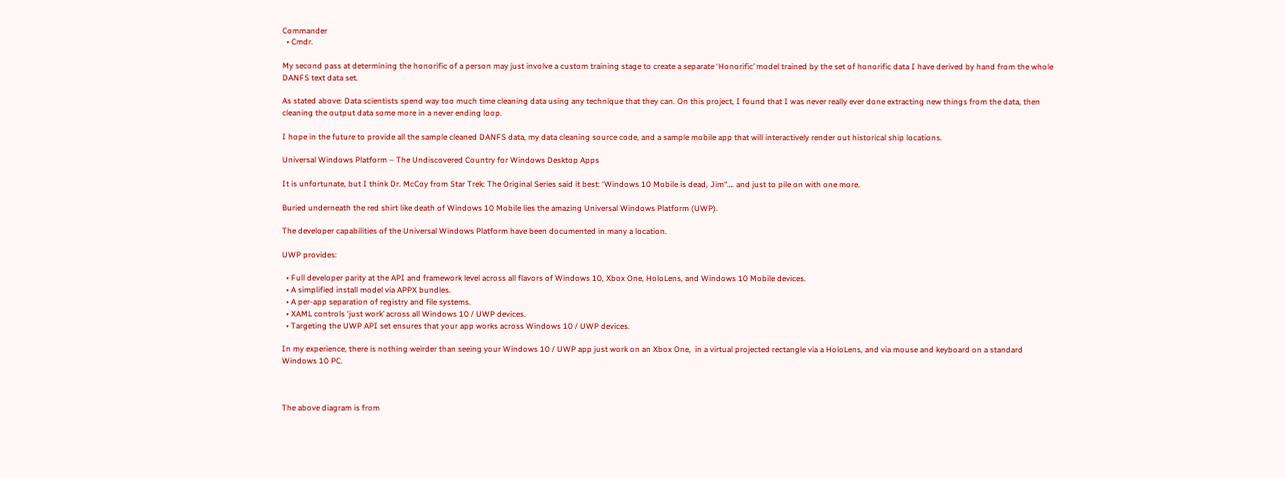Commander
  • Cmdr.

My second pass at determining the honorific of a person may just involve a custom training stage to create a separate ‘Honorific’ model trained by the set of honorific data I have derived by hand from the whole DANFS text data set.

As stated above: Data scientists spend way too much time cleaning data using any technique that they can. On this project, I found that I was never really ever done extracting new things from the data, then cleaning the output data some more in a never ending loop.

I hope in the future to provide all the sample cleaned DANFS data, my data cleaning source code, and a sample mobile app that will interactively render out historical ship locations.

Universal Windows Platform – The Undiscovered Country for Windows Desktop Apps

It is unfortunate, but I think Dr. McCoy from Star Trek: The Original Series said it best: ‘Windows 10 Mobile is dead, Jim“…. and just to pile on with one more.

Buried underneath the red shirt like death of Windows 10 Mobile lies the amazing Universal Windows Platform (UWP).

The developer capabilities of the Universal Windows Platform have been documented in many a location.

UWP provides:

  • Full developer parity at the API and framework level across all flavors of Windows 10, Xbox One, HoloLens, and Windows 10 Mobile devices.
  • A simplified install model via APPX bundles.
  • A per-app separation of registry and file systems.
  • XAML controls ‘just work’ across all Windows 10 / UWP devices.
  • Targeting the UWP API set ensures that your app works across Windows 10 / UWP devices.

In my experience, there is nothing weirder than seeing your Windows 10 / UWP app just work on an Xbox One,  in a virtual projected rectangle via a HoloLens, and via mouse and keyboard on a standard Windows 10 PC.



The above diagram is from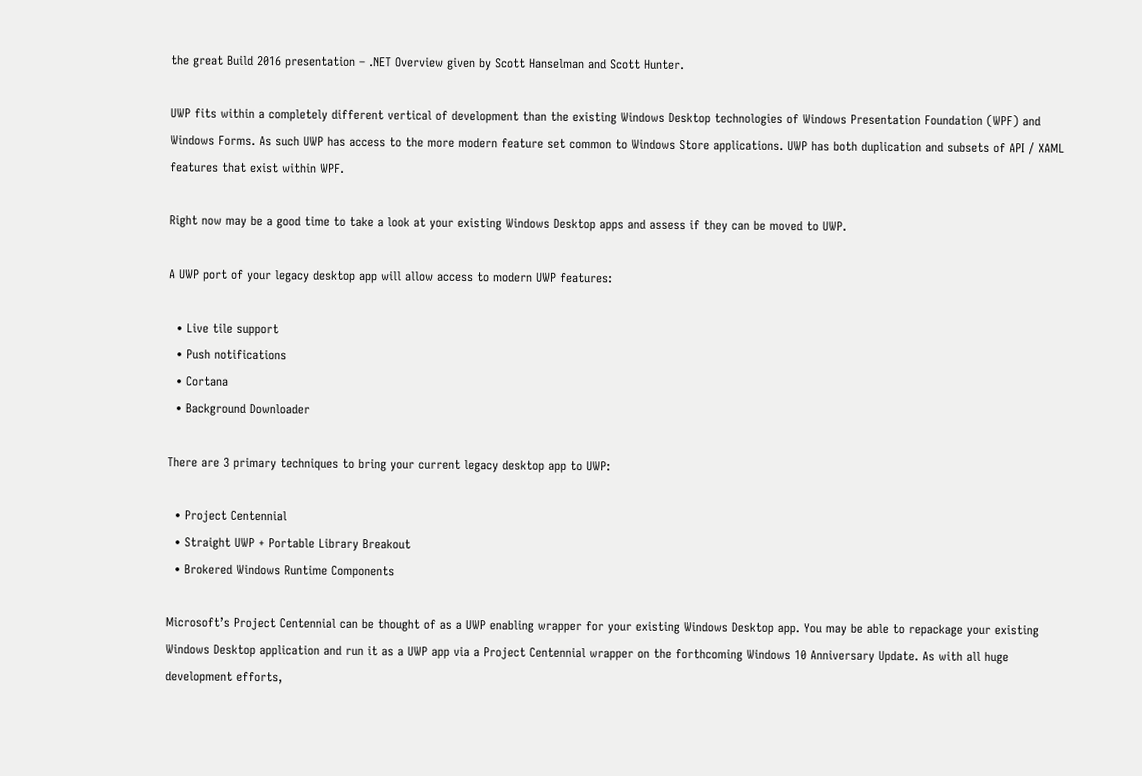the great Build 2016 presentation – .NET Overview given by Scott Hanselman and Scott Hunter.

UWP fits within a completely different vertical of development than the existing Windows Desktop technologies of Windows Presentation Foundation (WPF) and Windows Forms. As such UWP has access to the more modern feature set common to Windows Store applications. UWP has both duplication and subsets of API / XAML features that exist within WPF.

Right now may be a good time to take a look at your existing Windows Desktop apps and assess if they can be moved to UWP.

A UWP port of your legacy desktop app will allow access to modern UWP features:

  • Live tile support
  • Push notifications
  • Cortana
  • Background Downloader

There are 3 primary techniques to bring your current legacy desktop app to UWP:

  • Project Centennial
  • Straight UWP + Portable Library Breakout
  • Brokered Windows Runtime Components

Microsoft’s Project Centennial can be thought of as a UWP enabling wrapper for your existing Windows Desktop app. You may be able to repackage your existing Windows Desktop application and run it as a UWP app via a Project Centennial wrapper on the forthcoming Windows 10 Anniversary Update. As with all huge development efforts,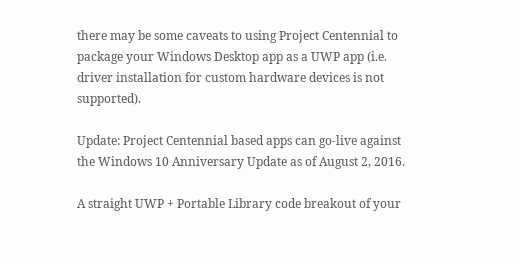there may be some caveats to using Project Centennial to package your Windows Desktop app as a UWP app (i.e. driver installation for custom hardware devices is not supported).

Update: Project Centennial based apps can go-live against the Windows 10 Anniversary Update as of August 2, 2016.

A straight UWP + Portable Library code breakout of your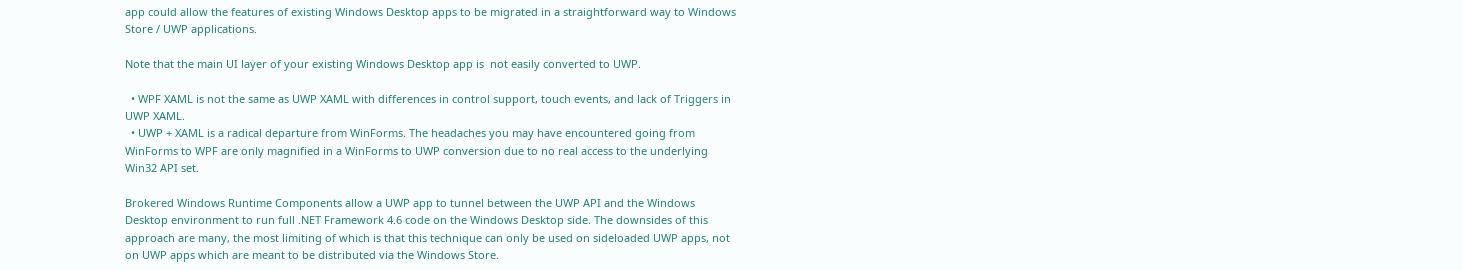app could allow the features of existing Windows Desktop apps to be migrated in a straightforward way to Windows Store / UWP applications.

Note that the main UI layer of your existing Windows Desktop app is  not easily converted to UWP.

  • WPF XAML is not the same as UWP XAML with differences in control support, touch events, and lack of Triggers in UWP XAML.
  • UWP + XAML is a radical departure from WinForms. The headaches you may have encountered going from WinForms to WPF are only magnified in a WinForms to UWP conversion due to no real access to the underlying Win32 API set.

Brokered Windows Runtime Components allow a UWP app to tunnel between the UWP API and the Windows Desktop environment to run full .NET Framework 4.6 code on the Windows Desktop side. The downsides of this approach are many, the most limiting of which is that this technique can only be used on sideloaded UWP apps, not on UWP apps which are meant to be distributed via the Windows Store.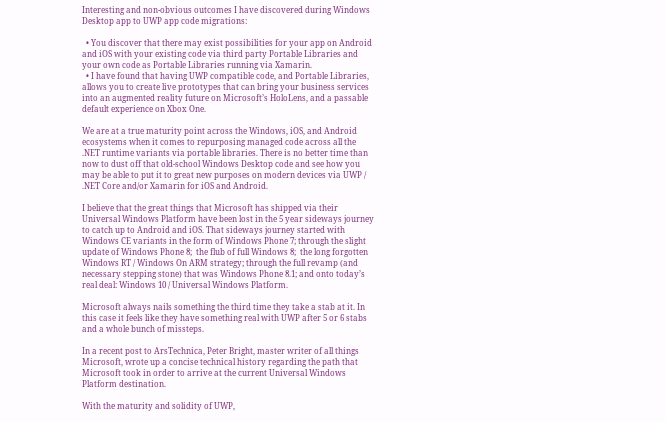Interesting and non-obvious outcomes I have discovered during Windows Desktop app to UWP app code migrations:

  • You discover that there may exist possibilities for your app on Android and iOS with your existing code via third party Portable Libraries and your own code as Portable Libraries running via Xamarin.
  • I have found that having UWP compatible code, and Portable Libraries, allows you to create live prototypes that can bring your business services into an augmented reality future on Microsoft’s HoloLens, and a passable default experience on Xbox One.

We are at a true maturity point across the Windows, iOS, and Android ecosystems when it comes to repurposing managed code across all the .NET runtime variants via portable libraries. There is no better time than now to dust off that old-school Windows Desktop code and see how you may be able to put it to great new purposes on modern devices via UWP / .NET Core and/or Xamarin for iOS and Android.

I believe that the great things that Microsoft has shipped via their Universal Windows Platform have been lost in the 5 year sideways journey to catch up to Android and iOS. That sideways journey started with Windows CE variants in the form of Windows Phone 7; through the slight update of Windows Phone 8;  the flub of full Windows 8;  the long forgotten Windows RT / Windows On ARM strategy; through the full revamp (and necessary stepping stone) that was Windows Phone 8.1; and onto today’s real deal: Windows 10 / Universal Windows Platform.

Microsoft always nails something the third time they take a stab at it. In this case it feels like they have something real with UWP after 5 or 6 stabs and a whole bunch of missteps.

In a recent post to ArsTechnica, Peter Bright, master writer of all things Microsoft, wrote up a concise technical history regarding the path that Microsoft took in order to arrive at the current Universal Windows Platform destination.

With the maturity and solidity of UWP,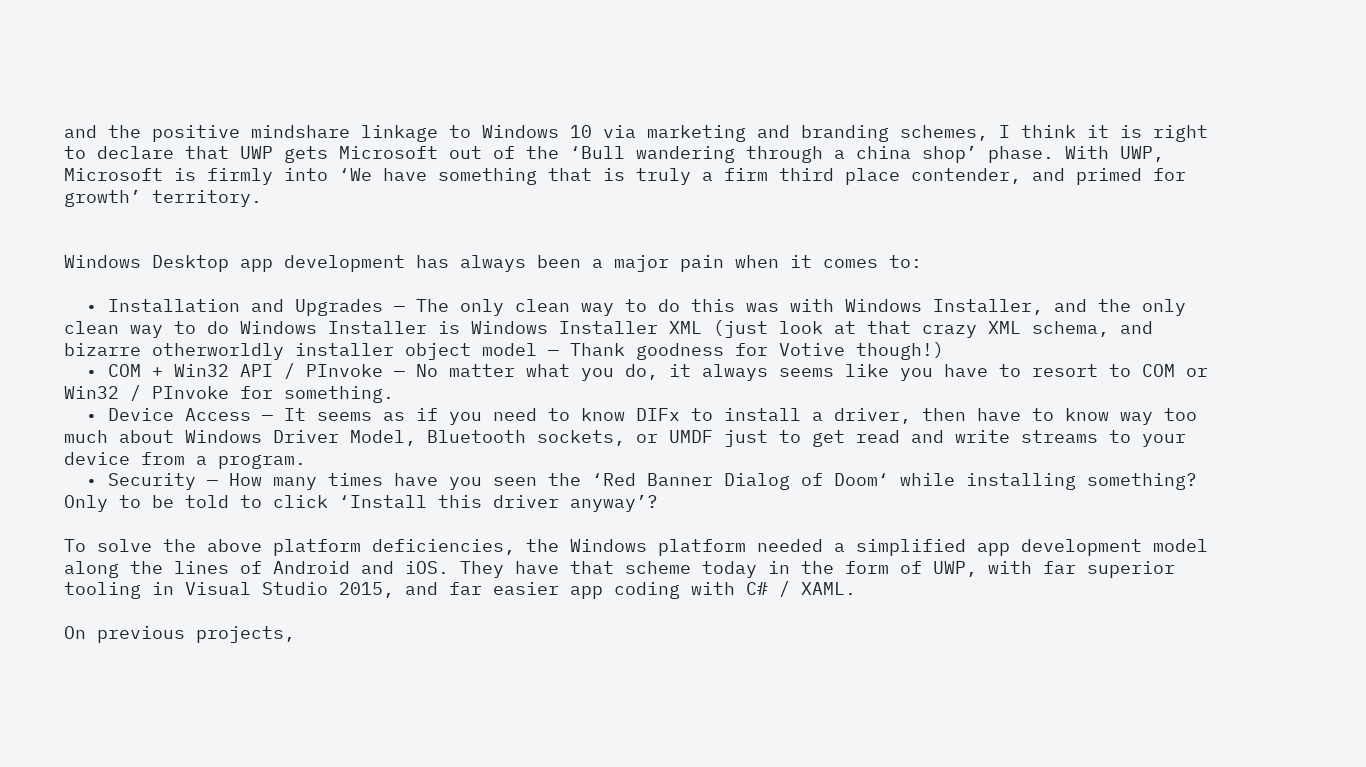and the positive mindshare linkage to Windows 10 via marketing and branding schemes, I think it is right to declare that UWP gets Microsoft out of the ‘Bull wandering through a china shop’ phase. With UWP, Microsoft is firmly into ‘We have something that is truly a firm third place contender, and primed for growth’ territory.


Windows Desktop app development has always been a major pain when it comes to:

  • Installation and Upgrades — The only clean way to do this was with Windows Installer, and the only clean way to do Windows Installer is Windows Installer XML (just look at that crazy XML schema, and bizarre otherworldly installer object model — Thank goodness for Votive though!)
  • COM + Win32 API / PInvoke — No matter what you do, it always seems like you have to resort to COM or  Win32 / PInvoke for something.
  • Device Access — It seems as if you need to know DIFx to install a driver, then have to know way too much about Windows Driver Model, Bluetooth sockets, or UMDF just to get read and write streams to your device from a program.
  • Security — How many times have you seen the ‘Red Banner Dialog of Doom‘ while installing something? Only to be told to click ‘Install this driver anyway’?

To solve the above platform deficiencies, the Windows platform needed a simplified app development model along the lines of Android and iOS. They have that scheme today in the form of UWP, with far superior tooling in Visual Studio 2015, and far easier app coding with C# / XAML.

On previous projects,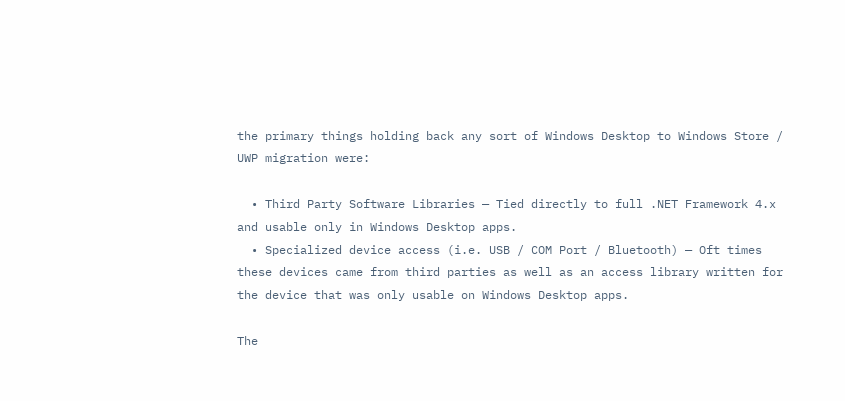the primary things holding back any sort of Windows Desktop to Windows Store / UWP migration were:

  • Third Party Software Libraries — Tied directly to full .NET Framework 4.x and usable only in Windows Desktop apps.
  • Specialized device access (i.e. USB / COM Port / Bluetooth) — Oft times these devices came from third parties as well as an access library written for the device that was only usable on Windows Desktop apps.

The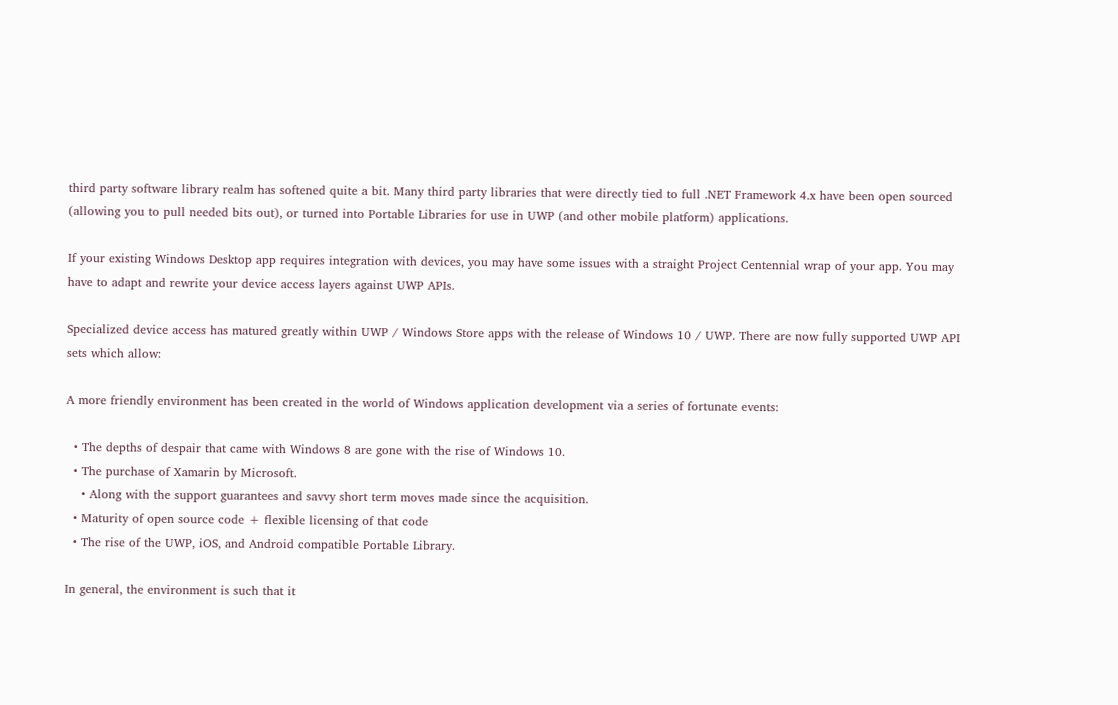third party software library realm has softened quite a bit. Many third party libraries that were directly tied to full .NET Framework 4.x have been open sourced (allowing you to pull needed bits out), or turned into Portable Libraries for use in UWP (and other mobile platform) applications.

If your existing Windows Desktop app requires integration with devices, you may have some issues with a straight Project Centennial wrap of your app. You may have to adapt and rewrite your device access layers against UWP APIs.

Specialized device access has matured greatly within UWP / Windows Store apps with the release of Windows 10 / UWP. There are now fully supported UWP API sets which allow:

A more friendly environment has been created in the world of Windows application development via a series of fortunate events:

  • The depths of despair that came with Windows 8 are gone with the rise of Windows 10.
  • The purchase of Xamarin by Microsoft.
    • Along with the support guarantees and savvy short term moves made since the acquisition.
  • Maturity of open source code + flexible licensing of that code
  • The rise of the UWP, iOS, and Android compatible Portable Library.

In general, the environment is such that it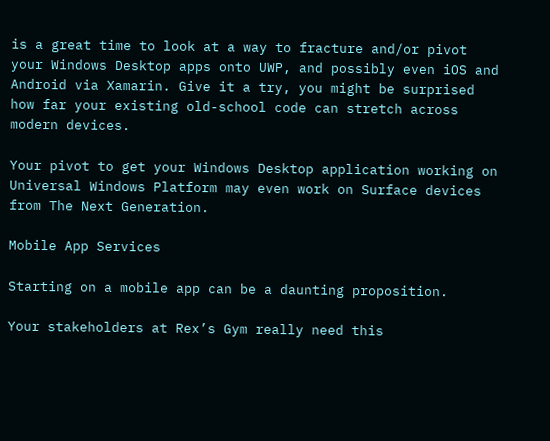is a great time to look at a way to fracture and/or pivot your Windows Desktop apps onto UWP, and possibly even iOS and Android via Xamarin. Give it a try, you might be surprised how far your existing old-school code can stretch across modern devices.

Your pivot to get your Windows Desktop application working on Universal Windows Platform may even work on Surface devices from The Next Generation.

Mobile App Services

Starting on a mobile app can be a daunting proposition.

Your stakeholders at Rex’s Gym really need this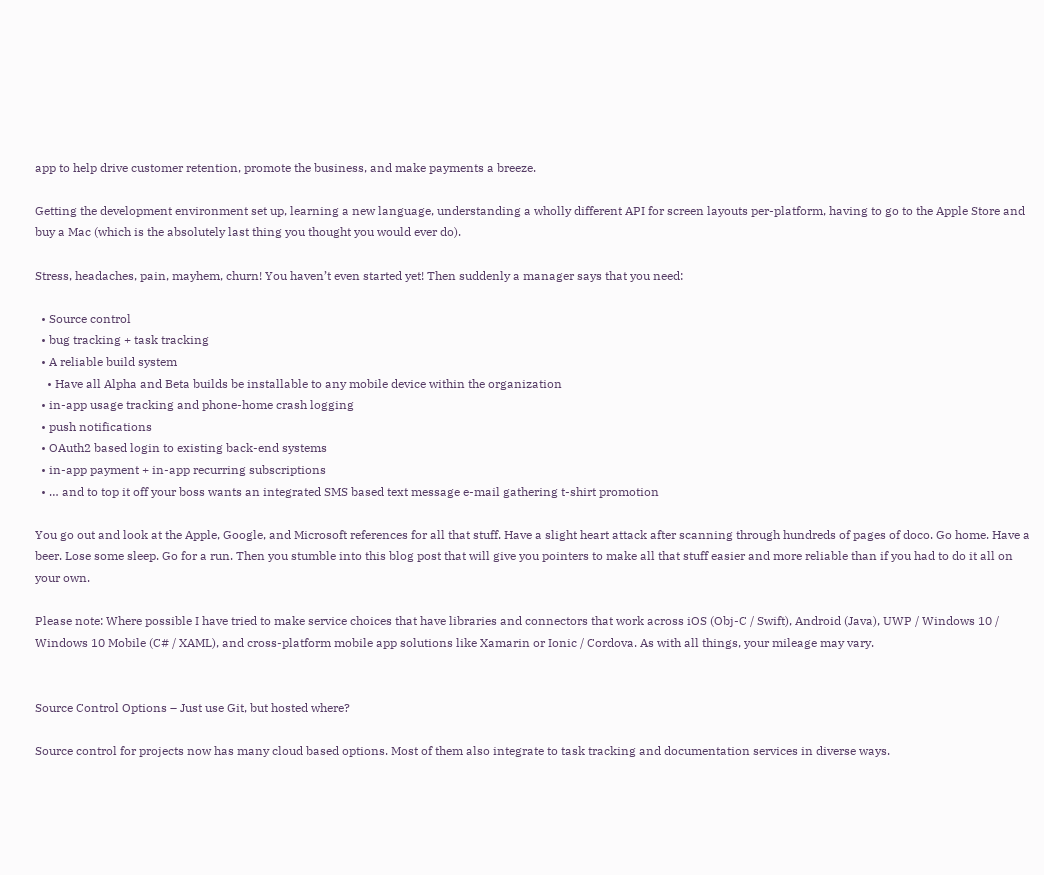app to help drive customer retention, promote the business, and make payments a breeze.

Getting the development environment set up, learning a new language, understanding a wholly different API for screen layouts per-platform, having to go to the Apple Store and buy a Mac (which is the absolutely last thing you thought you would ever do).

Stress, headaches, pain, mayhem, churn! You haven’t even started yet! Then suddenly a manager says that you need:

  • Source control
  • bug tracking + task tracking
  • A reliable build system
    • Have all Alpha and Beta builds be installable to any mobile device within the organization
  • in-app usage tracking and phone-home crash logging
  • push notifications
  • OAuth2 based login to existing back-end systems
  • in-app payment + in-app recurring subscriptions
  • … and to top it off your boss wants an integrated SMS based text message e-mail gathering t-shirt promotion

You go out and look at the Apple, Google, and Microsoft references for all that stuff. Have a slight heart attack after scanning through hundreds of pages of doco. Go home. Have a beer. Lose some sleep. Go for a run. Then you stumble into this blog post that will give you pointers to make all that stuff easier and more reliable than if you had to do it all on your own.

Please note: Where possible I have tried to make service choices that have libraries and connectors that work across iOS (Obj-C / Swift), Android (Java), UWP / Windows 10 / Windows 10 Mobile (C# / XAML), and cross-platform mobile app solutions like Xamarin or Ionic / Cordova. As with all things, your mileage may vary.


Source Control Options – Just use Git, but hosted where?

Source control for projects now has many cloud based options. Most of them also integrate to task tracking and documentation services in diverse ways.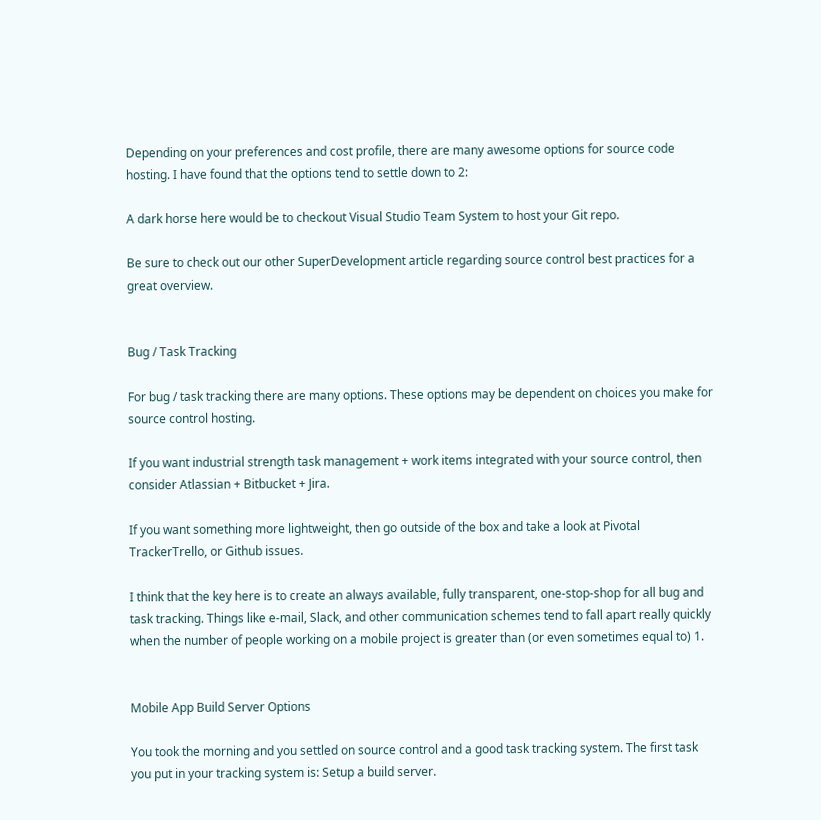Depending on your preferences and cost profile, there are many awesome options for source code hosting. I have found that the options tend to settle down to 2:

A dark horse here would be to checkout Visual Studio Team System to host your Git repo.

Be sure to check out our other SuperDevelopment article regarding source control best practices for a great overview.


Bug / Task Tracking

For bug / task tracking there are many options. These options may be dependent on choices you make for source control hosting.

If you want industrial strength task management + work items integrated with your source control, then consider Atlassian + Bitbucket + Jira.

If you want something more lightweight, then go outside of the box and take a look at Pivotal TrackerTrello, or Github issues.

I think that the key here is to create an always available, fully transparent, one-stop-shop for all bug and task tracking. Things like e-mail, Slack, and other communication schemes tend to fall apart really quickly when the number of people working on a mobile project is greater than (or even sometimes equal to) 1.


Mobile App Build Server Options

You took the morning and you settled on source control and a good task tracking system. The first task you put in your tracking system is: Setup a build server.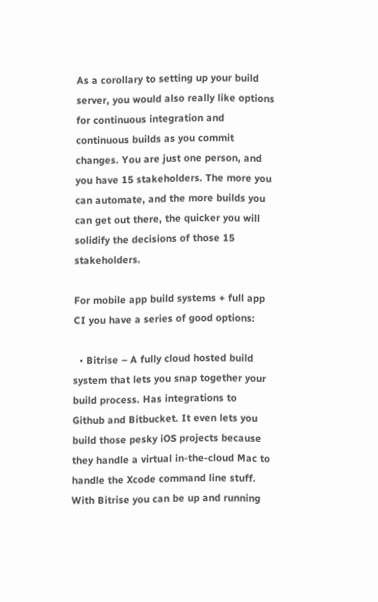As a corollary to setting up your build server, you would also really like options for continuous integration and continuous builds as you commit changes. You are just one person, and you have 15 stakeholders. The more you can automate, and the more builds you can get out there, the quicker you will solidify the decisions of those 15 stakeholders.

For mobile app build systems + full app CI you have a series of good options:

  • Bitrise – A fully cloud hosted build system that lets you snap together your build process. Has integrations to Github and Bitbucket. It even lets you build those pesky iOS projects because they handle a virtual in-the-cloud Mac to handle the Xcode command line stuff. With Bitrise you can be up and running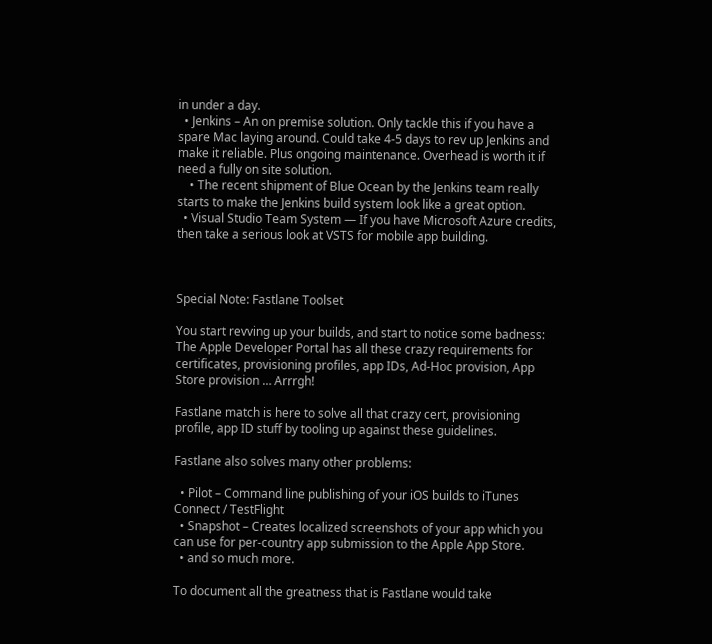in under a day.
  • Jenkins – An on premise solution. Only tackle this if you have a spare Mac laying around. Could take 4-5 days to rev up Jenkins and make it reliable. Plus ongoing maintenance. Overhead is worth it if need a fully on site solution.
    • The recent shipment of Blue Ocean by the Jenkins team really starts to make the Jenkins build system look like a great option.
  • Visual Studio Team System — If you have Microsoft Azure credits, then take a serious look at VSTS for mobile app building.



Special Note: Fastlane Toolset

You start revving up your builds, and start to notice some badness: The Apple Developer Portal has all these crazy requirements for certificates, provisioning profiles, app IDs, Ad-Hoc provision, App Store provision … Arrrgh!

Fastlane match is here to solve all that crazy cert, provisioning profile, app ID stuff by tooling up against these guidelines.

Fastlane also solves many other problems:

  • Pilot – Command line publishing of your iOS builds to iTunes Connect / TestFlight
  • Snapshot – Creates localized screenshots of your app which you can use for per-country app submission to the Apple App Store.
  • and so much more.

To document all the greatness that is Fastlane would take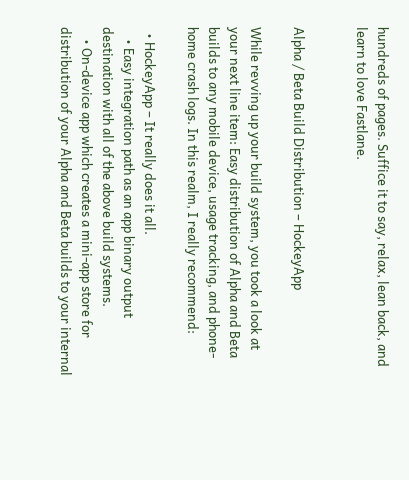hundreds of pages. Suffice it to say, relax, lean back, and learn to love Fastlane.


Alpha / Beta Build Distribution – HockeyApp

While revving up your build system, you took a look at your next line item: Easy distribution of Alpha and Beta builds to any mobile device, usage tracking, and phone-home crash logs. In this realm, I really recommend:

  • HockeyApp – It really does it all.
    • Easy integration path as an app binary output destination with all of the above build systems.
    • On-device app which creates a mini-app store for distribution of your Alpha and Beta builds to your internal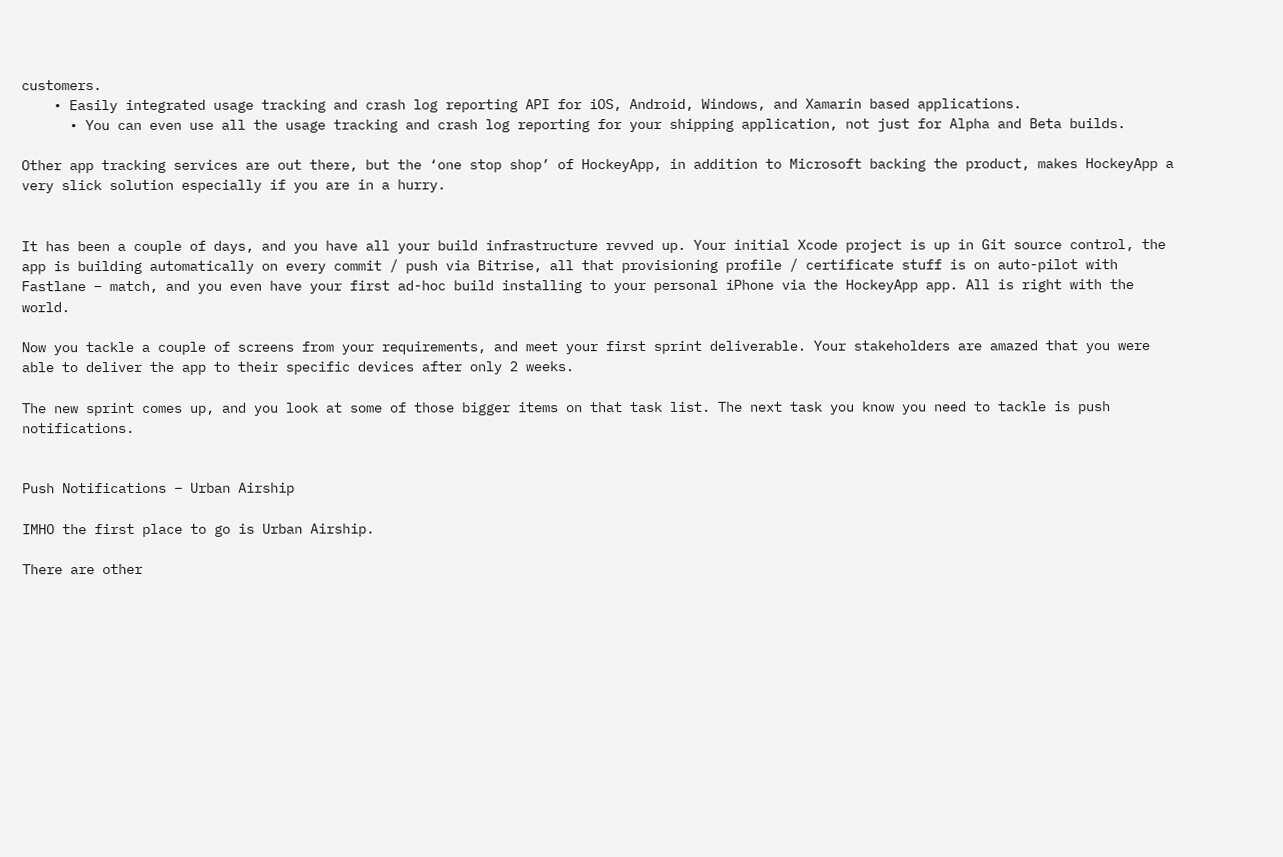customers.
    • Easily integrated usage tracking and crash log reporting API for iOS, Android, Windows, and Xamarin based applications.
      • You can even use all the usage tracking and crash log reporting for your shipping application, not just for Alpha and Beta builds.

Other app tracking services are out there, but the ‘one stop shop’ of HockeyApp, in addition to Microsoft backing the product, makes HockeyApp a very slick solution especially if you are in a hurry.


It has been a couple of days, and you have all your build infrastructure revved up. Your initial Xcode project is up in Git source control, the app is building automatically on every commit / push via Bitrise, all that provisioning profile / certificate stuff is on auto-pilot with Fastlane – match, and you even have your first ad-hoc build installing to your personal iPhone via the HockeyApp app. All is right with the world.

Now you tackle a couple of screens from your requirements, and meet your first sprint deliverable. Your stakeholders are amazed that you were able to deliver the app to their specific devices after only 2 weeks.

The new sprint comes up, and you look at some of those bigger items on that task list. The next task you know you need to tackle is push notifications.


Push Notifications – Urban Airship

IMHO the first place to go is Urban Airship.

There are other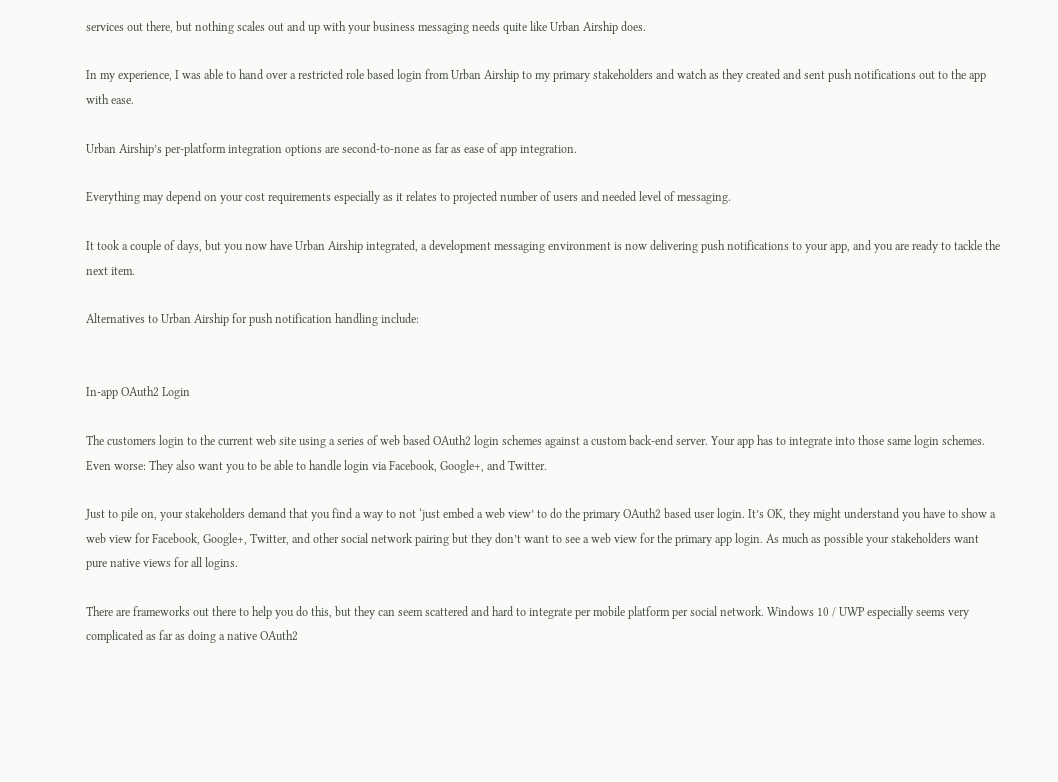services out there, but nothing scales out and up with your business messaging needs quite like Urban Airship does.

In my experience, I was able to hand over a restricted role based login from Urban Airship to my primary stakeholders and watch as they created and sent push notifications out to the app with ease.

Urban Airship’s per-platform integration options are second-to-none as far as ease of app integration.

Everything may depend on your cost requirements especially as it relates to projected number of users and needed level of messaging.

It took a couple of days, but you now have Urban Airship integrated, a development messaging environment is now delivering push notifications to your app, and you are ready to tackle the next item.

Alternatives to Urban Airship for push notification handling include:


In-app OAuth2 Login

The customers login to the current web site using a series of web based OAuth2 login schemes against a custom back-end server. Your app has to integrate into those same login schemes. Even worse: They also want you to be able to handle login via Facebook, Google+, and Twitter.

Just to pile on, your stakeholders demand that you find a way to not ‘just embed a web view’ to do the primary OAuth2 based user login. It’s OK, they might understand you have to show a web view for Facebook, Google+, Twitter, and other social network pairing but they don’t want to see a web view for the primary app login. As much as possible your stakeholders want pure native views for all logins.

There are frameworks out there to help you do this, but they can seem scattered and hard to integrate per mobile platform per social network. Windows 10 / UWP especially seems very complicated as far as doing a native OAuth2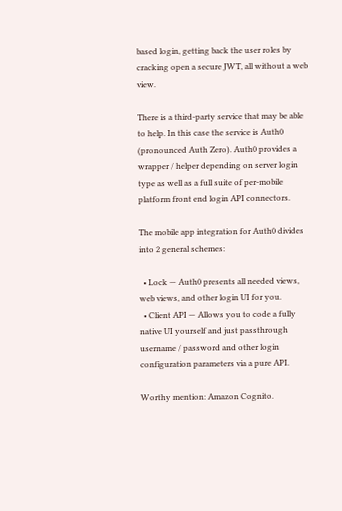based login, getting back the user roles by cracking open a secure JWT, all without a web view.

There is a third-party service that may be able to help. In this case the service is Auth0 (pronounced Auth Zero). Auth0 provides a wrapper / helper depending on server login type as well as a full suite of per-mobile platform front end login API connectors.

The mobile app integration for Auth0 divides into 2 general schemes:

  • Lock — Auth0 presents all needed views, web views, and other login UI for you.
  • Client API — Allows you to code a fully native UI yourself and just passthrough username / password and other login configuration parameters via a pure API.

Worthy mention: Amazon Cognito.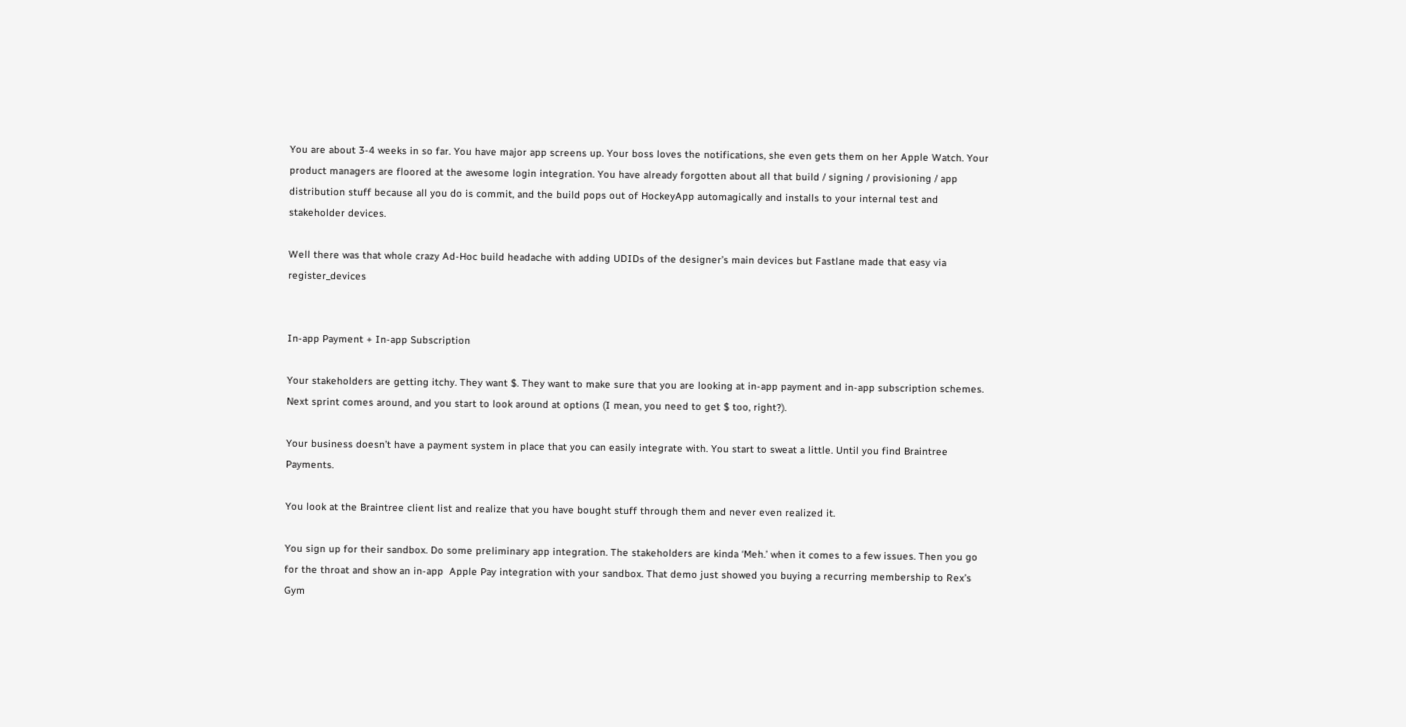You are about 3-4 weeks in so far. You have major app screens up. Your boss loves the notifications, she even gets them on her Apple Watch. Your product managers are floored at the awesome login integration. You have already forgotten about all that build / signing / provisioning / app distribution stuff because all you do is commit, and the build pops out of HockeyApp automagically and installs to your internal test and stakeholder devices.

Well there was that whole crazy Ad-Hoc build headache with adding UDIDs of the designer’s main devices but Fastlane made that easy via register_devices


In-app Payment + In-app Subscription

Your stakeholders are getting itchy. They want $. They want to make sure that you are looking at in-app payment and in-app subscription schemes. Next sprint comes around, and you start to look around at options (I mean, you need to get $ too, right?).

Your business doesn’t have a payment system in place that you can easily integrate with. You start to sweat a little. Until you find Braintree Payments.

You look at the Braintree client list and realize that you have bought stuff through them and never even realized it.

You sign up for their sandbox. Do some preliminary app integration. The stakeholders are kinda ‘Meh.’ when it comes to a few issues. Then you go for the throat and show an in-app  Apple Pay integration with your sandbox. That demo just showed you buying a recurring membership to Rex’s Gym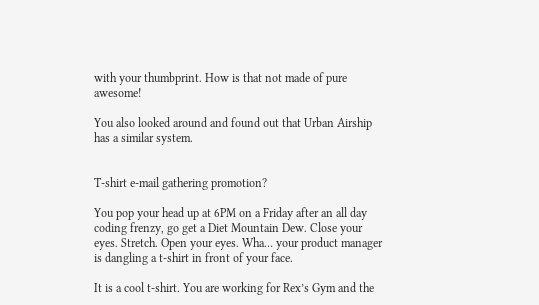with your thumbprint. How is that not made of pure awesome!

You also looked around and found out that Urban Airship has a similar system.


T-shirt e-mail gathering promotion?

You pop your head up at 6PM on a Friday after an all day coding frenzy, go get a Diet Mountain Dew. Close your eyes. Stretch. Open your eyes. Wha… your product manager is dangling a t-shirt in front of your face.

It is a cool t-shirt. You are working for Rex’s Gym and the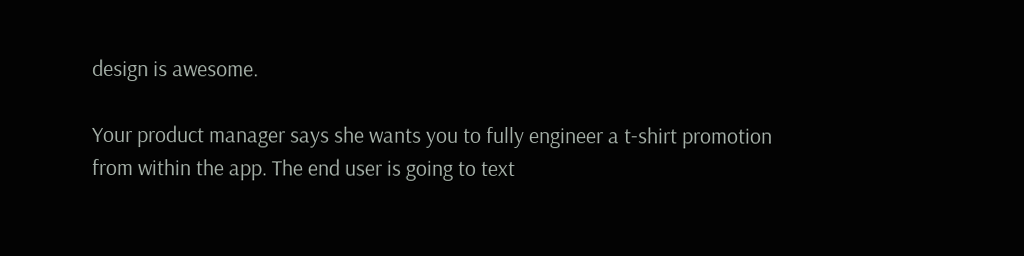design is awesome.

Your product manager says she wants you to fully engineer a t-shirt promotion from within the app. The end user is going to text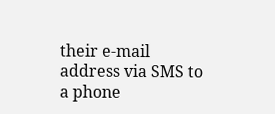their e-mail address via SMS to a phone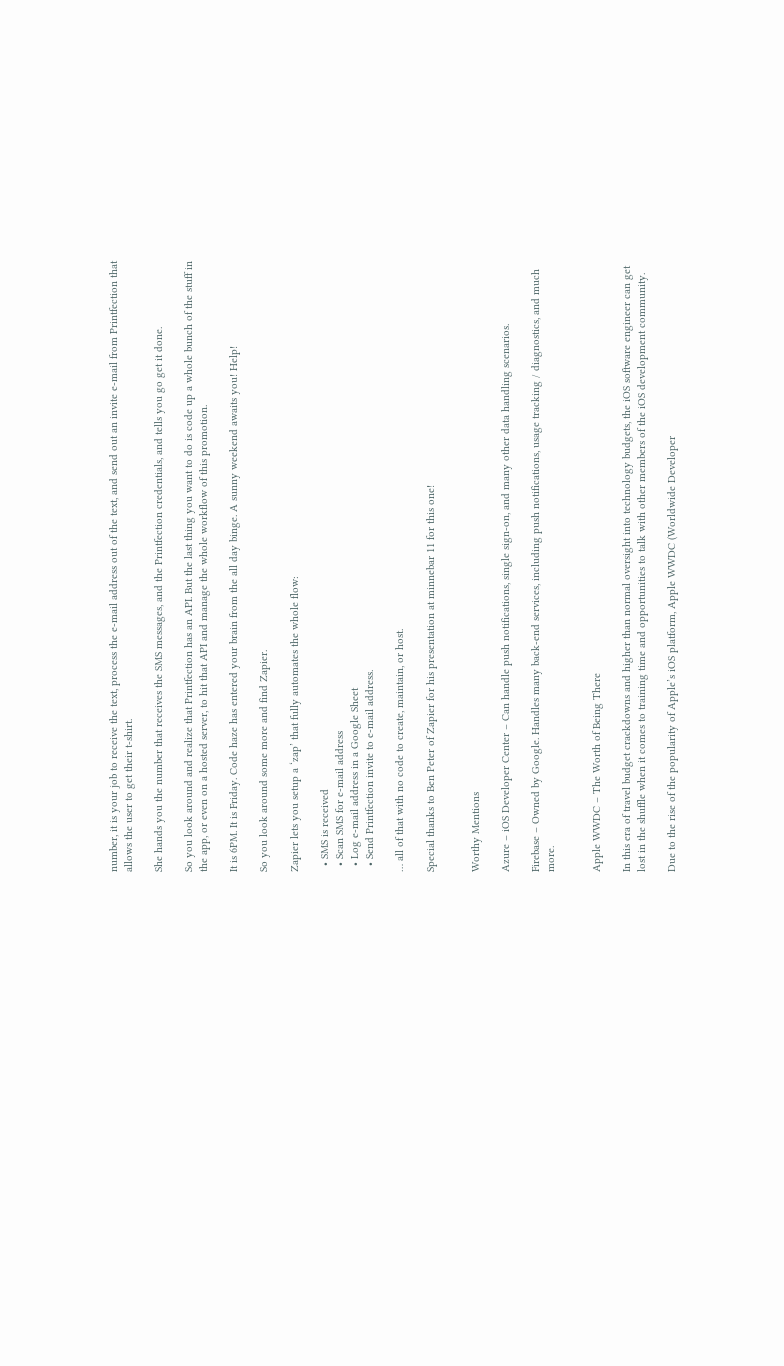number, it is your job to receive the text, process the e-mail address out of the text, and send out an invite e-mail from Printfection that allows the user to get their t-shirt.

She hands you the number that receives the SMS messages, and the Printfection credentials, and tells you go get it done.

So you look around and realize that Printfection has an API. But the last thing you want to do is code up a whole bunch of the stuff in the app, or even on a hosted server, to hit that API and manage the whole workflow of this promotion.

It is 6PM. It is Friday. Code haze has entered your brain from the all day binge. A sunny weekend awaits you! Help!

So you look around some more and find Zapier.

Zapier lets you setup a ‘zap’ that fully automates the whole flow:

  • SMS is received
  • Scan SMS for e-mail address
  • Log e-mail address in a Google Sheet
  • Send Printfection invite to e-mail address.

… all of that with no code to create, maintain, or host.

Special thanks to Ben Peter of Zapier for his presentation at minnebar 11 for this one!


Worthy Mentions

Azure – iOS Developer Center – Can handle push notifications, single sign-on, and many other data handling scenarios.

Firebase – Owned by Google. Handles many back-end services, including push notifications, usage tracking / diagnostics, and much more.


Apple WWDC – The Worth of Being There

In this era of travel budget crackdowns and higher than normal oversight into technology budgets, the iOS software engineer can get lost in the shuffle when it comes to training time and opportunities to talk with other members of the iOS development community.

Due to the rise of the popularity of Apple’s iOS platform, Apple WWDC (Worldwide Developer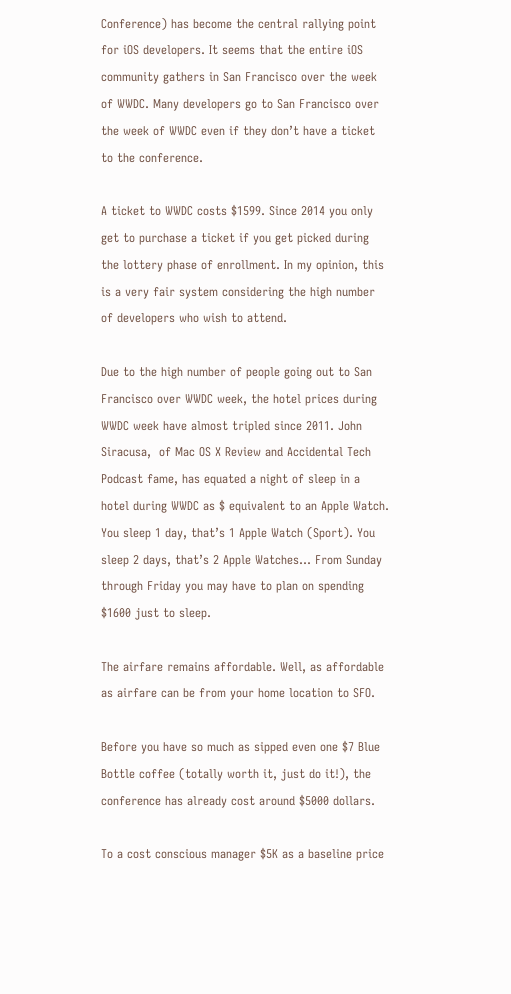Conference) has become the central rallying point for iOS developers. It seems that the entire iOS community gathers in San Francisco over the week of WWDC. Many developers go to San Francisco over the week of WWDC even if they don’t have a ticket to the conference.

A ticket to WWDC costs $1599. Since 2014 you only get to purchase a ticket if you get picked during the lottery phase of enrollment. In my opinion, this is a very fair system considering the high number of developers who wish to attend.

Due to the high number of people going out to San Francisco over WWDC week, the hotel prices during WWDC week have almost tripled since 2011. John Siracusa,  of Mac OS X Review and Accidental Tech Podcast fame, has equated a night of sleep in a hotel during WWDC as $ equivalent to an Apple Watch. You sleep 1 day, that’s 1 Apple Watch (Sport). You sleep 2 days, that’s 2 Apple Watches… From Sunday through Friday you may have to plan on spending $1600 just to sleep.

The airfare remains affordable. Well, as affordable as airfare can be from your home location to SFO.

Before you have so much as sipped even one $7 Blue Bottle coffee (totally worth it, just do it!), the conference has already cost around $5000 dollars.

To a cost conscious manager $5K as a baseline price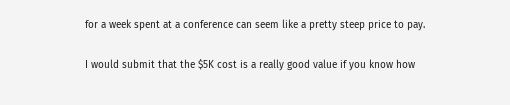for a week spent at a conference can seem like a pretty steep price to pay.

I would submit that the $5K cost is a really good value if you know how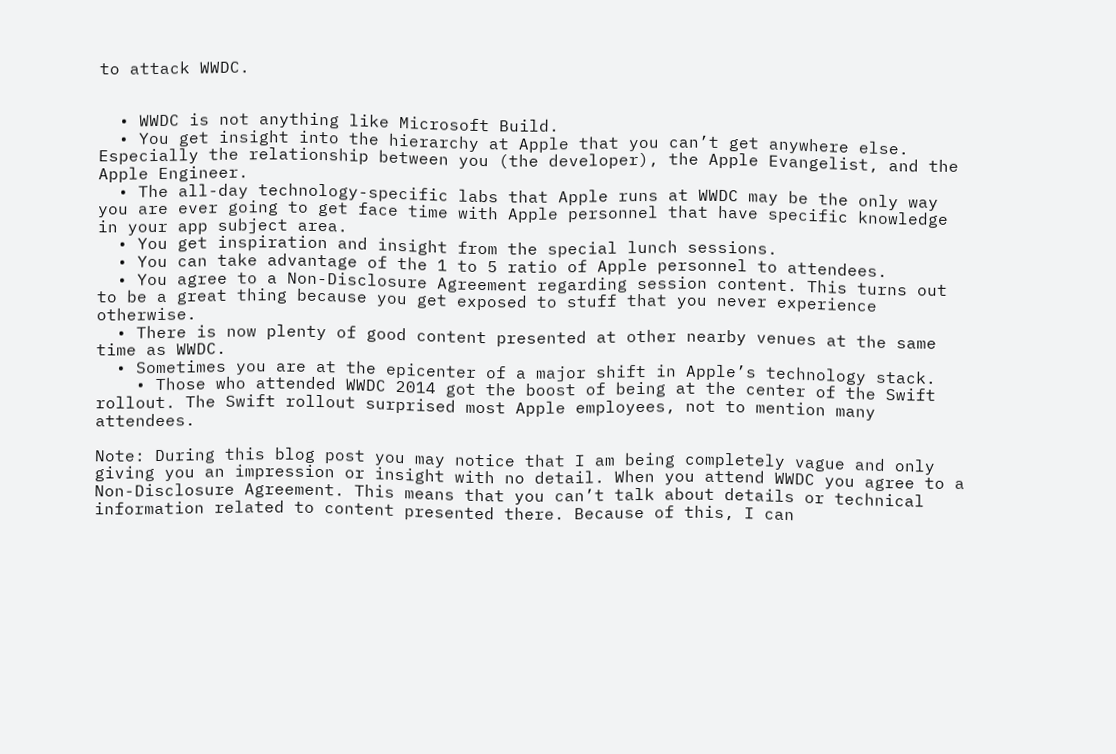to attack WWDC.


  • WWDC is not anything like Microsoft Build.
  • You get insight into the hierarchy at Apple that you can’t get anywhere else. Especially the relationship between you (the developer), the Apple Evangelist, and the Apple Engineer.
  • The all-day technology-specific labs that Apple runs at WWDC may be the only way you are ever going to get face time with Apple personnel that have specific knowledge in your app subject area.
  • You get inspiration and insight from the special lunch sessions.
  • You can take advantage of the 1 to 5 ratio of Apple personnel to attendees.
  • You agree to a Non-Disclosure Agreement regarding session content. This turns out to be a great thing because you get exposed to stuff that you never experience otherwise.
  • There is now plenty of good content presented at other nearby venues at the same time as WWDC.
  • Sometimes you are at the epicenter of a major shift in Apple’s technology stack.
    • Those who attended WWDC 2014 got the boost of being at the center of the Swift rollout. The Swift rollout surprised most Apple employees, not to mention many attendees.

Note: During this blog post you may notice that I am being completely vague and only giving you an impression or insight with no detail. When you attend WWDC you agree to a Non-Disclosure Agreement. This means that you can’t talk about details or technical information related to content presented there. Because of this, I can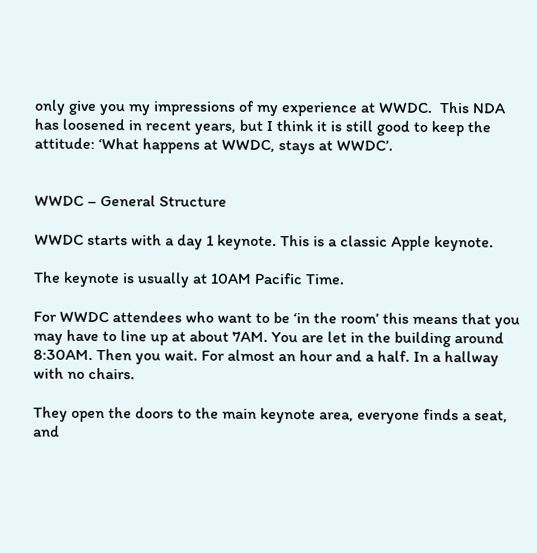only give you my impressions of my experience at WWDC.  This NDA has loosened in recent years, but I think it is still good to keep the attitude: ‘What happens at WWDC, stays at WWDC’.


WWDC – General Structure

WWDC starts with a day 1 keynote. This is a classic Apple keynote.

The keynote is usually at 10AM Pacific Time.

For WWDC attendees who want to be ‘in the room’ this means that you may have to line up at about 7AM. You are let in the building around 8:30AM. Then you wait. For almost an hour and a half. In a hallway with no chairs.

They open the doors to the main keynote area, everyone finds a seat, and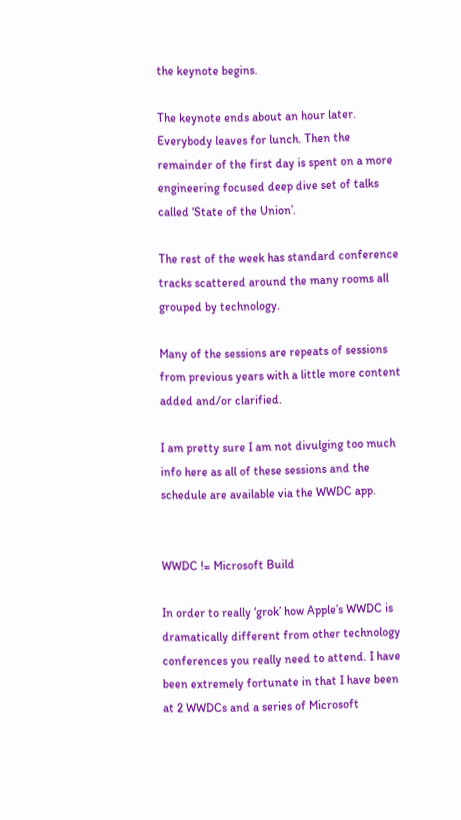the keynote begins.

The keynote ends about an hour later. Everybody leaves for lunch. Then the remainder of the first day is spent on a more engineering focused deep dive set of talks called ‘State of the Union’.

The rest of the week has standard conference tracks scattered around the many rooms all grouped by technology.

Many of the sessions are repeats of sessions from previous years with a little more content added and/or clarified.

I am pretty sure I am not divulging too much info here as all of these sessions and the schedule are available via the WWDC app.


WWDC != Microsoft Build

In order to really ‘grok’ how Apple’s WWDC is dramatically different from other technology conferences you really need to attend. I have been extremely fortunate in that I have been at 2 WWDCs and a series of Microsoft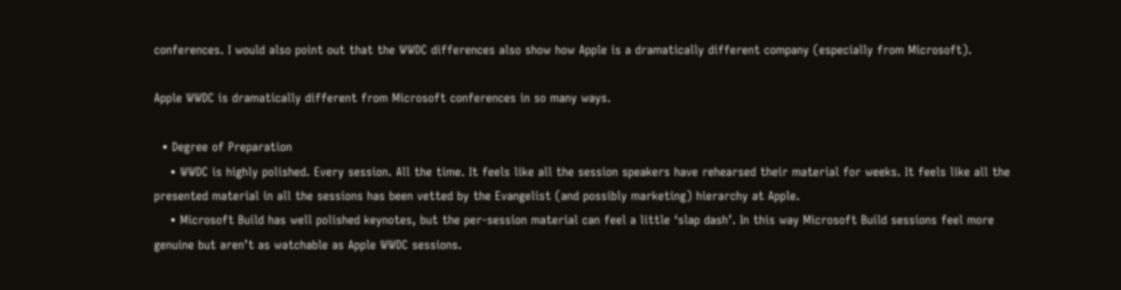conferences. I would also point out that the WWDC differences also show how Apple is a dramatically different company (especially from Microsoft).

Apple WWDC is dramatically different from Microsoft conferences in so many ways.

  • Degree of Preparation
    • WWDC is highly polished. Every session. All the time. It feels like all the session speakers have rehearsed their material for weeks. It feels like all the presented material in all the sessions has been vetted by the Evangelist (and possibly marketing) hierarchy at Apple.
    • Microsoft Build has well polished keynotes, but the per-session material can feel a little ‘slap dash’. In this way Microsoft Build sessions feel more genuine but aren’t as watchable as Apple WWDC sessions.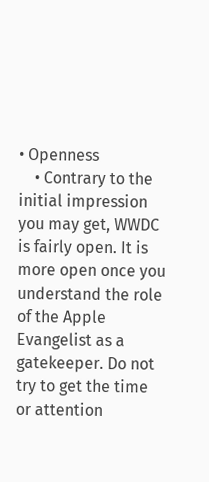• Openness
    • Contrary to the initial impression you may get, WWDC is fairly open. It is more open once you understand the role of the Apple Evangelist as a gatekeeper. Do not try to get the time or attention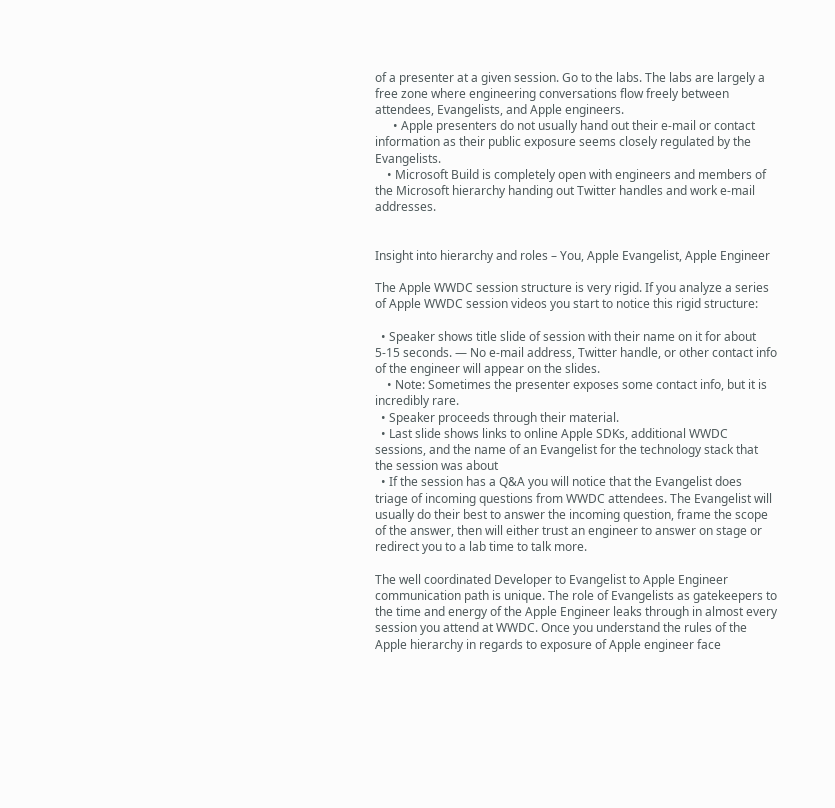of a presenter at a given session. Go to the labs. The labs are largely a free zone where engineering conversations flow freely between attendees, Evangelists, and Apple engineers.
      • Apple presenters do not usually hand out their e-mail or contact information as their public exposure seems closely regulated by the Evangelists.
    • Microsoft Build is completely open with engineers and members of the Microsoft hierarchy handing out Twitter handles and work e-mail addresses.


Insight into hierarchy and roles – You, Apple Evangelist, Apple Engineer

The Apple WWDC session structure is very rigid. If you analyze a series of Apple WWDC session videos you start to notice this rigid structure:

  • Speaker shows title slide of session with their name on it for about 5-15 seconds. — No e-mail address, Twitter handle, or other contact info of the engineer will appear on the slides.
    • Note: Sometimes the presenter exposes some contact info, but it is incredibly rare.
  • Speaker proceeds through their material.
  • Last slide shows links to online Apple SDKs, additional WWDC sessions, and the name of an Evangelist for the technology stack that the session was about
  • If the session has a Q&A you will notice that the Evangelist does triage of incoming questions from WWDC attendees. The Evangelist will usually do their best to answer the incoming question, frame the scope of the answer, then will either trust an engineer to answer on stage or redirect you to a lab time to talk more.

The well coordinated Developer to Evangelist to Apple Engineer communication path is unique. The role of Evangelists as gatekeepers to the time and energy of the Apple Engineer leaks through in almost every session you attend at WWDC. Once you understand the rules of the Apple hierarchy in regards to exposure of Apple engineer face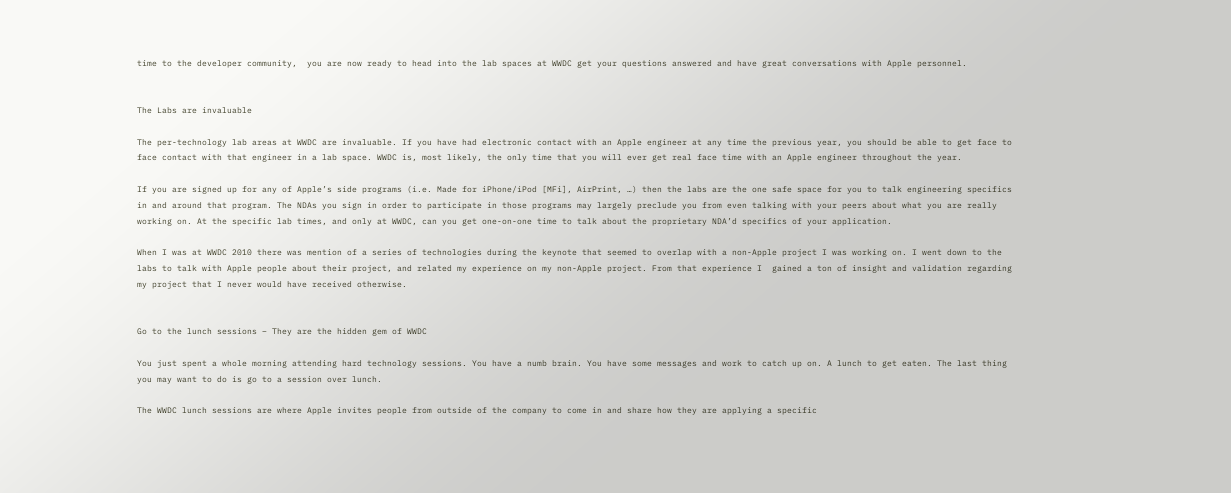time to the developer community,  you are now ready to head into the lab spaces at WWDC get your questions answered and have great conversations with Apple personnel.


The Labs are invaluable

The per-technology lab areas at WWDC are invaluable. If you have had electronic contact with an Apple engineer at any time the previous year, you should be able to get face to face contact with that engineer in a lab space. WWDC is, most likely, the only time that you will ever get real face time with an Apple engineer throughout the year.

If you are signed up for any of Apple’s side programs (i.e. Made for iPhone/iPod [MFi], AirPrint, …) then the labs are the one safe space for you to talk engineering specifics in and around that program. The NDAs you sign in order to participate in those programs may largely preclude you from even talking with your peers about what you are really working on. At the specific lab times, and only at WWDC, can you get one-on-one time to talk about the proprietary NDA’d specifics of your application.

When I was at WWDC 2010 there was mention of a series of technologies during the keynote that seemed to overlap with a non-Apple project I was working on. I went down to the labs to talk with Apple people about their project, and related my experience on my non-Apple project. From that experience I  gained a ton of insight and validation regarding my project that I never would have received otherwise.


Go to the lunch sessions – They are the hidden gem of WWDC

You just spent a whole morning attending hard technology sessions. You have a numb brain. You have some messages and work to catch up on. A lunch to get eaten. The last thing you may want to do is go to a session over lunch.

The WWDC lunch sessions are where Apple invites people from outside of the company to come in and share how they are applying a specific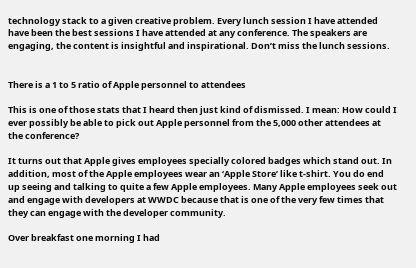technology stack to a given creative problem. Every lunch session I have attended have been the best sessions I have attended at any conference. The speakers are engaging, the content is insightful and inspirational. Don’t miss the lunch sessions.


There is a 1 to 5 ratio of Apple personnel to attendees

This is one of those stats that I heard then just kind of dismissed. I mean: How could I ever possibly be able to pick out Apple personnel from the 5,000 other attendees at the conference?

It turns out that Apple gives employees specially colored badges which stand out. In addition, most of the Apple employees wear an ‘Apple Store’ like t-shirt. You do end up seeing and talking to quite a few Apple employees. Many Apple employees seek out and engage with developers at WWDC because that is one of the very few times that they can engage with the developer community.

Over breakfast one morning I had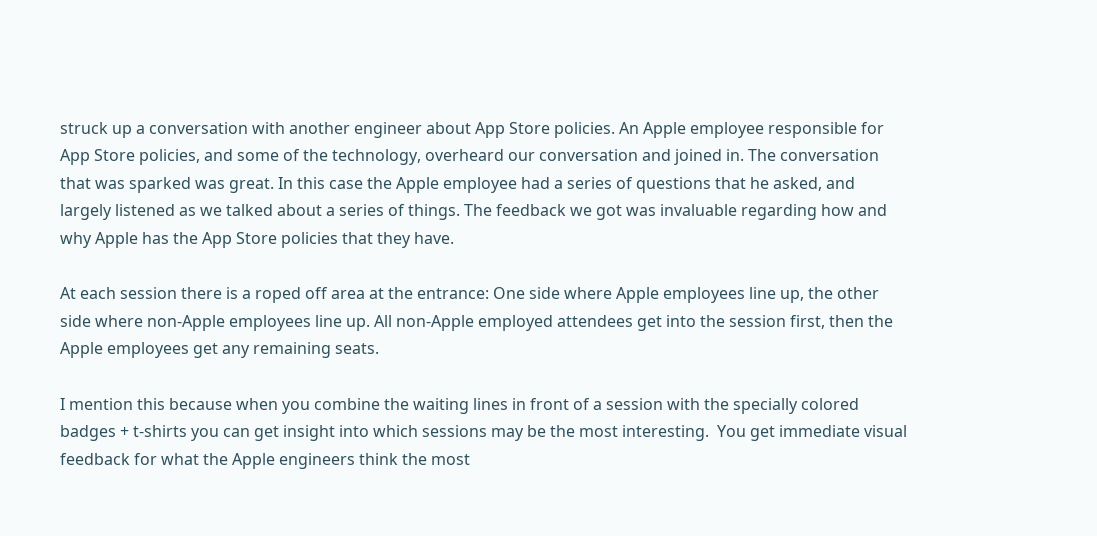struck up a conversation with another engineer about App Store policies. An Apple employee responsible for App Store policies, and some of the technology, overheard our conversation and joined in. The conversation that was sparked was great. In this case the Apple employee had a series of questions that he asked, and largely listened as we talked about a series of things. The feedback we got was invaluable regarding how and why Apple has the App Store policies that they have.

At each session there is a roped off area at the entrance: One side where Apple employees line up, the other side where non-Apple employees line up. All non-Apple employed attendees get into the session first, then the Apple employees get any remaining seats.

I mention this because when you combine the waiting lines in front of a session with the specially colored badges + t-shirts you can get insight into which sessions may be the most interesting.  You get immediate visual feedback for what the Apple engineers think the most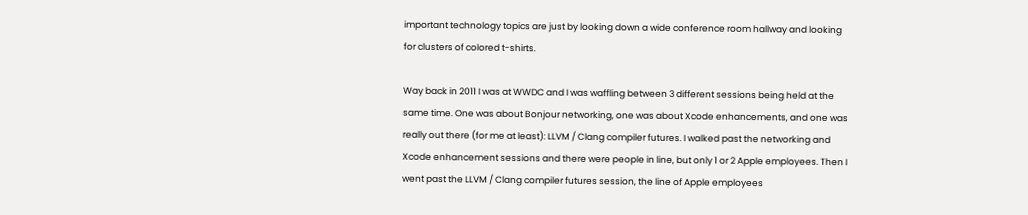important technology topics are just by looking down a wide conference room hallway and looking for clusters of colored t-shirts.

Way back in 2011 I was at WWDC and I was waffling between 3 different sessions being held at the same time. One was about Bonjour networking, one was about Xcode enhancements, and one was really out there (for me at least): LLVM / Clang compiler futures. I walked past the networking and Xcode enhancement sessions and there were people in line, but only 1 or 2 Apple employees. Then I went past the LLVM / Clang compiler futures session, the line of Apple employees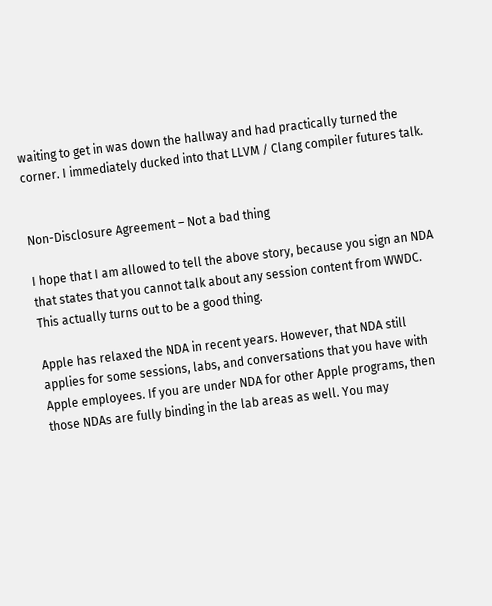waiting to get in was down the hallway and had practically turned the corner. I immediately ducked into that LLVM / Clang compiler futures talk.


Non-Disclosure Agreement – Not a bad thing

I hope that I am allowed to tell the above story, because you sign an NDA that states that you cannot talk about any session content from WWDC. This actually turns out to be a good thing.

Apple has relaxed the NDA in recent years. However, that NDA still applies for some sessions, labs, and conversations that you have with Apple employees. If you are under NDA for other Apple programs, then those NDAs are fully binding in the lab areas as well. You may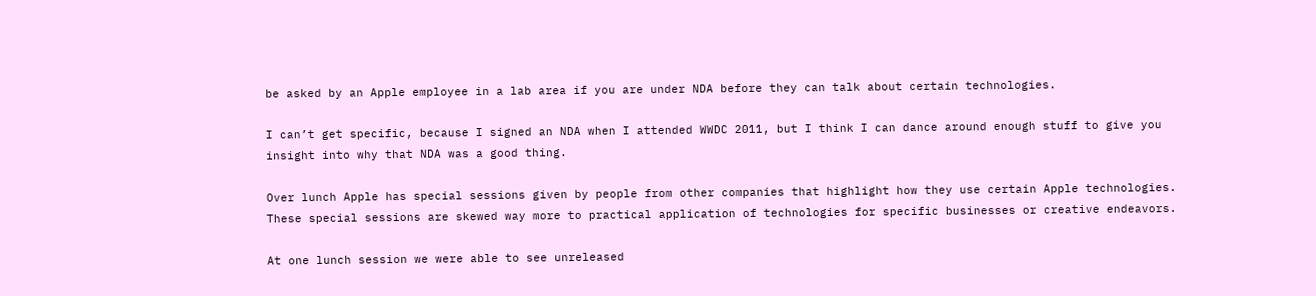be asked by an Apple employee in a lab area if you are under NDA before they can talk about certain technologies.

I can’t get specific, because I signed an NDA when I attended WWDC 2011, but I think I can dance around enough stuff to give you insight into why that NDA was a good thing.

Over lunch Apple has special sessions given by people from other companies that highlight how they use certain Apple technologies. These special sessions are skewed way more to practical application of technologies for specific businesses or creative endeavors.

At one lunch session we were able to see unreleased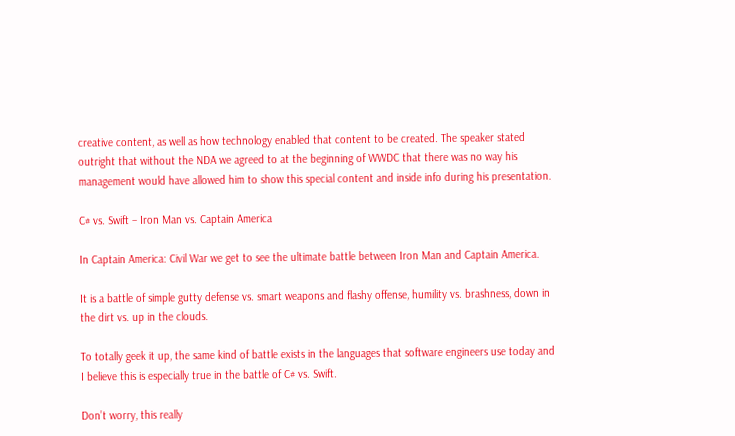creative content, as well as how technology enabled that content to be created. The speaker stated outright that without the NDA we agreed to at the beginning of WWDC that there was no way his management would have allowed him to show this special content and inside info during his presentation.

C# vs. Swift – Iron Man vs. Captain America

In Captain America: Civil War we get to see the ultimate battle between Iron Man and Captain America.

It is a battle of simple gutty defense vs. smart weapons and flashy offense, humility vs. brashness, down in the dirt vs. up in the clouds.

To totally geek it up, the same kind of battle exists in the languages that software engineers use today and I believe this is especially true in the battle of C# vs. Swift.

Don’t worry, this really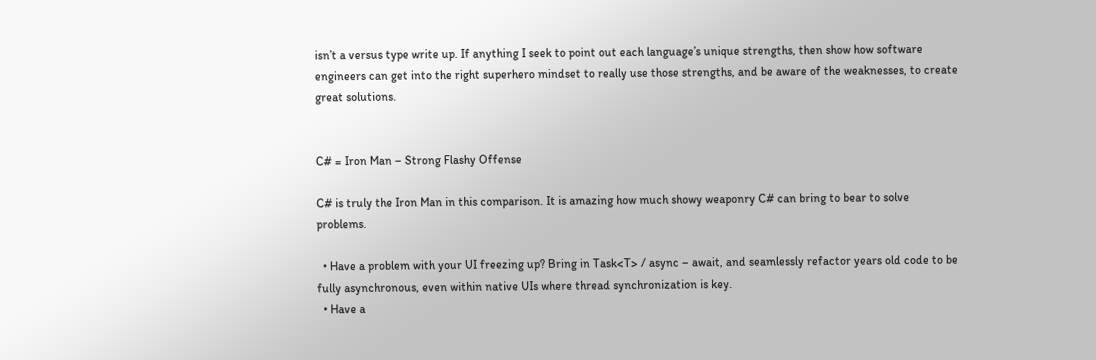isn’t a versus type write up. If anything I seek to point out each language’s unique strengths, then show how software engineers can get into the right superhero mindset to really use those strengths, and be aware of the weaknesses, to create great solutions.


C# = Iron Man – Strong Flashy Offense

C# is truly the Iron Man in this comparison. It is amazing how much showy weaponry C# can bring to bear to solve problems.

  • Have a problem with your UI freezing up? Bring in Task<T> / async – await, and seamlessly refactor years old code to be fully asynchronous, even within native UIs where thread synchronization is key.
  • Have a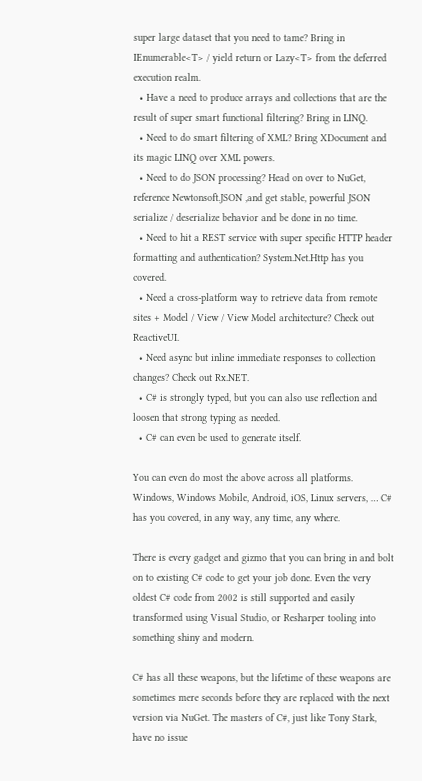super large dataset that you need to tame? Bring in IEnumerable<T> / yield return or Lazy<T> from the deferred execution realm.
  • Have a need to produce arrays and collections that are the result of super smart functional filtering? Bring in LINQ.
  • Need to do smart filtering of XML? Bring XDocument and its magic LINQ over XML powers.
  • Need to do JSON processing? Head on over to NuGet, reference Newtonsoft.JSON ,and get stable, powerful JSON serialize / deserialize behavior and be done in no time.
  • Need to hit a REST service with super specific HTTP header formatting and authentication? System.Net.Http has you covered.
  • Need a cross-platform way to retrieve data from remote sites + Model / View / View Model architecture? Check out ReactiveUI.
  • Need async but inline immediate responses to collection changes? Check out Rx.NET.
  • C# is strongly typed, but you can also use reflection and loosen that strong typing as needed.
  • C# can even be used to generate itself.

You can even do most the above across all platforms. Windows, Windows Mobile, Android, iOS, Linux servers, … C# has you covered, in any way, any time, any where.

There is every gadget and gizmo that you can bring in and bolt on to existing C# code to get your job done. Even the very oldest C# code from 2002 is still supported and easily transformed using Visual Studio, or Resharper tooling into something shiny and modern.

C# has all these weapons, but the lifetime of these weapons are sometimes mere seconds before they are replaced with the next version via NuGet. The masters of C#, just like Tony Stark, have no issue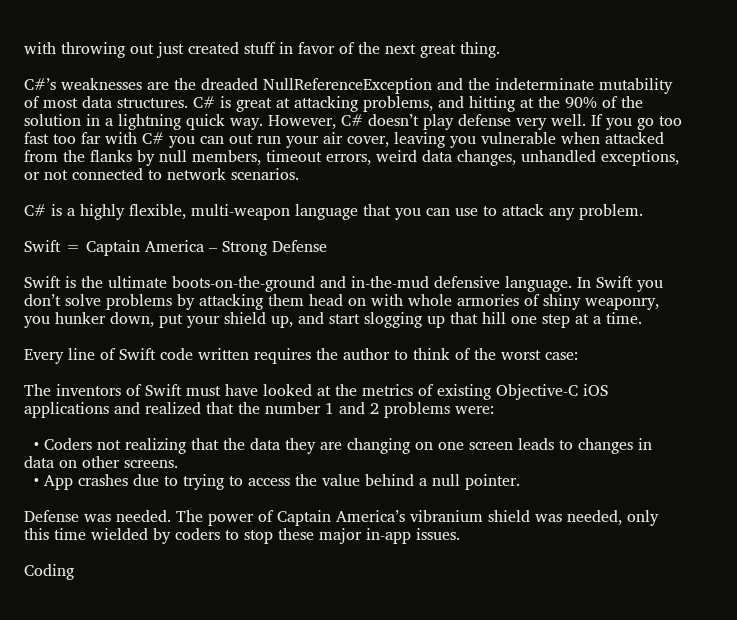with throwing out just created stuff in favor of the next great thing.

C#’s weaknesses are the dreaded NullReferenceException and the indeterminate mutability of most data structures. C# is great at attacking problems, and hitting at the 90% of the solution in a lightning quick way. However, C# doesn’t play defense very well. If you go too fast too far with C# you can out run your air cover, leaving you vulnerable when attacked from the flanks by null members, timeout errors, weird data changes, unhandled exceptions, or not connected to network scenarios.

C# is a highly flexible, multi-weapon language that you can use to attack any problem.

Swift = Captain America – Strong Defense

Swift is the ultimate boots-on-the-ground and in-the-mud defensive language. In Swift you don’t solve problems by attacking them head on with whole armories of shiny weaponry, you hunker down, put your shield up, and start slogging up that hill one step at a time.

Every line of Swift code written requires the author to think of the worst case:

The inventors of Swift must have looked at the metrics of existing Objective-C iOS applications and realized that the number 1 and 2 problems were:

  • Coders not realizing that the data they are changing on one screen leads to changes in data on other screens.
  • App crashes due to trying to access the value behind a null pointer.

Defense was needed. The power of Captain America’s vibranium shield was needed, only this time wielded by coders to stop these major in-app issues.

Coding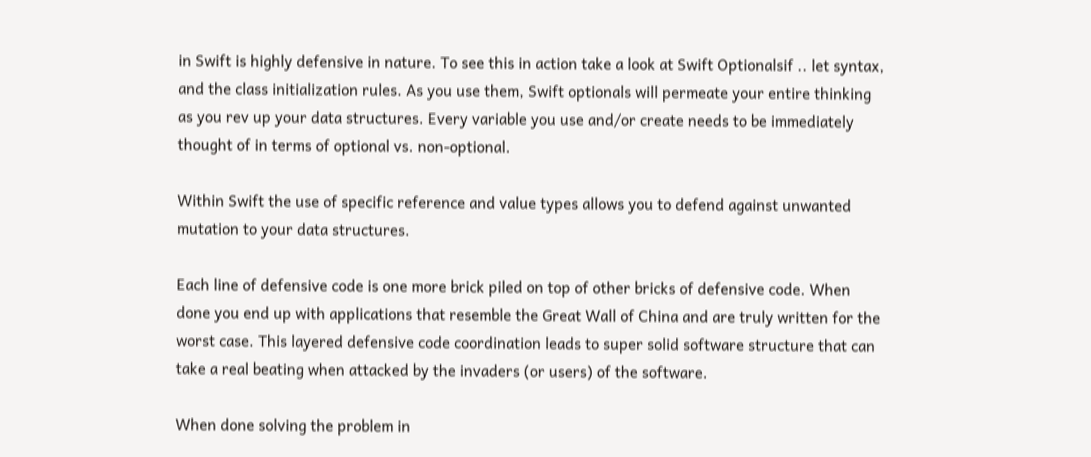in Swift is highly defensive in nature. To see this in action take a look at Swift Optionalsif .. let syntax, and the class initialization rules. As you use them, Swift optionals will permeate your entire thinking as you rev up your data structures. Every variable you use and/or create needs to be immediately thought of in terms of optional vs. non-optional.

Within Swift the use of specific reference and value types allows you to defend against unwanted mutation to your data structures.

Each line of defensive code is one more brick piled on top of other bricks of defensive code. When done you end up with applications that resemble the Great Wall of China and are truly written for the worst case. This layered defensive code coordination leads to super solid software structure that can take a real beating when attacked by the invaders (or users) of the software.

When done solving the problem in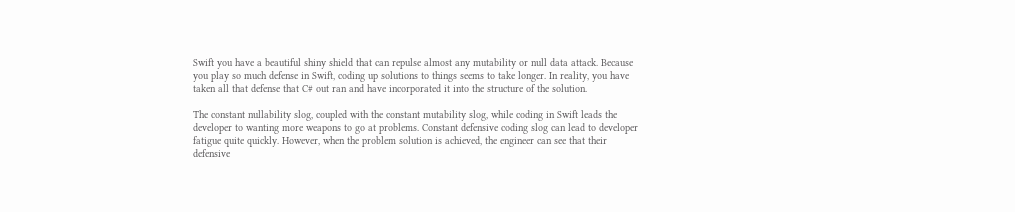Swift you have a beautiful shiny shield that can repulse almost any mutability or null data attack. Because you play so much defense in Swift, coding up solutions to things seems to take longer. In reality, you have taken all that defense that C# out ran and have incorporated it into the structure of the solution.

The constant nullability slog, coupled with the constant mutability slog, while coding in Swift leads the developer to wanting more weapons to go at problems. Constant defensive coding slog can lead to developer fatigue quite quickly. However, when the problem solution is achieved, the engineer can see that their defensive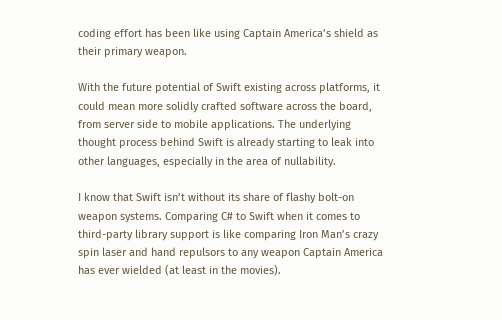coding effort has been like using Captain America’s shield as their primary weapon.

With the future potential of Swift existing across platforms, it could mean more solidly crafted software across the board, from server side to mobile applications. The underlying thought process behind Swift is already starting to leak into other languages, especially in the area of nullability.

I know that Swift isn’t without its share of flashy bolt-on weapon systems. Comparing C# to Swift when it comes to third-party library support is like comparing Iron Man’s crazy spin laser and hand repulsors to any weapon Captain America has ever wielded (at least in the movies).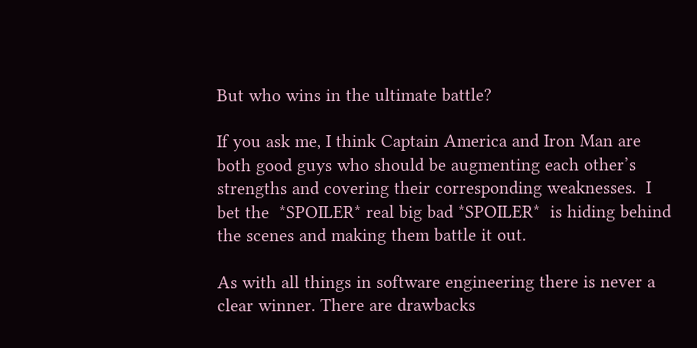But who wins in the ultimate battle?

If you ask me, I think Captain America and Iron Man are both good guys who should be augmenting each other’s strengths and covering their corresponding weaknesses.  I bet the  *SPOILER* real big bad *SPOILER*  is hiding behind the scenes and making them battle it out.

As with all things in software engineering there is never a clear winner. There are drawbacks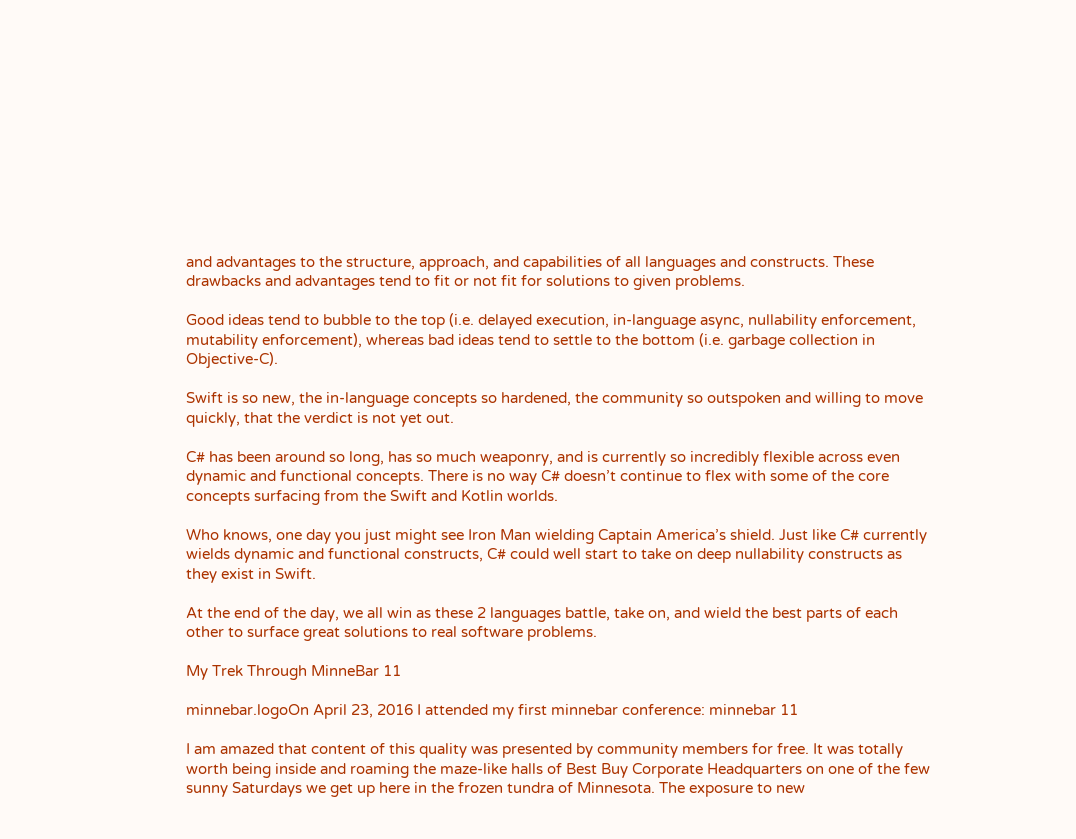and advantages to the structure, approach, and capabilities of all languages and constructs. These drawbacks and advantages tend to fit or not fit for solutions to given problems.

Good ideas tend to bubble to the top (i.e. delayed execution, in-language async, nullability enforcement, mutability enforcement), whereas bad ideas tend to settle to the bottom (i.e. garbage collection in Objective-C).

Swift is so new, the in-language concepts so hardened, the community so outspoken and willing to move quickly, that the verdict is not yet out.

C# has been around so long, has so much weaponry, and is currently so incredibly flexible across even dynamic and functional concepts. There is no way C# doesn’t continue to flex with some of the core concepts surfacing from the Swift and Kotlin worlds.

Who knows, one day you just might see Iron Man wielding Captain America’s shield. Just like C# currently wields dynamic and functional constructs, C# could well start to take on deep nullability constructs as they exist in Swift.

At the end of the day, we all win as these 2 languages battle, take on, and wield the best parts of each other to surface great solutions to real software problems.

My Trek Through MinneBar 11

minnebar.logoOn April 23, 2016 I attended my first minnebar conference: minnebar 11

I am amazed that content of this quality was presented by community members for free. It was totally worth being inside and roaming the maze-like halls of Best Buy Corporate Headquarters on one of the few sunny Saturdays we get up here in the frozen tundra of Minnesota. The exposure to new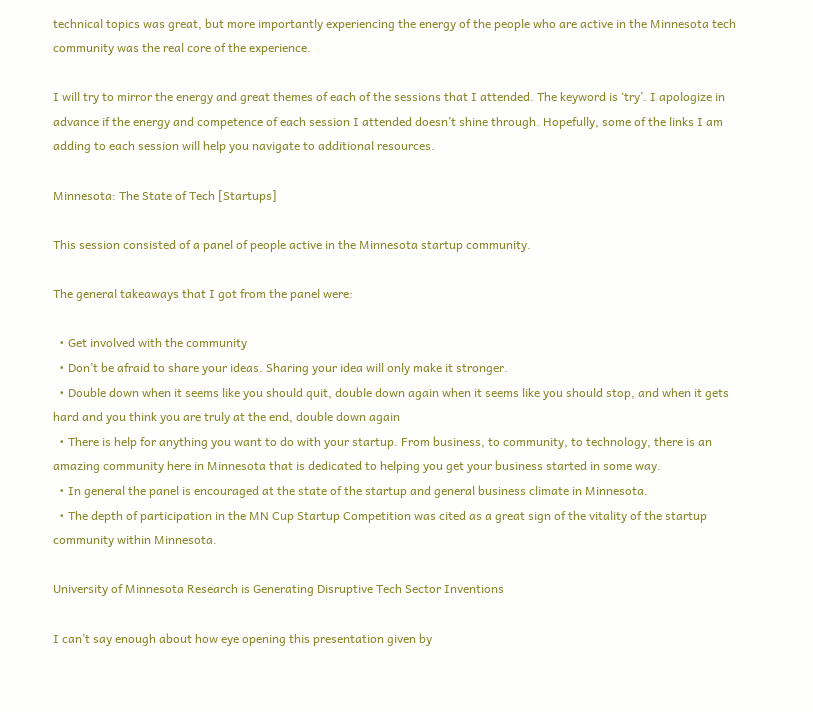technical topics was great, but more importantly experiencing the energy of the people who are active in the Minnesota tech community was the real core of the experience.

I will try to mirror the energy and great themes of each of the sessions that I attended. The keyword is ‘try’. I apologize in advance if the energy and competence of each session I attended doesn’t shine through. Hopefully, some of the links I am adding to each session will help you navigate to additional resources.

Minnesota: The State of Tech [Startups]

This session consisted of a panel of people active in the Minnesota startup community.

The general takeaways that I got from the panel were:

  • Get involved with the community
  • Don’t be afraid to share your ideas. Sharing your idea will only make it stronger.
  • Double down when it seems like you should quit, double down again when it seems like you should stop, and when it gets hard and you think you are truly at the end, double down again
  • There is help for anything you want to do with your startup. From business, to community, to technology, there is an amazing community here in Minnesota that is dedicated to helping you get your business started in some way.
  • In general the panel is encouraged at the state of the startup and general business climate in Minnesota.
  • The depth of participation in the MN Cup Startup Competition was cited as a great sign of the vitality of the startup community within Minnesota.

University of Minnesota Research is Generating Disruptive Tech Sector Inventions

I can’t say enough about how eye opening this presentation given by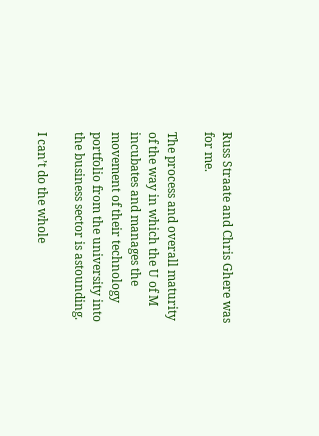Russ Straate and Chris Ghere was for me.

The process and overall maturity of the way in which the U of M incubates and manages the movement of their technology portfolio from the university into the business sector is astounding.

I can’t do the whole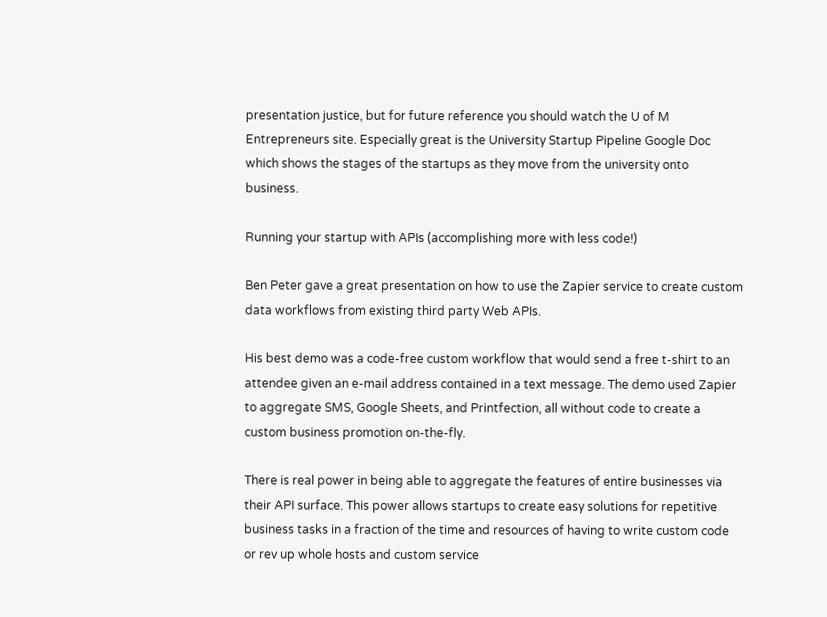presentation justice, but for future reference you should watch the U of M Entrepreneurs site. Especially great is the University Startup Pipeline Google Doc which shows the stages of the startups as they move from the university onto business.

Running your startup with APIs (accomplishing more with less code!)

Ben Peter gave a great presentation on how to use the Zapier service to create custom data workflows from existing third party Web APIs.

His best demo was a code-free custom workflow that would send a free t-shirt to an attendee given an e-mail address contained in a text message. The demo used Zapier to aggregate SMS, Google Sheets, and Printfection, all without code to create a custom business promotion on-the-fly.

There is real power in being able to aggregate the features of entire businesses via their API surface. This power allows startups to create easy solutions for repetitive business tasks in a fraction of the time and resources of having to write custom code or rev up whole hosts and custom service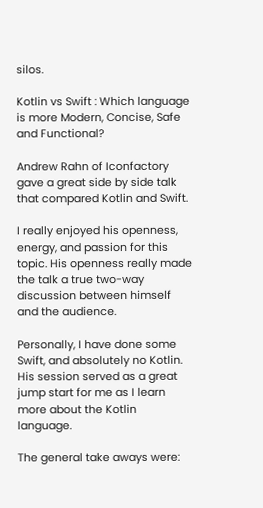silos.

Kotlin vs Swift : Which language is more Modern, Concise, Safe and Functional?

Andrew Rahn of Iconfactory gave a great side by side talk that compared Kotlin and Swift.

I really enjoyed his openness, energy, and passion for this topic. His openness really made the talk a true two-way discussion between himself and the audience.

Personally, I have done some Swift, and absolutely no Kotlin. His session served as a great jump start for me as I learn more about the Kotlin language.

The general take aways were: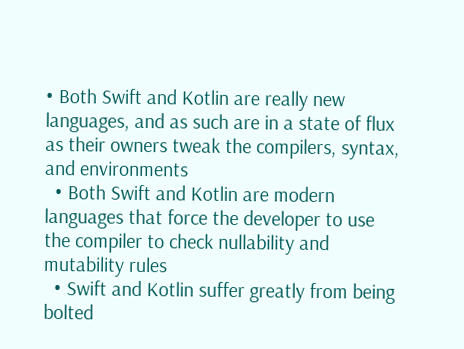• Both Swift and Kotlin are really new languages, and as such are in a state of flux as their owners tweak the compilers, syntax, and environments
  • Both Swift and Kotlin are modern languages that force the developer to use the compiler to check nullability and mutability rules
  • Swift and Kotlin suffer greatly from being bolted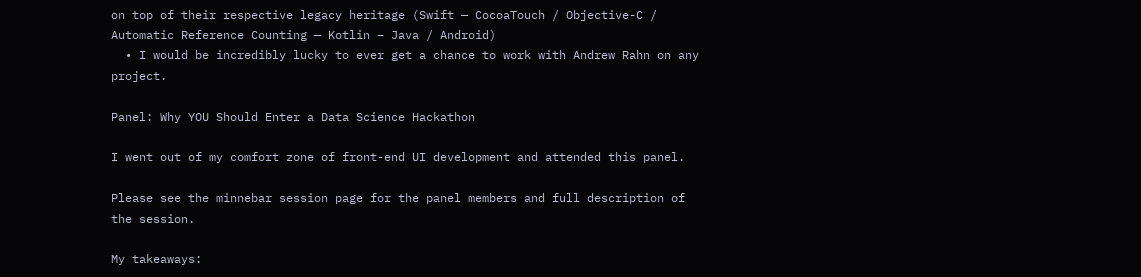on top of their respective legacy heritage (Swift — CocoaTouch / Objective-C / Automatic Reference Counting — Kotlin – Java / Android)
  • I would be incredibly lucky to ever get a chance to work with Andrew Rahn on any project.

Panel: Why YOU Should Enter a Data Science Hackathon

I went out of my comfort zone of front-end UI development and attended this panel.

Please see the minnebar session page for the panel members and full description of the session.

My takeaways: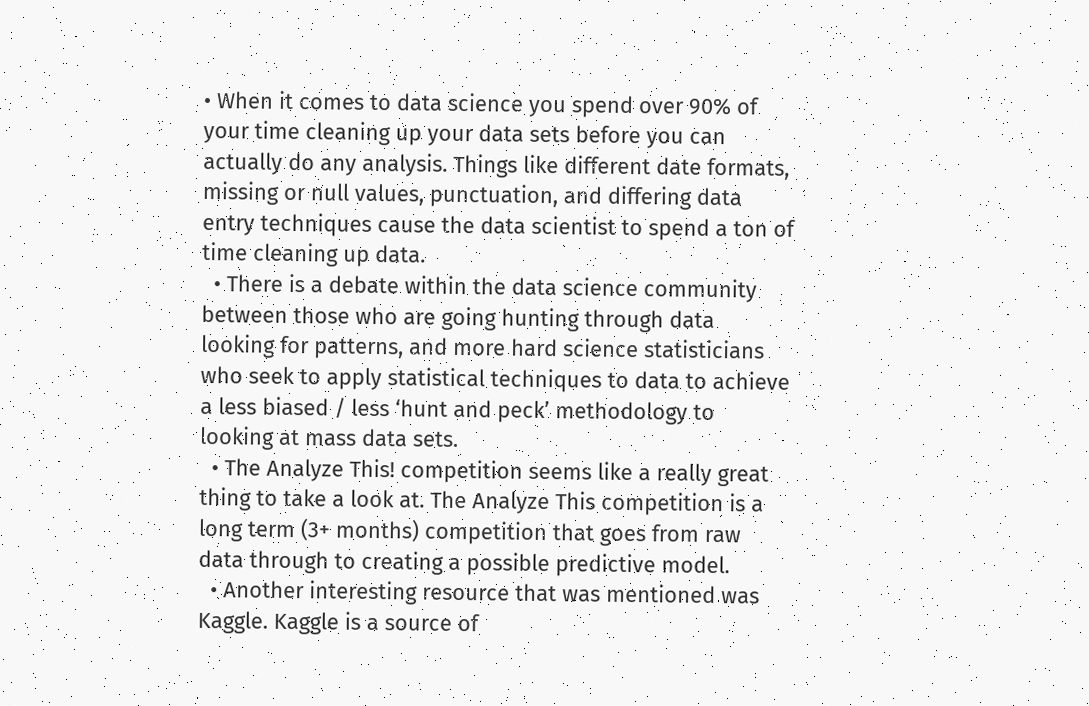• When it comes to data science you spend over 90% of your time cleaning up your data sets before you can actually do any analysis. Things like different date formats, missing or null values, punctuation, and differing data entry techniques cause the data scientist to spend a ton of time cleaning up data.
  • There is a debate within the data science community between those who are going hunting through data looking for patterns, and more hard science statisticians who seek to apply statistical techniques to data to achieve a less biased / less ‘hunt and peck’ methodology to looking at mass data sets.
  • The Analyze This! competition seems like a really great thing to take a look at. The Analyze This competition is a long term (3+ months) competition that goes from raw data through to creating a possible predictive model.
  • Another interesting resource that was mentioned was Kaggle. Kaggle is a source of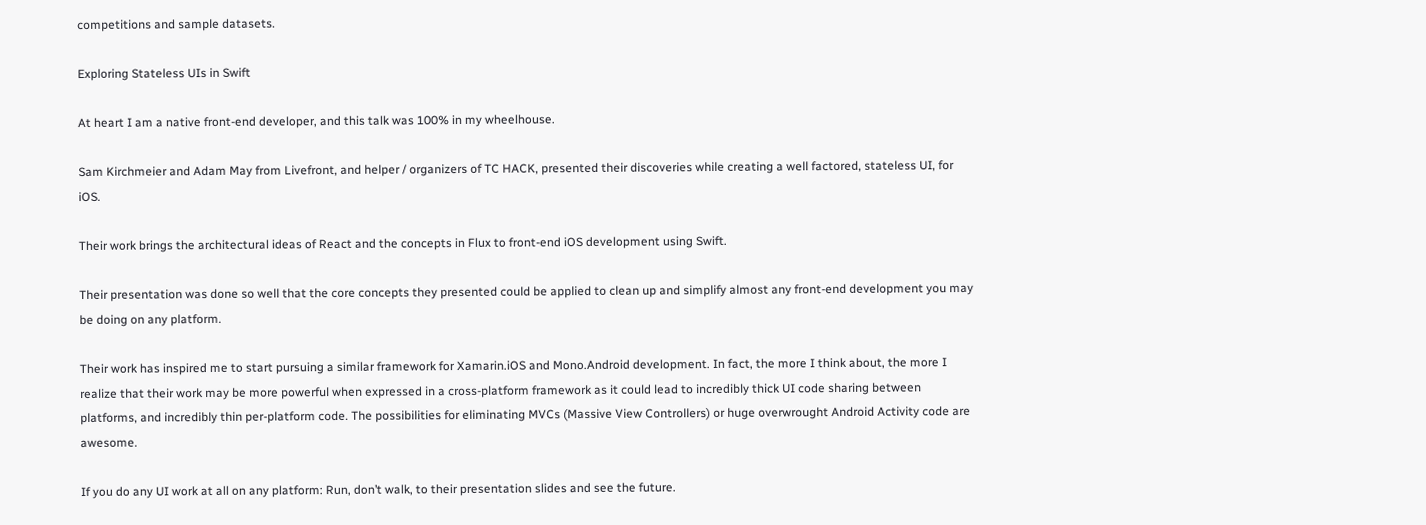competitions and sample datasets.

Exploring Stateless UIs in Swift

At heart I am a native front-end developer, and this talk was 100% in my wheelhouse.

Sam Kirchmeier and Adam May from Livefront, and helper / organizers of TC HACK, presented their discoveries while creating a well factored, stateless UI, for iOS.

Their work brings the architectural ideas of React and the concepts in Flux to front-end iOS development using Swift.

Their presentation was done so well that the core concepts they presented could be applied to clean up and simplify almost any front-end development you may be doing on any platform.

Their work has inspired me to start pursuing a similar framework for Xamarin.iOS and Mono.Android development. In fact, the more I think about, the more I realize that their work may be more powerful when expressed in a cross-platform framework as it could lead to incredibly thick UI code sharing between platforms, and incredibly thin per-platform code. The possibilities for eliminating MVCs (Massive View Controllers) or huge overwrought Android Activity code are awesome.

If you do any UI work at all on any platform: Run, don’t walk, to their presentation slides and see the future.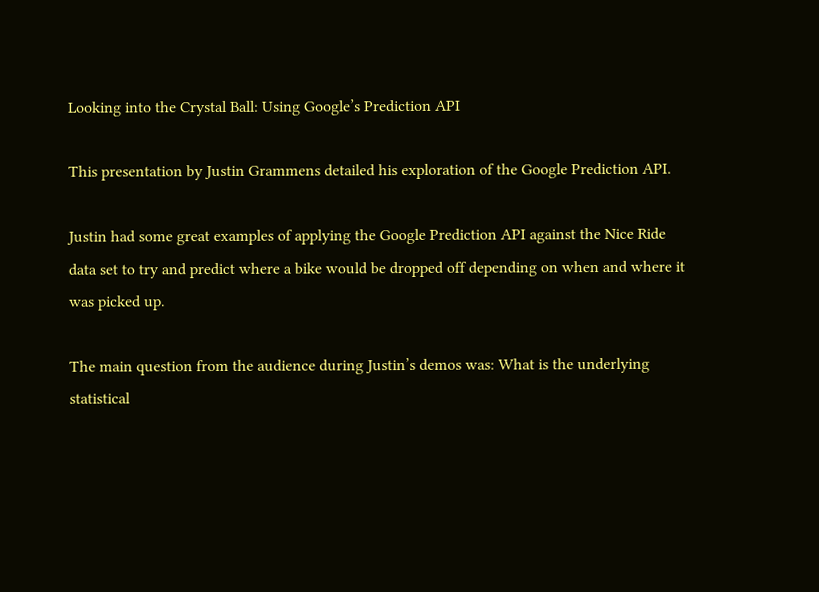Looking into the Crystal Ball: Using Google’s Prediction API

This presentation by Justin Grammens detailed his exploration of the Google Prediction API.

Justin had some great examples of applying the Google Prediction API against the Nice Ride data set to try and predict where a bike would be dropped off depending on when and where it was picked up.

The main question from the audience during Justin’s demos was: What is the underlying statistical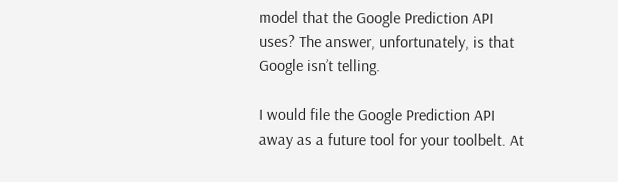model that the Google Prediction API uses? The answer, unfortunately, is that Google isn’t telling.

I would file the Google Prediction API away as a future tool for your toolbelt. At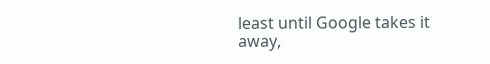least until Google takes it away,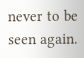never to be seen again.